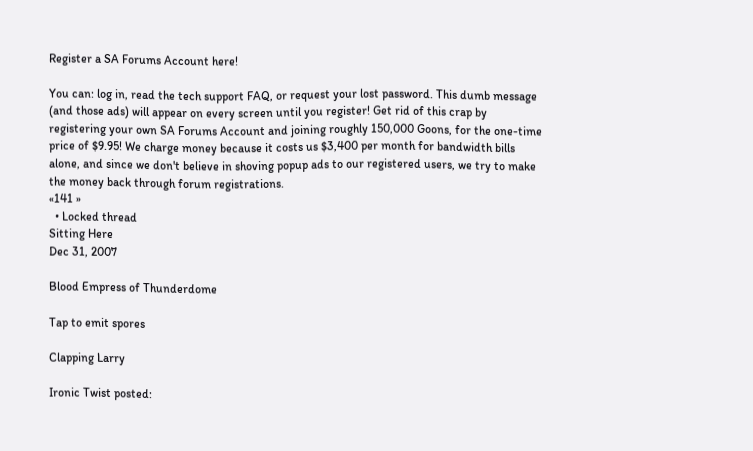Register a SA Forums Account here!

You can: log in, read the tech support FAQ, or request your lost password. This dumb message (and those ads) will appear on every screen until you register! Get rid of this crap by registering your own SA Forums Account and joining roughly 150,000 Goons, for the one-time price of $9.95! We charge money because it costs us $3,400 per month for bandwidth bills alone, and since we don't believe in shoving popup ads to our registered users, we try to make the money back through forum registrations.
«141 »
  • Locked thread
Sitting Here
Dec 31, 2007

Blood Empress of Thunderdome

Tap to emit spores

Clapping Larry

Ironic Twist posted: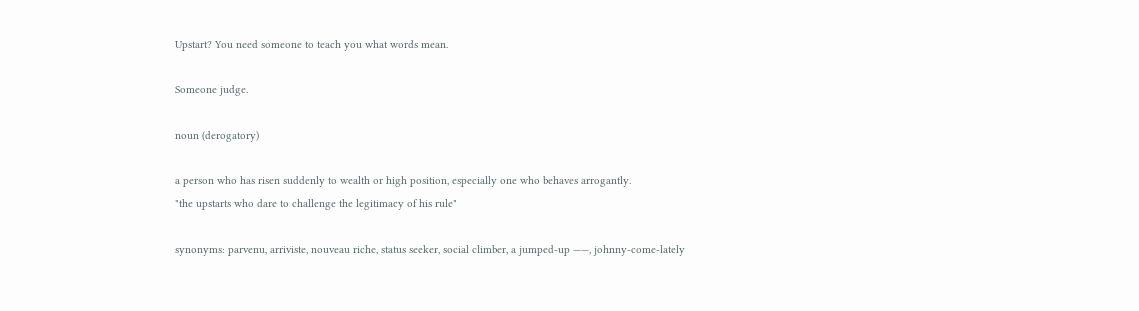Upstart? You need someone to teach you what words mean.

Someone judge.

noun (derogatory)

a person who has risen suddenly to wealth or high position, especially one who behaves arrogantly.
"the upstarts who dare to challenge the legitimacy of his rule"

synonyms: parvenu, arriviste, nouveau riche, status seeker, social climber, a jumped-up ——, johnny-come-lately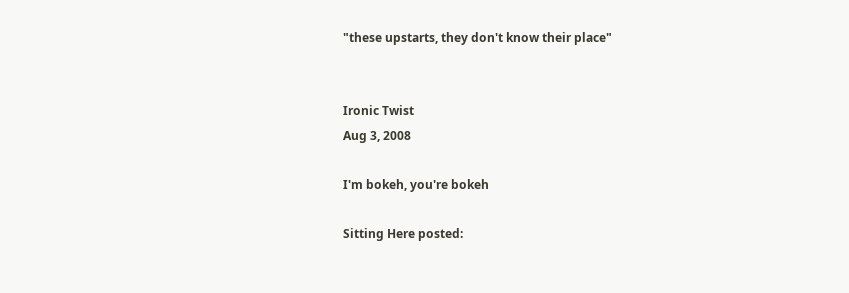"these upstarts, they don't know their place"


Ironic Twist
Aug 3, 2008

I'm bokeh, you're bokeh

Sitting Here posted: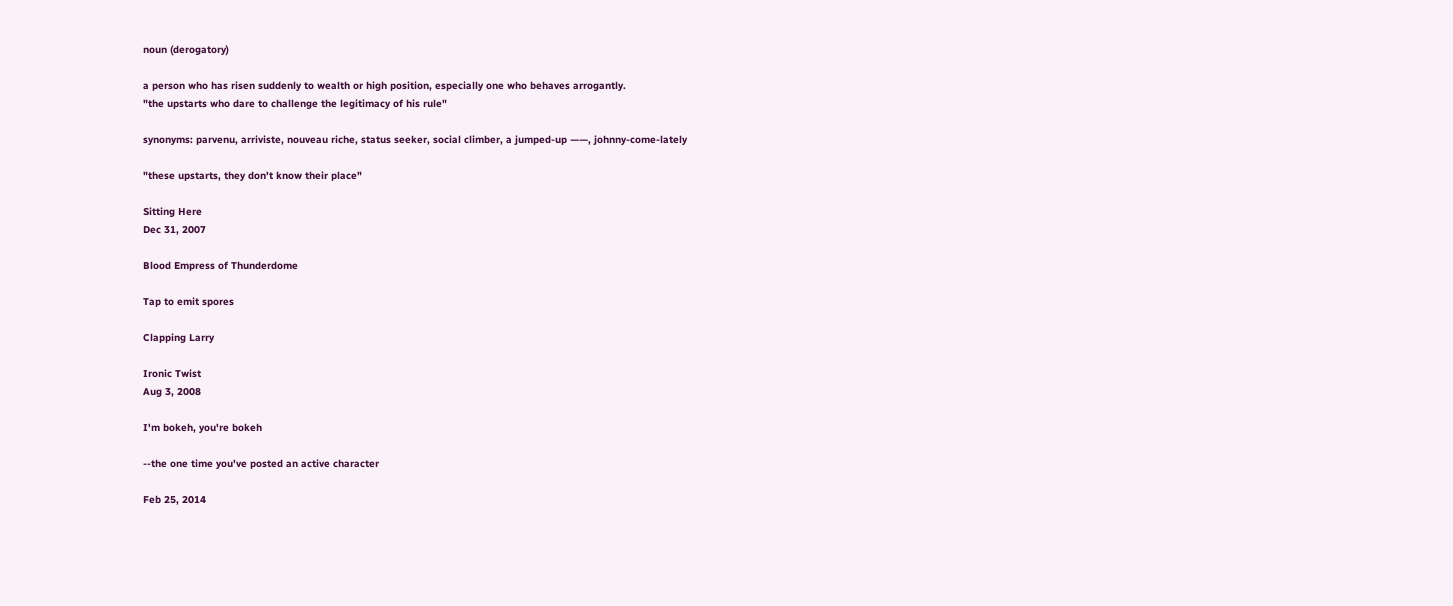noun (derogatory)

a person who has risen suddenly to wealth or high position, especially one who behaves arrogantly.
"the upstarts who dare to challenge the legitimacy of his rule"

synonyms: parvenu, arriviste, nouveau riche, status seeker, social climber, a jumped-up ——, johnny-come-lately

"these upstarts, they don't know their place"

Sitting Here
Dec 31, 2007

Blood Empress of Thunderdome

Tap to emit spores

Clapping Larry

Ironic Twist
Aug 3, 2008

I'm bokeh, you're bokeh

--the one time you've posted an active character

Feb 25, 2014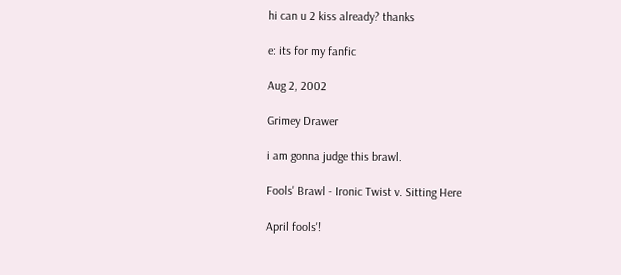hi can u 2 kiss already? thanks

e: its for my fanfic

Aug 2, 2002

Grimey Drawer

i am gonna judge this brawl.

Fools' Brawl - Ironic Twist v. Sitting Here

April fools'!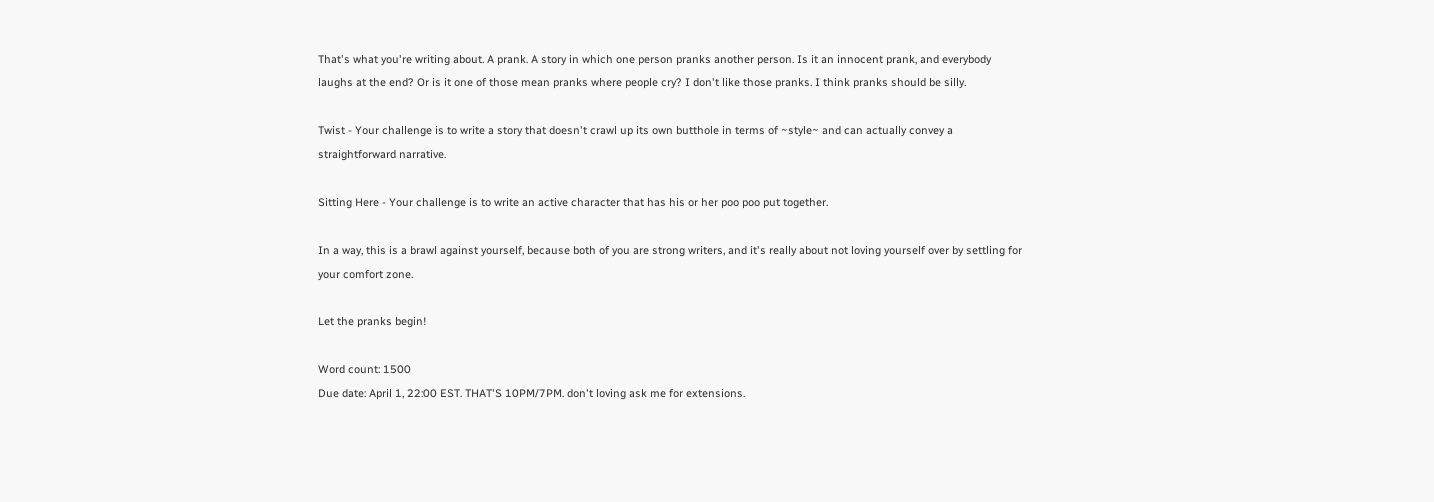That's what you're writing about. A prank. A story in which one person pranks another person. Is it an innocent prank, and everybody laughs at the end? Or is it one of those mean pranks where people cry? I don't like those pranks. I think pranks should be silly.

Twist - Your challenge is to write a story that doesn't crawl up its own butthole in terms of ~style~ and can actually convey a straightforward narrative.

Sitting Here - Your challenge is to write an active character that has his or her poo poo put together.

In a way, this is a brawl against yourself, because both of you are strong writers, and it's really about not loving yourself over by settling for your comfort zone.

Let the pranks begin!

Word count: 1500
Due date: April 1, 22:00 EST. THAT'S 10PM/7PM. don't loving ask me for extensions.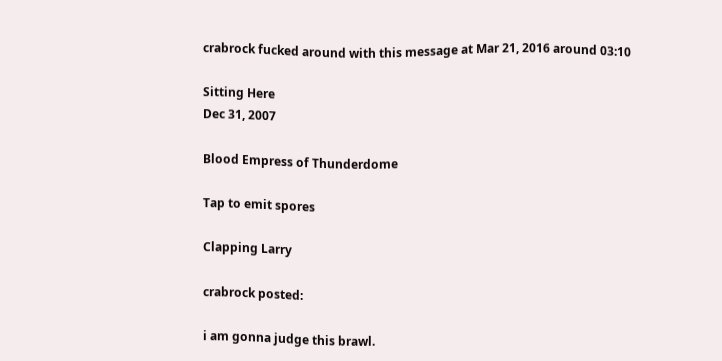crabrock fucked around with this message at Mar 21, 2016 around 03:10

Sitting Here
Dec 31, 2007

Blood Empress of Thunderdome

Tap to emit spores

Clapping Larry

crabrock posted:

i am gonna judge this brawl.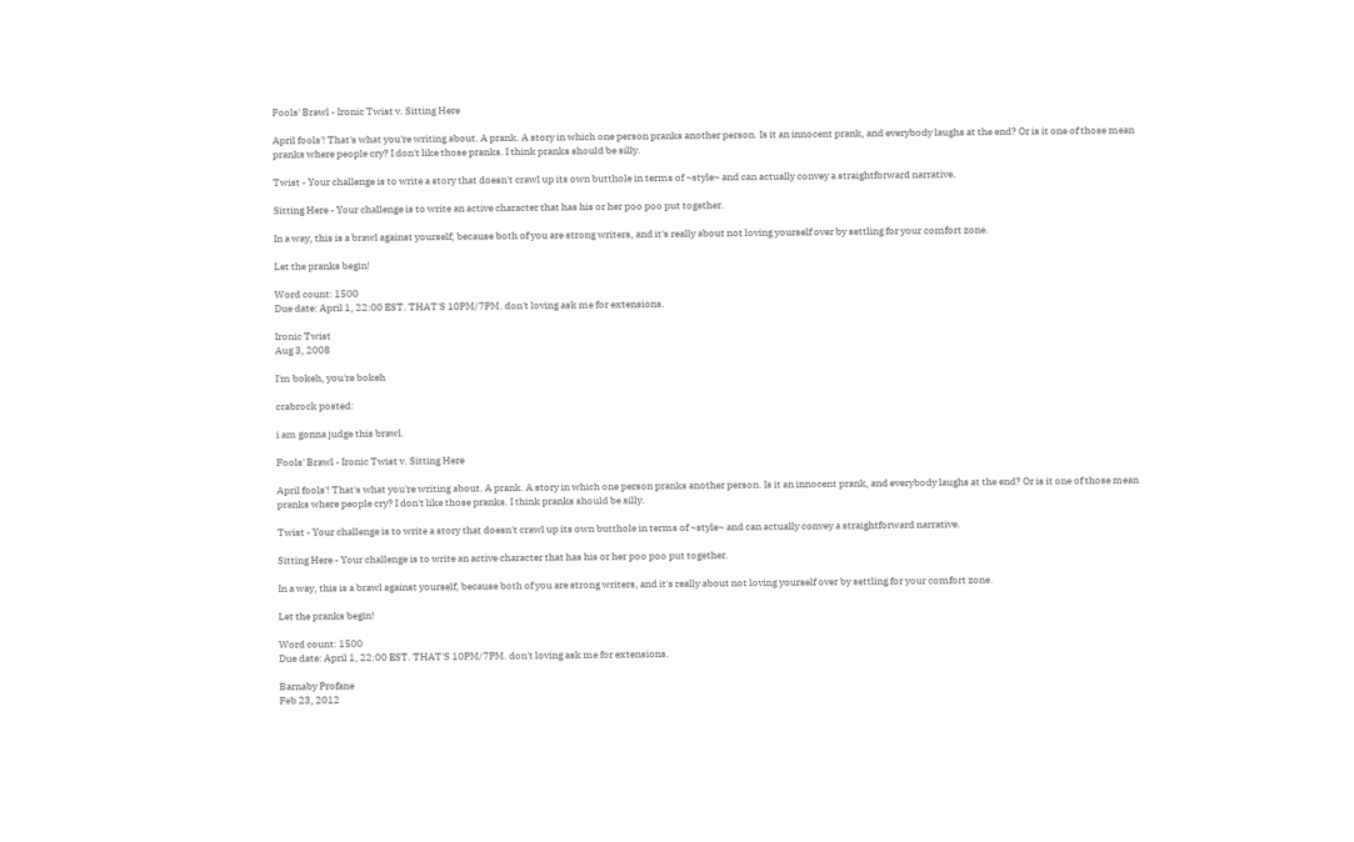Fools' Brawl - Ironic Twist v. Sitting Here

April fools'! That's what you're writing about. A prank. A story in which one person pranks another person. Is it an innocent prank, and everybody laughs at the end? Or is it one of those mean pranks where people cry? I don't like those pranks. I think pranks should be silly.

Twist - Your challenge is to write a story that doesn't crawl up its own butthole in terms of ~style~ and can actually convey a straightforward narrative.

Sitting Here - Your challenge is to write an active character that has his or her poo poo put together.

In a way, this is a brawl against yourself, because both of you are strong writers, and it's really about not loving yourself over by settling for your comfort zone.

Let the pranks begin!

Word count: 1500
Due date: April 1, 22:00 EST. THAT'S 10PM/7PM. don't loving ask me for extensions.

Ironic Twist
Aug 3, 2008

I'm bokeh, you're bokeh

crabrock posted:

i am gonna judge this brawl.

Fools' Brawl - Ironic Twist v. Sitting Here

April fools'! That's what you're writing about. A prank. A story in which one person pranks another person. Is it an innocent prank, and everybody laughs at the end? Or is it one of those mean pranks where people cry? I don't like those pranks. I think pranks should be silly.

Twist - Your challenge is to write a story that doesn't crawl up its own butthole in terms of ~style~ and can actually convey a straightforward narrative.

Sitting Here - Your challenge is to write an active character that has his or her poo poo put together.

In a way, this is a brawl against yourself, because both of you are strong writers, and it's really about not loving yourself over by settling for your comfort zone.

Let the pranks begin!

Word count: 1500
Due date: April 1, 22:00 EST. THAT'S 10PM/7PM. don't loving ask me for extensions.

Barnaby Profane
Feb 23, 2012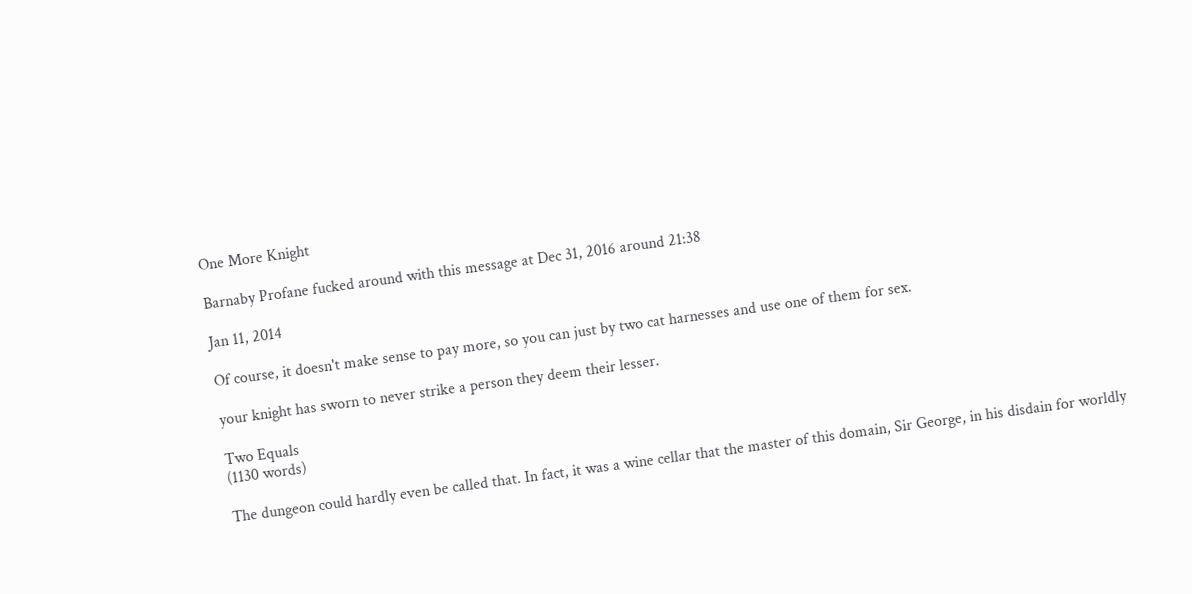One More Knight

Barnaby Profane fucked around with this message at Dec 31, 2016 around 21:38

Jan 11, 2014

Of course, it doesn't make sense to pay more, so you can just by two cat harnesses and use one of them for sex.

your knight has sworn to never strike a person they deem their lesser.

Two Equals
(1130 words)

The dungeon could hardly even be called that. In fact, it was a wine cellar that the master of this domain, Sir George, in his disdain for worldly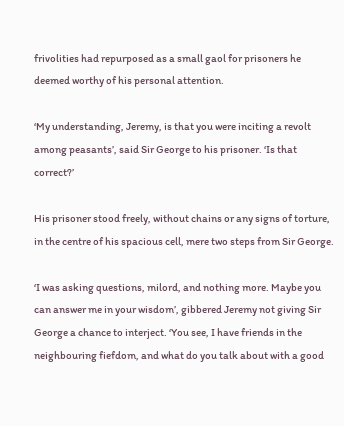frivolities had repurposed as a small gaol for prisoners he deemed worthy of his personal attention.

‘My understanding, Jeremy, is that you were inciting a revolt among peasants’, said Sir George to his prisoner. ‘Is that correct?’

His prisoner stood freely, without chains or any signs of torture, in the centre of his spacious cell, mere two steps from Sir George.

‘I was asking questions, milord, and nothing more. Maybe you can answer me in your wisdom’, gibbered Jeremy not giving Sir George a chance to interject. ‘You see, I have friends in the neighbouring fiefdom, and what do you talk about with a good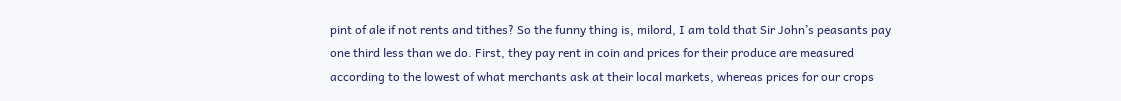pint of ale if not rents and tithes? So the funny thing is, milord, I am told that Sir John’s peasants pay one third less than we do. First, they pay rent in coin and prices for their produce are measured according to the lowest of what merchants ask at their local markets, whereas prices for our crops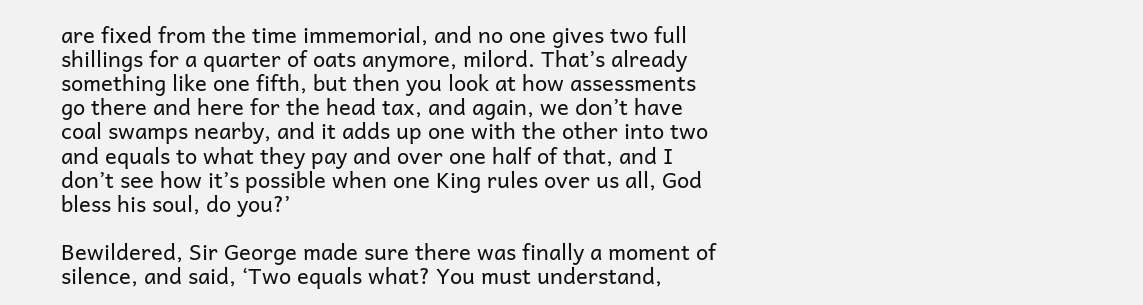are fixed from the time immemorial, and no one gives two full shillings for a quarter of oats anymore, milord. That’s already something like one fifth, but then you look at how assessments go there and here for the head tax, and again, we don’t have coal swamps nearby, and it adds up one with the other into two and equals to what they pay and over one half of that, and I don’t see how it’s possible when one King rules over us all, God bless his soul, do you?’

Bewildered, Sir George made sure there was finally a moment of silence, and said, ‘Two equals what? You must understand,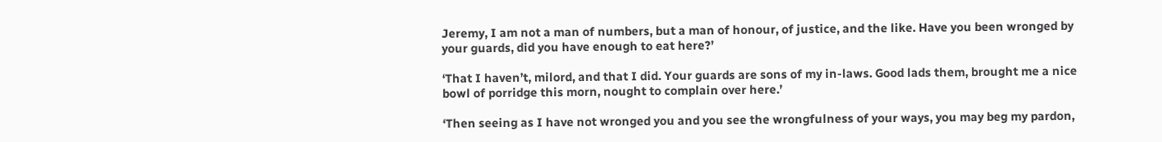Jeremy, I am not a man of numbers, but a man of honour, of justice, and the like. Have you been wronged by your guards, did you have enough to eat here?’

‘That I haven’t, milord, and that I did. Your guards are sons of my in-laws. Good lads them, brought me a nice bowl of porridge this morn, nought to complain over here.’

‘Then seeing as I have not wronged you and you see the wrongfulness of your ways, you may beg my pardon,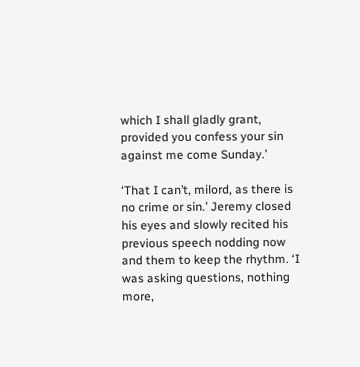which I shall gladly grant, provided you confess your sin against me come Sunday.’

‘That I can’t, milord, as there is no crime or sin.’ Jeremy closed his eyes and slowly recited his previous speech nodding now and them to keep the rhythm. ‘I was asking questions, nothing more,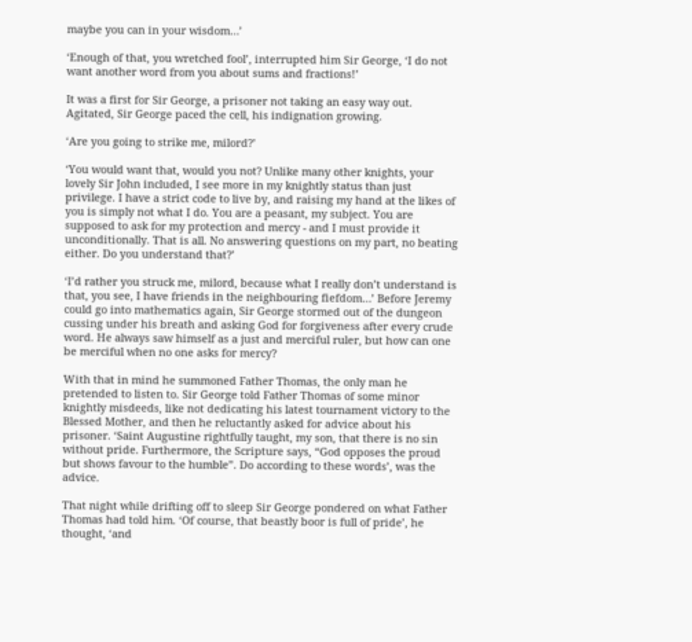maybe you can in your wisdom…’

‘Enough of that, you wretched fool’, interrupted him Sir George, ‘I do not want another word from you about sums and fractions!’

It was a first for Sir George, a prisoner not taking an easy way out. Agitated, Sir George paced the cell, his indignation growing.

‘Are you going to strike me, milord?’

‘You would want that, would you not? Unlike many other knights, your lovely Sir John included, I see more in my knightly status than just privilege. I have a strict code to live by, and raising my hand at the likes of you is simply not what I do. You are a peasant, my subject. You are supposed to ask for my protection and mercy - and I must provide it unconditionally. That is all. No answering questions on my part, no beating either. Do you understand that?’

‘I’d rather you struck me, milord, because what I really don’t understand is that, you see, I have friends in the neighbouring fiefdom…’ Before Jeremy could go into mathematics again, Sir George stormed out of the dungeon cussing under his breath and asking God for forgiveness after every crude word. He always saw himself as a just and merciful ruler, but how can one be merciful when no one asks for mercy?

With that in mind he summoned Father Thomas, the only man he pretended to listen to. Sir George told Father Thomas of some minor knightly misdeeds, like not dedicating his latest tournament victory to the Blessed Mother, and then he reluctantly asked for advice about his prisoner. ‘Saint Augustine rightfully taught, my son, that there is no sin without pride. Furthermore, the Scripture says, “God opposes the proud but shows favour to the humble”. Do according to these words’, was the advice.

That night while drifting off to sleep Sir George pondered on what Father Thomas had told him. ‘Of course, that beastly boor is full of pride’, he thought, ‘and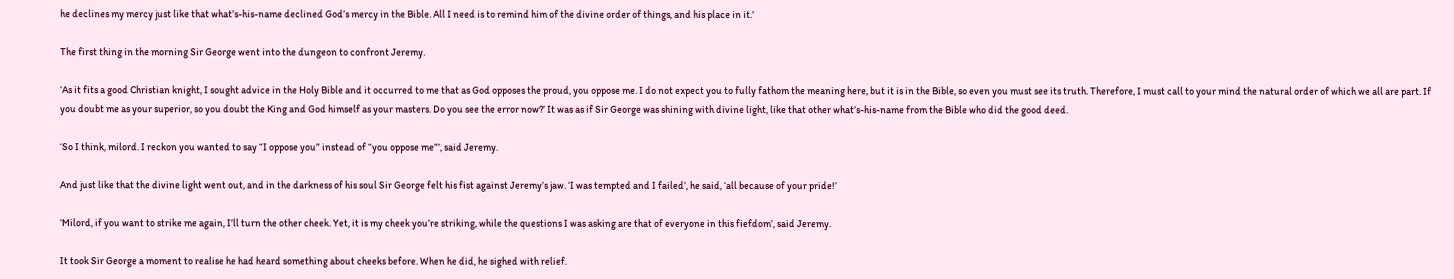he declines my mercy just like that what’s-his-name declined God’s mercy in the Bible. All I need is to remind him of the divine order of things, and his place in it.’

The first thing in the morning Sir George went into the dungeon to confront Jeremy.

‘As it fits a good Christian knight, I sought advice in the Holy Bible and it occurred to me that as God opposes the proud, you oppose me. I do not expect you to fully fathom the meaning here, but it is in the Bible, so even you must see its truth. Therefore, I must call to your mind the natural order of which we all are part. If you doubt me as your superior, so you doubt the King and God himself as your masters. Do you see the error now?’ It was as if Sir George was shining with divine light, like that other what’s-his-name from the Bible who did the good deed.

‘So I think, milord. I reckon you wanted to say “I oppose you” instead of “you oppose me”’, said Jeremy.

And just like that the divine light went out, and in the darkness of his soul Sir George felt his fist against Jeremy’s jaw. ‘I was tempted and I failed’, he said, ‘all because of your pride!’

‘Milord, if you want to strike me again, I’ll turn the other cheek. Yet, it is my cheek you’re striking, while the questions I was asking are that of everyone in this fiefdom’, said Jeremy.

It took Sir George a moment to realise he had heard something about cheeks before. When he did, he sighed with relief.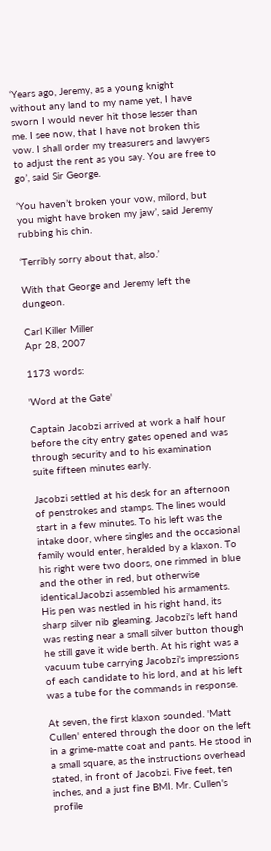‘Years ago, Jeremy, as a young knight without any land to my name yet, I have sworn I would never hit those lesser than me. I see now, that I have not broken this vow. I shall order my treasurers and lawyers to adjust the rent as you say. You are free to go’, said Sir George.

‘You haven’t broken your vow, milord, but you might have broken my jaw’, said Jeremy rubbing his chin.

‘Terribly sorry about that, also.’

With that George and Jeremy left the dungeon.

Carl Killer Miller
Apr 28, 2007

1173 words:

'Word at the Gate'

Captain Jacobzi arrived at work a half hour before the city entry gates opened and was through security and to his examination suite fifteen minutes early.

Jacobzi settled at his desk for an afternoon of penstrokes and stamps. The lines would start in a few minutes. To his left was the intake door, where singles and the occasional family would enter, heralded by a klaxon. To his right were two doors, one rimmed in blue and the other in red, but otherwise identical.Jacobzi assembled his armaments. His pen was nestled in his right hand, its sharp silver nib gleaming. Jacobzi's left hand was resting near a small silver button though he still gave it wide berth. At his right was a vacuum tube carrying Jacobzi's impressions of each candidate to his lord, and at his left was a tube for the commands in response.

At seven, the first klaxon sounded. 'Matt Cullen' entered through the door on the left in a grime-matte coat and pants. He stood in a small square, as the instructions overhead stated, in front of Jacobzi. Five feet, ten inches, and a just fine BMI. Mr. Cullen's profile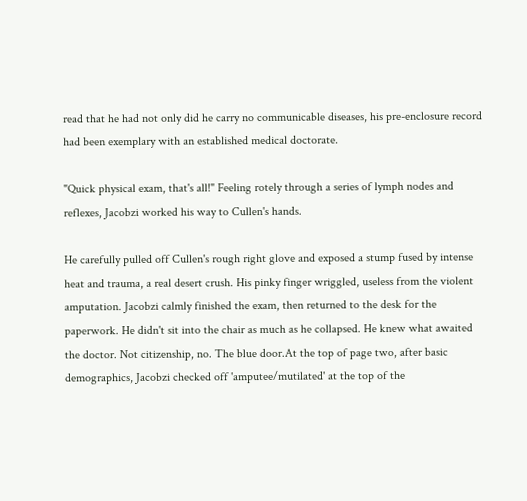read that he had not only did he carry no communicable diseases, his pre-enclosure record had been exemplary with an established medical doctorate.

"Quick physical exam, that's all!" Feeling rotely through a series of lymph nodes and reflexes, Jacobzi worked his way to Cullen's hands.

He carefully pulled off Cullen's rough right glove and exposed a stump fused by intense heat and trauma, a real desert crush. His pinky finger wriggled, useless from the violent amputation. Jacobzi calmly finished the exam, then returned to the desk for the paperwork. He didn't sit into the chair as much as he collapsed. He knew what awaited the doctor. Not citizenship, no. The blue door.At the top of page two, after basic demographics, Jacobzi checked off 'amputee/mutilated' at the top of the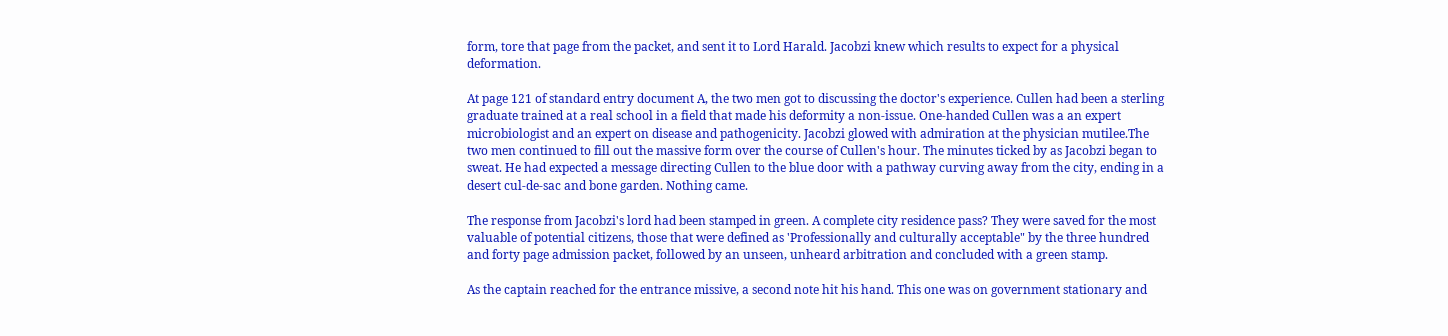form, tore that page from the packet, and sent it to Lord Harald. Jacobzi knew which results to expect for a physical deformation.

At page 121 of standard entry document A, the two men got to discussing the doctor's experience. Cullen had been a sterling graduate trained at a real school in a field that made his deformity a non-issue. One-handed Cullen was a an expert microbiologist and an expert on disease and pathogenicity. Jacobzi glowed with admiration at the physician mutilee.The two men continued to fill out the massive form over the course of Cullen's hour. The minutes ticked by as Jacobzi began to sweat. He had expected a message directing Cullen to the blue door with a pathway curving away from the city, ending in a desert cul-de-sac and bone garden. Nothing came.

The response from Jacobzi's lord had been stamped in green. A complete city residence pass? They were saved for the most valuable of potential citizens, those that were defined as 'Professionally and culturally acceptable" by the three hundred and forty page admission packet, followed by an unseen, unheard arbitration and concluded with a green stamp.

As the captain reached for the entrance missive, a second note hit his hand. This one was on government stationary and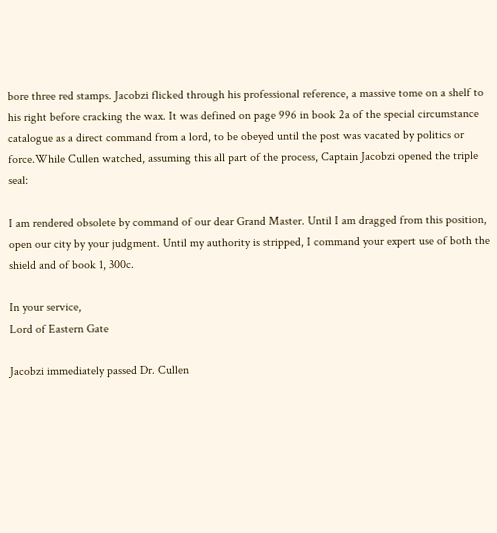bore three red stamps. Jacobzi flicked through his professional reference, a massive tome on a shelf to his right before cracking the wax. It was defined on page 996 in book 2a of the special circumstance catalogue as a direct command from a lord, to be obeyed until the post was vacated by politics or force.While Cullen watched, assuming this all part of the process, Captain Jacobzi opened the triple seal:

I am rendered obsolete by command of our dear Grand Master. Until I am dragged from this position, open our city by your judgment. Until my authority is stripped, I command your expert use of both the shield and of book 1, 300c.

In your service,
Lord of Eastern Gate

Jacobzi immediately passed Dr. Cullen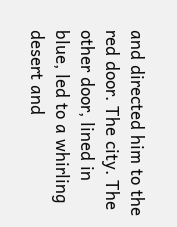and directed him to the red door. The city. The other door, lined in blue, led to a whirling desert and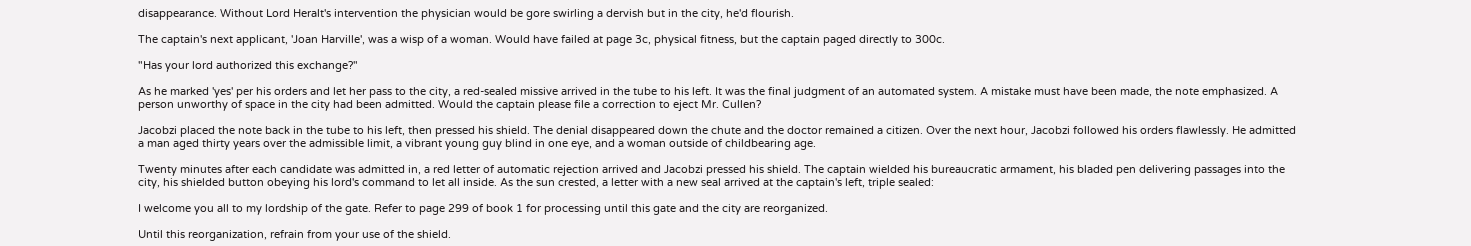disappearance. Without Lord Heralt's intervention the physician would be gore swirling a dervish but in the city, he'd flourish.

The captain's next applicant, 'Joan Harville', was a wisp of a woman. Would have failed at page 3c, physical fitness, but the captain paged directly to 300c.

"Has your lord authorized this exchange?"

As he marked 'yes' per his orders and let her pass to the city, a red-sealed missive arrived in the tube to his left. It was the final judgment of an automated system. A mistake must have been made, the note emphasized. A person unworthy of space in the city had been admitted. Would the captain please file a correction to eject Mr. Cullen?

Jacobzi placed the note back in the tube to his left, then pressed his shield. The denial disappeared down the chute and the doctor remained a citizen. Over the next hour, Jacobzi followed his orders flawlessly. He admitted a man aged thirty years over the admissible limit, a vibrant young guy blind in one eye, and a woman outside of childbearing age.

Twenty minutes after each candidate was admitted in, a red letter of automatic rejection arrived and Jacobzi pressed his shield. The captain wielded his bureaucratic armament, his bladed pen delivering passages into the city, his shielded button obeying his lord's command to let all inside. As the sun crested, a letter with a new seal arrived at the captain's left, triple sealed:

I welcome you all to my lordship of the gate. Refer to page 299 of book 1 for processing until this gate and the city are reorganized.

Until this reorganization, refrain from your use of the shield.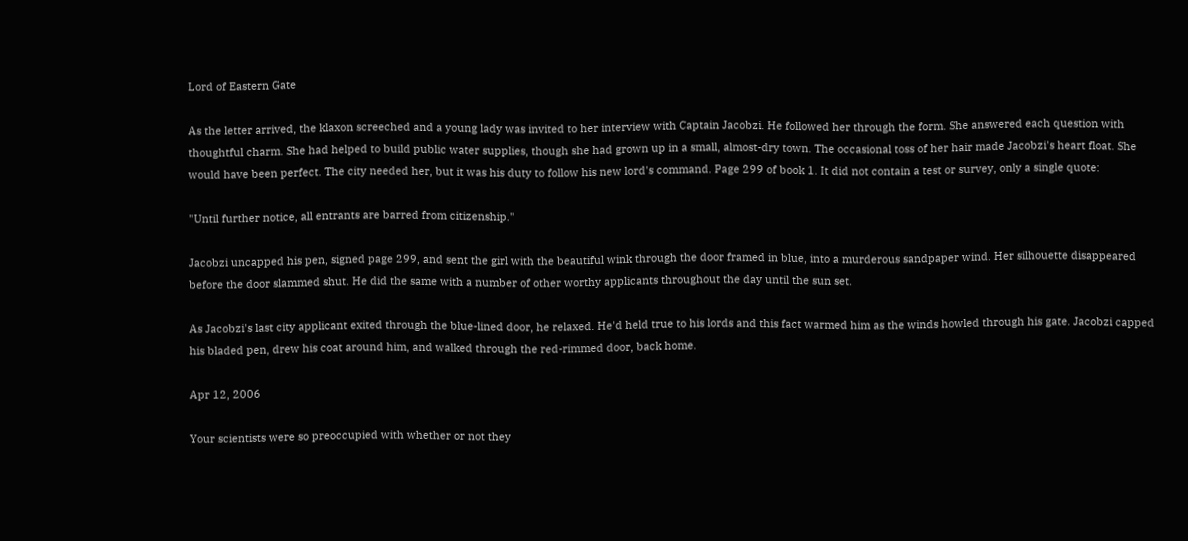Lord of Eastern Gate

As the letter arrived, the klaxon screeched and a young lady was invited to her interview with Captain Jacobzi. He followed her through the form. She answered each question with thoughtful charm. She had helped to build public water supplies, though she had grown up in a small, almost-dry town. The occasional toss of her hair made Jacobzi's heart float. She would have been perfect. The city needed her, but it was his duty to follow his new lord's command. Page 299 of book 1. It did not contain a test or survey, only a single quote:

"Until further notice, all entrants are barred from citizenship."

Jacobzi uncapped his pen, signed page 299, and sent the girl with the beautiful wink through the door framed in blue, into a murderous sandpaper wind. Her silhouette disappeared before the door slammed shut. He did the same with a number of other worthy applicants throughout the day until the sun set.

As Jacobzi's last city applicant exited through the blue-lined door, he relaxed. He'd held true to his lords and this fact warmed him as the winds howled through his gate. Jacobzi capped his bladed pen, drew his coat around him, and walked through the red-rimmed door, back home.

Apr 12, 2006

Your scientists were so preoccupied with whether or not they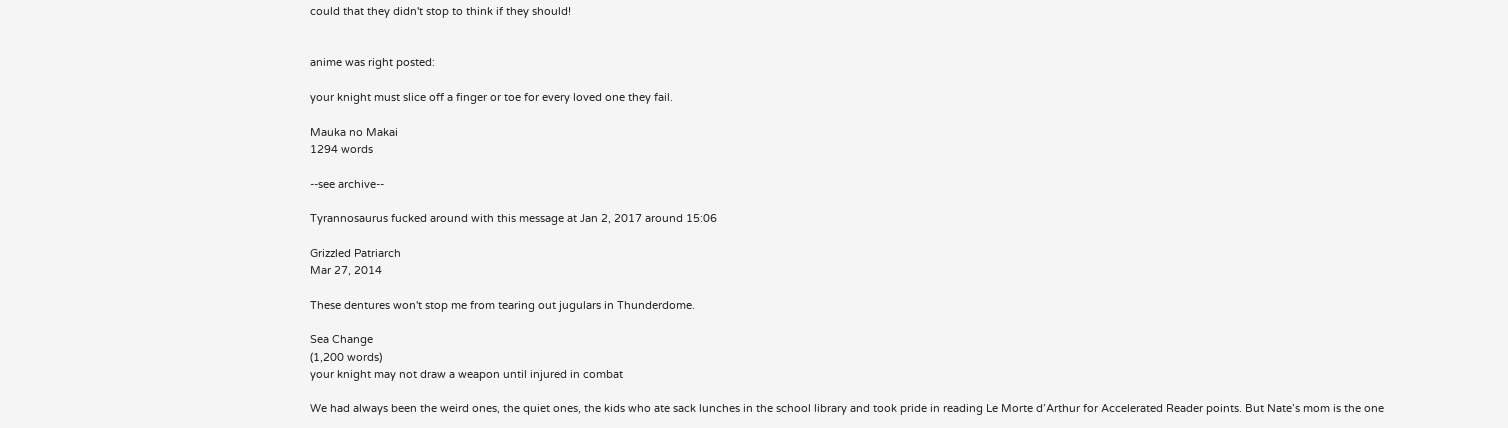could that they didn't stop to think if they should!


anime was right posted:

your knight must slice off a finger or toe for every loved one they fail.

Mauka no Makai
1294 words

--see archive--

Tyrannosaurus fucked around with this message at Jan 2, 2017 around 15:06

Grizzled Patriarch
Mar 27, 2014

These dentures won't stop me from tearing out jugulars in Thunderdome.

Sea Change
(1,200 words)
your knight may not draw a weapon until injured in combat

We had always been the weird ones, the quiet ones, the kids who ate sack lunches in the school library and took pride in reading Le Morte d’Arthur for Accelerated Reader points. But Nate’s mom is the one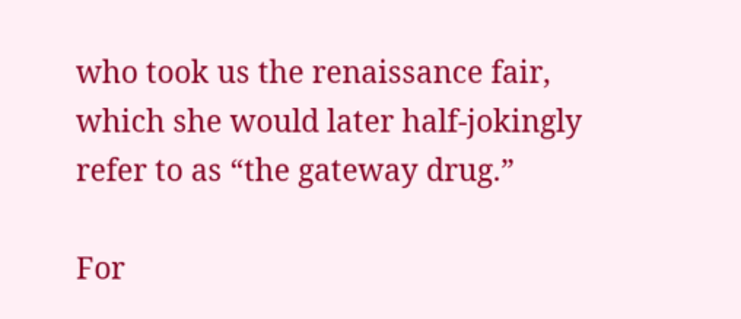who took us the renaissance fair, which she would later half-jokingly refer to as “the gateway drug.”

For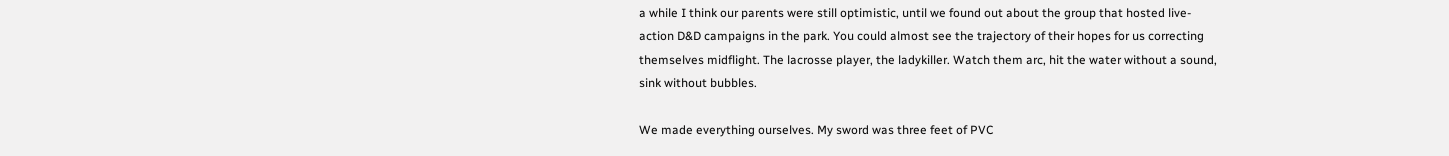a while I think our parents were still optimistic, until we found out about the group that hosted live-action D&D campaigns in the park. You could almost see the trajectory of their hopes for us correcting themselves midflight. The lacrosse player, the ladykiller. Watch them arc, hit the water without a sound, sink without bubbles.

We made everything ourselves. My sword was three feet of PVC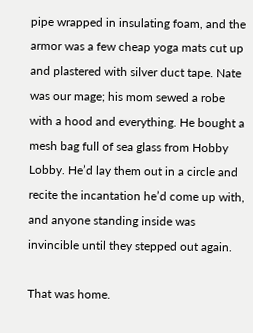pipe wrapped in insulating foam, and the armor was a few cheap yoga mats cut up and plastered with silver duct tape. Nate was our mage; his mom sewed a robe with a hood and everything. He bought a mesh bag full of sea glass from Hobby Lobby. He’d lay them out in a circle and recite the incantation he’d come up with, and anyone standing inside was invincible until they stepped out again.

That was home.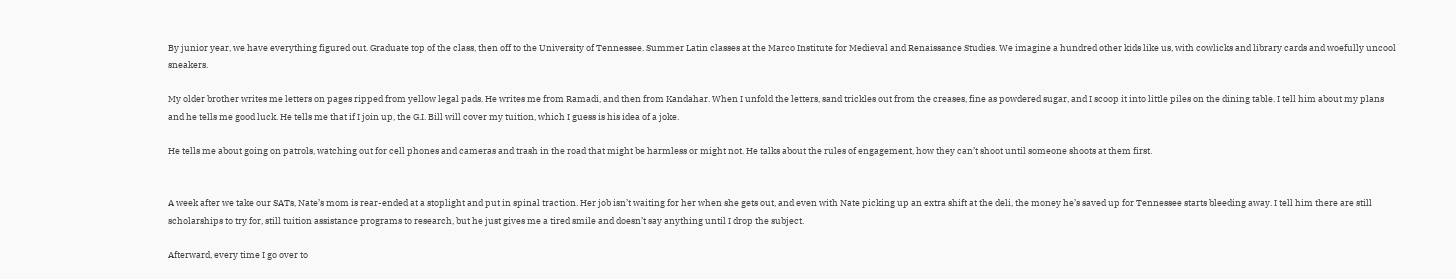By junior year, we have everything figured out. Graduate top of the class, then off to the University of Tennessee. Summer Latin classes at the Marco Institute for Medieval and Renaissance Studies. We imagine a hundred other kids like us, with cowlicks and library cards and woefully uncool sneakers.

My older brother writes me letters on pages ripped from yellow legal pads. He writes me from Ramadi, and then from Kandahar. When I unfold the letters, sand trickles out from the creases, fine as powdered sugar, and I scoop it into little piles on the dining table. I tell him about my plans and he tells me good luck. He tells me that if I join up, the G.I. Bill will cover my tuition, which I guess is his idea of a joke.

He tells me about going on patrols, watching out for cell phones and cameras and trash in the road that might be harmless or might not. He talks about the rules of engagement, how they can’t shoot until someone shoots at them first.


A week after we take our SATs, Nate’s mom is rear-ended at a stoplight and put in spinal traction. Her job isn’t waiting for her when she gets out, and even with Nate picking up an extra shift at the deli, the money he’s saved up for Tennessee starts bleeding away. I tell him there are still scholarships to try for, still tuition assistance programs to research, but he just gives me a tired smile and doesn’t say anything until I drop the subject.

Afterward, every time I go over to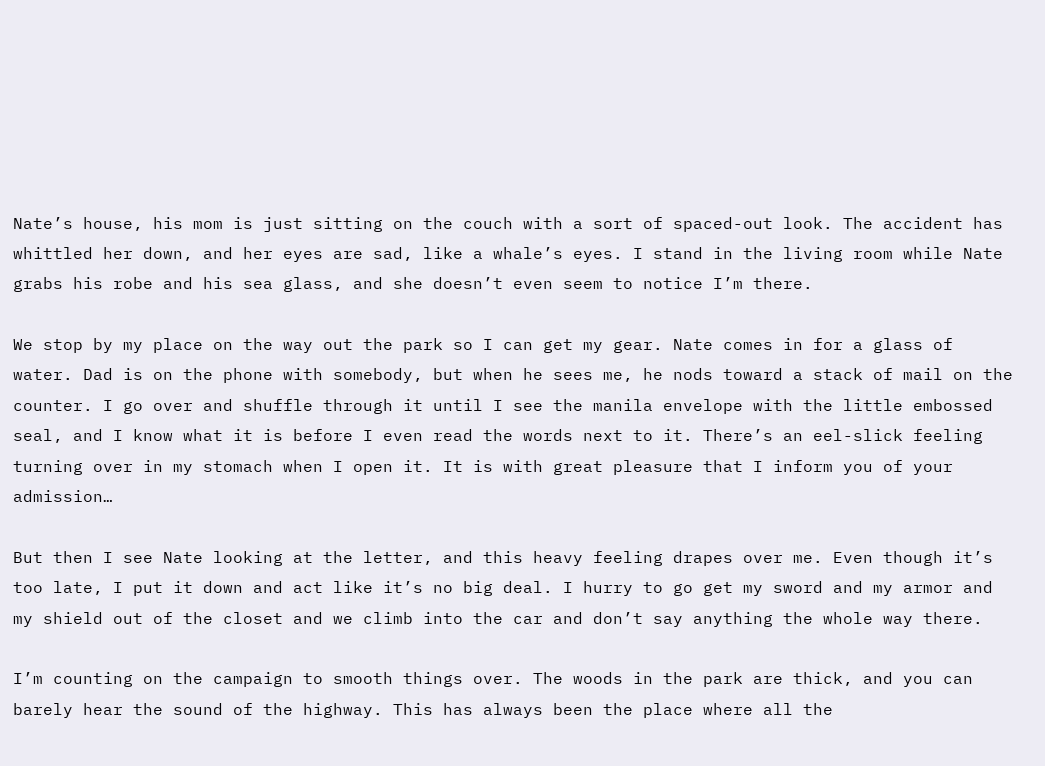Nate’s house, his mom is just sitting on the couch with a sort of spaced-out look. The accident has whittled her down, and her eyes are sad, like a whale’s eyes. I stand in the living room while Nate grabs his robe and his sea glass, and she doesn’t even seem to notice I’m there.

We stop by my place on the way out the park so I can get my gear. Nate comes in for a glass of water. Dad is on the phone with somebody, but when he sees me, he nods toward a stack of mail on the counter. I go over and shuffle through it until I see the manila envelope with the little embossed seal, and I know what it is before I even read the words next to it. There’s an eel-slick feeling turning over in my stomach when I open it. It is with great pleasure that I inform you of your admission…

But then I see Nate looking at the letter, and this heavy feeling drapes over me. Even though it’s too late, I put it down and act like it’s no big deal. I hurry to go get my sword and my armor and my shield out of the closet and we climb into the car and don’t say anything the whole way there.

I’m counting on the campaign to smooth things over. The woods in the park are thick, and you can barely hear the sound of the highway. This has always been the place where all the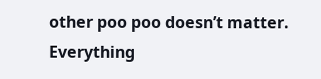other poo poo doesn’t matter. Everything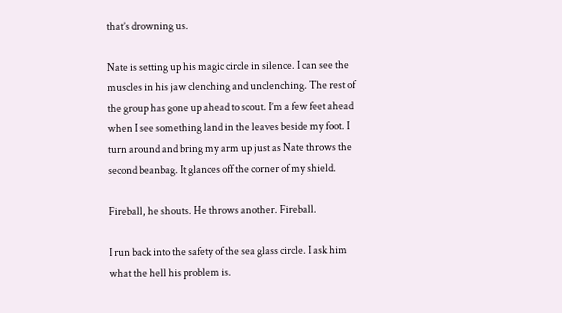that’s drowning us.

Nate is setting up his magic circle in silence. I can see the muscles in his jaw clenching and unclenching. The rest of the group has gone up ahead to scout. I’m a few feet ahead when I see something land in the leaves beside my foot. I turn around and bring my arm up just as Nate throws the second beanbag. It glances off the corner of my shield.

Fireball, he shouts. He throws another. Fireball.

I run back into the safety of the sea glass circle. I ask him what the hell his problem is.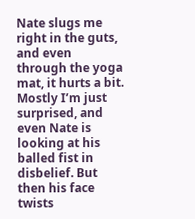Nate slugs me right in the guts, and even through the yoga mat, it hurts a bit. Mostly I’m just surprised, and even Nate is looking at his balled fist in disbelief. But then his face twists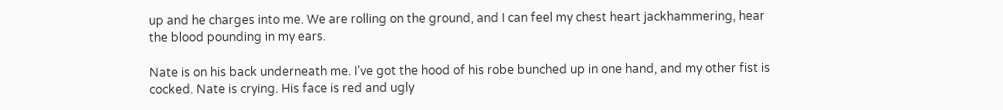up and he charges into me. We are rolling on the ground, and I can feel my chest heart jackhammering, hear the blood pounding in my ears.

Nate is on his back underneath me. I’ve got the hood of his robe bunched up in one hand, and my other fist is cocked. Nate is crying. His face is red and ugly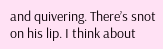and quivering. There’s snot on his lip. I think about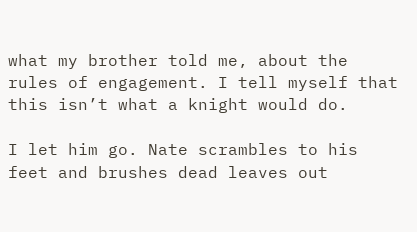what my brother told me, about the rules of engagement. I tell myself that this isn’t what a knight would do.

I let him go. Nate scrambles to his feet and brushes dead leaves out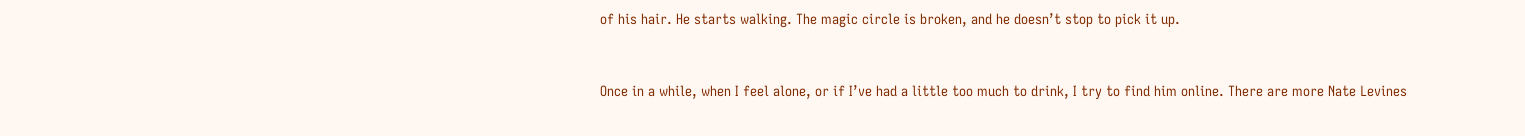of his hair. He starts walking. The magic circle is broken, and he doesn’t stop to pick it up.


Once in a while, when I feel alone, or if I’ve had a little too much to drink, I try to find him online. There are more Nate Levines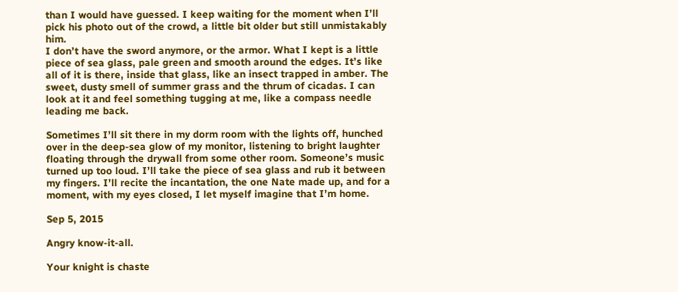than I would have guessed. I keep waiting for the moment when I’ll pick his photo out of the crowd, a little bit older but still unmistakably him.
I don’t have the sword anymore, or the armor. What I kept is a little piece of sea glass, pale green and smooth around the edges. It’s like all of it is there, inside that glass, like an insect trapped in amber. The sweet, dusty smell of summer grass and the thrum of cicadas. I can look at it and feel something tugging at me, like a compass needle leading me back.

Sometimes I’ll sit there in my dorm room with the lights off, hunched over in the deep-sea glow of my monitor, listening to bright laughter floating through the drywall from some other room. Someone’s music turned up too loud. I’ll take the piece of sea glass and rub it between my fingers. I’ll recite the incantation, the one Nate made up, and for a moment, with my eyes closed, I let myself imagine that I’m home.

Sep 5, 2015

Angry know-it-all.

Your knight is chaste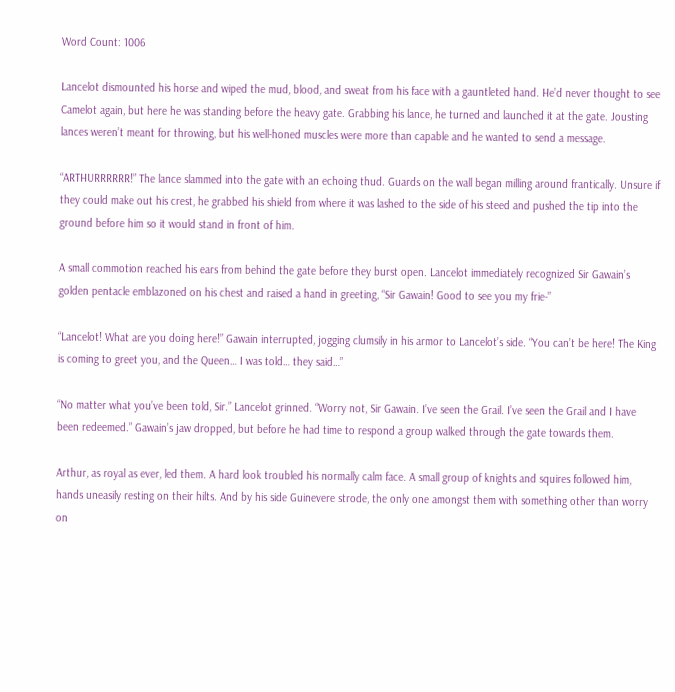Word Count: 1006

Lancelot dismounted his horse and wiped the mud, blood, and sweat from his face with a gauntleted hand. He’d never thought to see Camelot again, but here he was standing before the heavy gate. Grabbing his lance, he turned and launched it at the gate. Jousting lances weren’t meant for throwing, but his well-honed muscles were more than capable and he wanted to send a message.

“ARTHURRRRRR!” The lance slammed into the gate with an echoing thud. Guards on the wall began milling around frantically. Unsure if they could make out his crest, he grabbed his shield from where it was lashed to the side of his steed and pushed the tip into the ground before him so it would stand in front of him.

A small commotion reached his ears from behind the gate before they burst open. Lancelot immediately recognized Sir Gawain’s golden pentacle emblazoned on his chest and raised a hand in greeting, “Sir Gawain! Good to see you my frie-”

“Lancelot! What are you doing here!” Gawain interrupted, jogging clumsily in his armor to Lancelot’s side. “You can’t be here! The King is coming to greet you, and the Queen… I was told… they said…”

“No matter what you’ve been told, Sir.” Lancelot grinned. “Worry not, Sir Gawain. I’ve seen the Grail. I’ve seen the Grail and I have been redeemed.” Gawain’s jaw dropped, but before he had time to respond a group walked through the gate towards them.

Arthur, as royal as ever, led them. A hard look troubled his normally calm face. A small group of knights and squires followed him, hands uneasily resting on their hilts. And by his side Guinevere strode, the only one amongst them with something other than worry on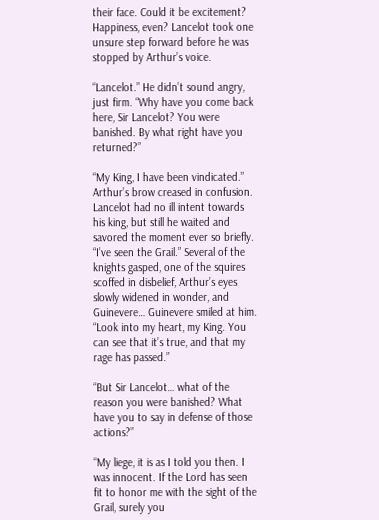their face. Could it be excitement? Happiness, even? Lancelot took one unsure step forward before he was stopped by Arthur’s voice.

“Lancelot.” He didn’t sound angry, just firm. “Why have you come back here, Sir Lancelot? You were banished. By what right have you returned?”

“My King, I have been vindicated.” Arthur’s brow creased in confusion. Lancelot had no ill intent towards his king, but still he waited and savored the moment ever so briefly. “I’ve seen the Grail.” Several of the knights gasped, one of the squires scoffed in disbelief, Arthur’s eyes slowly widened in wonder, and Guinevere… Guinevere smiled at him. “Look into my heart, my King. You can see that it’s true, and that my rage has passed.”

“But Sir Lancelot… what of the reason you were banished? What have you to say in defense of those actions?”

“My liege, it is as I told you then. I was innocent. If the Lord has seen fit to honor me with the sight of the Grail, surely you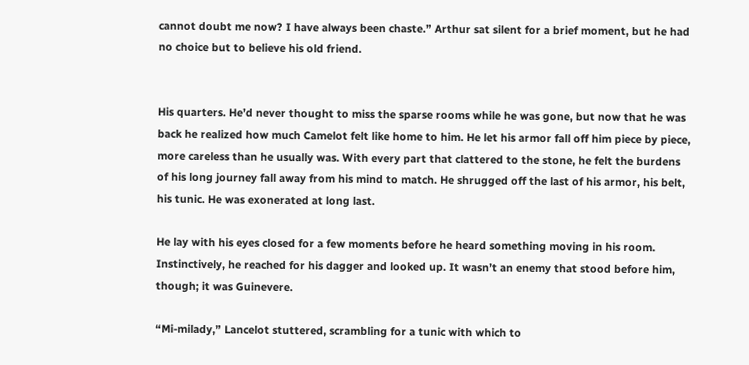cannot doubt me now? I have always been chaste.” Arthur sat silent for a brief moment, but he had no choice but to believe his old friend.


His quarters. He’d never thought to miss the sparse rooms while he was gone, but now that he was back he realized how much Camelot felt like home to him. He let his armor fall off him piece by piece, more careless than he usually was. With every part that clattered to the stone, he felt the burdens of his long journey fall away from his mind to match. He shrugged off the last of his armor, his belt, his tunic. He was exonerated at long last.

He lay with his eyes closed for a few moments before he heard something moving in his room. Instinctively, he reached for his dagger and looked up. It wasn’t an enemy that stood before him, though; it was Guinevere.

“Mi-milady,” Lancelot stuttered, scrambling for a tunic with which to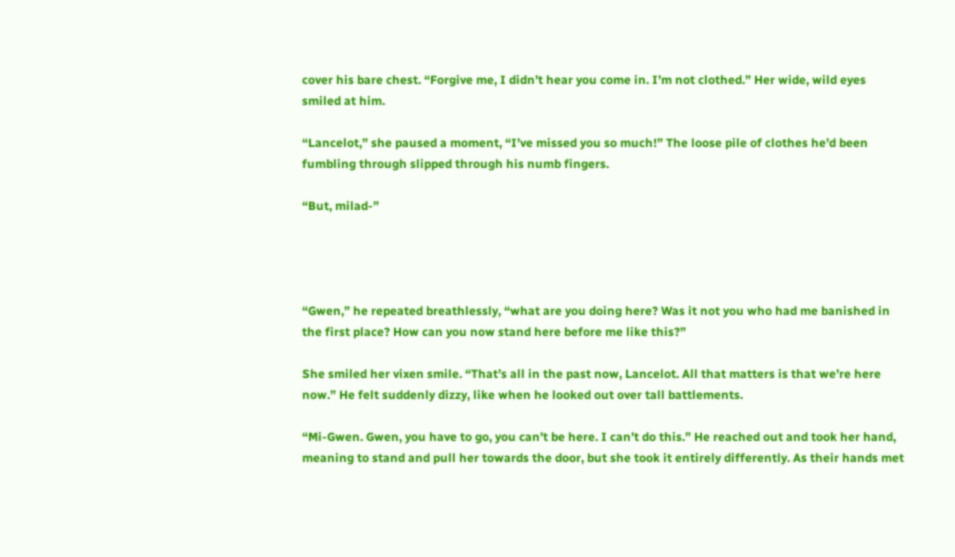cover his bare chest. “Forgive me, I didn’t hear you come in. I’m not clothed.” Her wide, wild eyes smiled at him.

“Lancelot,” she paused a moment, “I’ve missed you so much!” The loose pile of clothes he’d been fumbling through slipped through his numb fingers.

“But, milad-”




“Gwen,” he repeated breathlessly, “what are you doing here? Was it not you who had me banished in the first place? How can you now stand here before me like this?”

She smiled her vixen smile. “That’s all in the past now, Lancelot. All that matters is that we’re here now.” He felt suddenly dizzy, like when he looked out over tall battlements.

“Mi-Gwen. Gwen, you have to go, you can’t be here. I can’t do this.” He reached out and took her hand, meaning to stand and pull her towards the door, but she took it entirely differently. As their hands met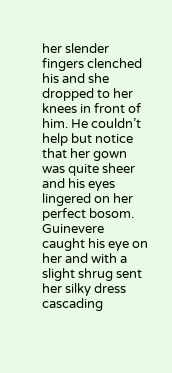her slender fingers clenched his and she dropped to her knees in front of him. He couldn’t help but notice that her gown was quite sheer and his eyes lingered on her perfect bosom. Guinevere caught his eye on her and with a slight shrug sent her silky dress cascading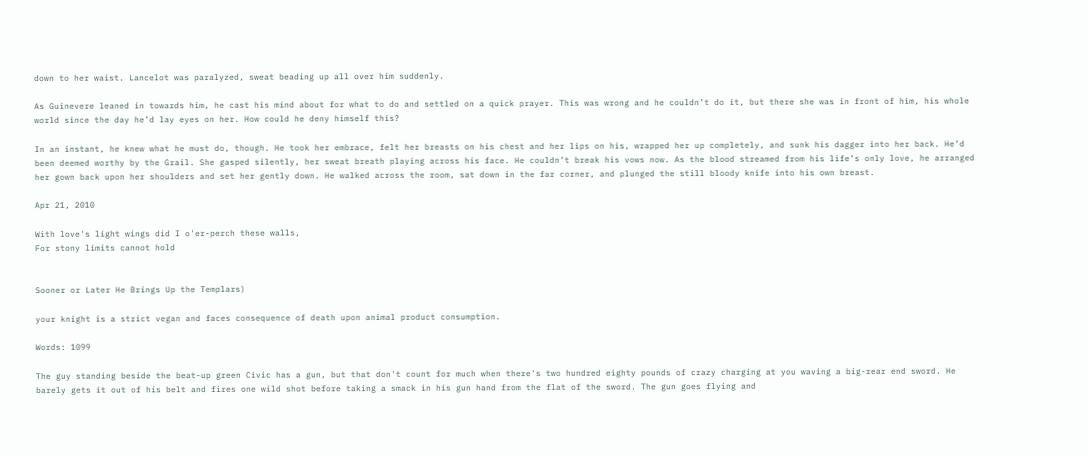down to her waist. Lancelot was paralyzed, sweat beading up all over him suddenly.

As Guinevere leaned in towards him, he cast his mind about for what to do and settled on a quick prayer. This was wrong and he couldn’t do it, but there she was in front of him, his whole world since the day he’d lay eyes on her. How could he deny himself this?

In an instant, he knew what he must do, though. He took her embrace, felt her breasts on his chest and her lips on his, wrapped her up completely, and sunk his dagger into her back. He’d been deemed worthy by the Grail. She gasped silently, her sweat breath playing across his face. He couldn’t break his vows now. As the blood streamed from his life’s only love, he arranged her gown back upon her shoulders and set her gently down. He walked across the room, sat down in the far corner, and plunged the still bloody knife into his own breast.

Apr 21, 2010

With love's light wings did I o'er-perch these walls,
For stony limits cannot hold


Sooner or Later He Brings Up the Templars)

your knight is a strict vegan and faces consequence of death upon animal product consumption.

Words: 1099

The guy standing beside the beat-up green Civic has a gun, but that don't count for much when there's two hundred eighty pounds of crazy charging at you waving a big-rear end sword. He barely gets it out of his belt and fires one wild shot before taking a smack in his gun hand from the flat of the sword. The gun goes flying and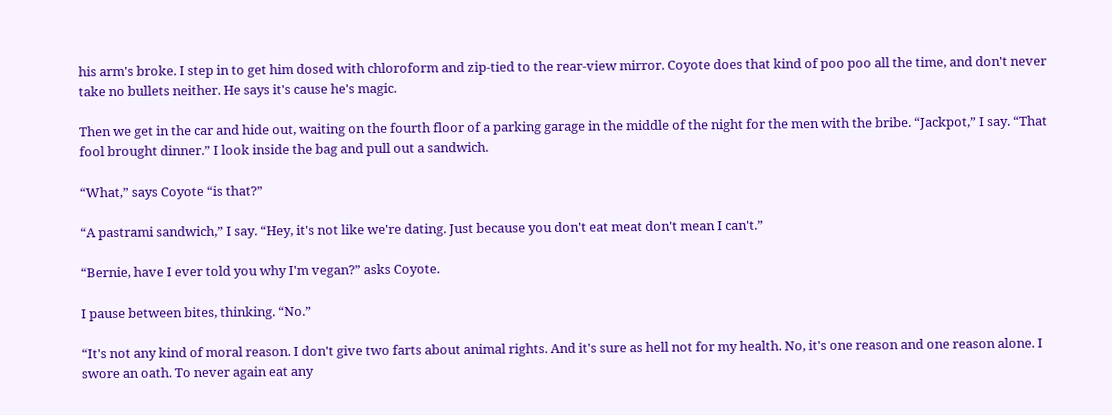his arm's broke. I step in to get him dosed with chloroform and zip-tied to the rear-view mirror. Coyote does that kind of poo poo all the time, and don't never take no bullets neither. He says it's cause he's magic.

Then we get in the car and hide out, waiting on the fourth floor of a parking garage in the middle of the night for the men with the bribe. “Jackpot,” I say. “That fool brought dinner.” I look inside the bag and pull out a sandwich.

“What,” says Coyote “is that?”

“A pastrami sandwich,” I say. “Hey, it's not like we're dating. Just because you don't eat meat don't mean I can't.”

“Bernie, have I ever told you why I'm vegan?” asks Coyote.

I pause between bites, thinking. “No.”

“It's not any kind of moral reason. I don't give two farts about animal rights. And it's sure as hell not for my health. No, it's one reason and one reason alone. I swore an oath. To never again eat any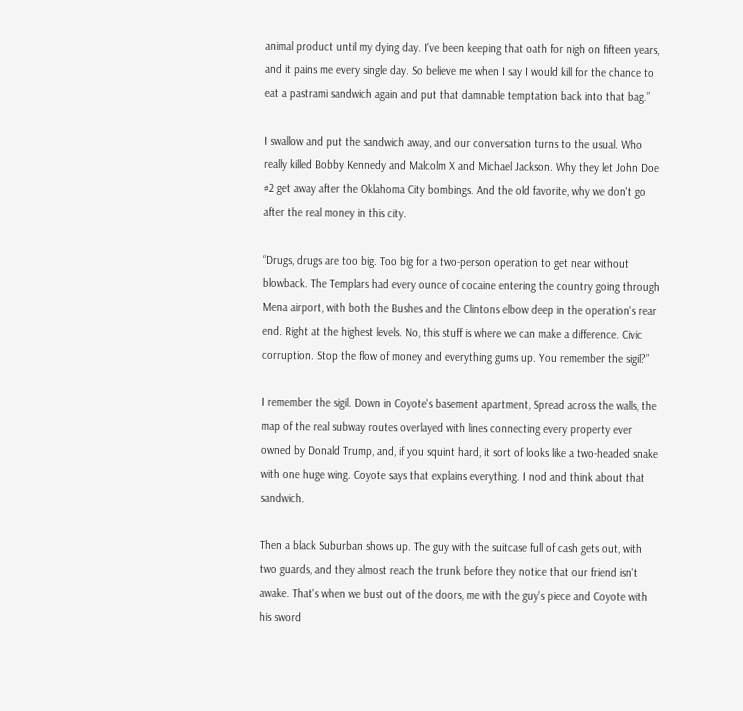animal product until my dying day. I've been keeping that oath for nigh on fifteen years, and it pains me every single day. So believe me when I say I would kill for the chance to eat a pastrami sandwich again and put that damnable temptation back into that bag.”

I swallow and put the sandwich away, and our conversation turns to the usual. Who really killed Bobby Kennedy and Malcolm X and Michael Jackson. Why they let John Doe #2 get away after the Oklahoma City bombings. And the old favorite, why we don't go after the real money in this city.

“Drugs, drugs are too big. Too big for a two-person operation to get near without blowback. The Templars had every ounce of cocaine entering the country going through Mena airport, with both the Bushes and the Clintons elbow deep in the operation's rear end. Right at the highest levels. No, this stuff is where we can make a difference. Civic corruption. Stop the flow of money and everything gums up. You remember the sigil?”

I remember the sigil. Down in Coyote's basement apartment, Spread across the walls, the map of the real subway routes overlayed with lines connecting every property ever owned by Donald Trump, and, if you squint hard, it sort of looks like a two-headed snake with one huge wing. Coyote says that explains everything. I nod and think about that sandwich.

Then a black Suburban shows up. The guy with the suitcase full of cash gets out, with two guards, and they almost reach the trunk before they notice that our friend isn't awake. That's when we bust out of the doors, me with the guy's piece and Coyote with his sword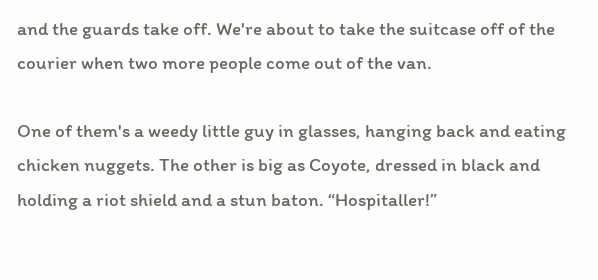and the guards take off. We're about to take the suitcase off of the courier when two more people come out of the van.

One of them's a weedy little guy in glasses, hanging back and eating chicken nuggets. The other is big as Coyote, dressed in black and holding a riot shield and a stun baton. “Hospitaller!”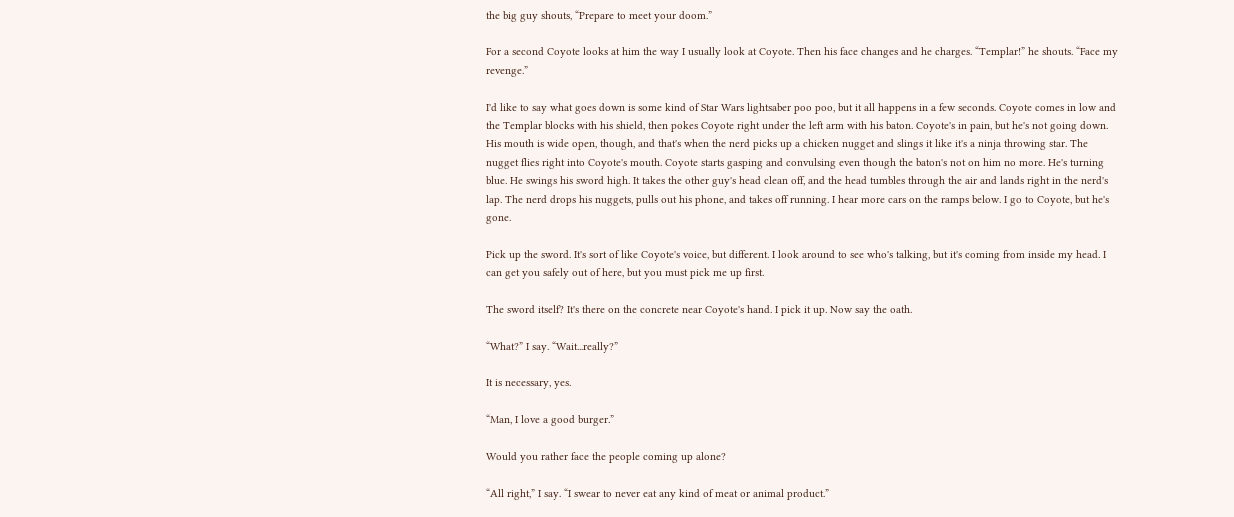the big guy shouts, “Prepare to meet your doom.”

For a second Coyote looks at him the way I usually look at Coyote. Then his face changes and he charges. “Templar!” he shouts. “Face my revenge.”

I'd like to say what goes down is some kind of Star Wars lightsaber poo poo, but it all happens in a few seconds. Coyote comes in low and the Templar blocks with his shield, then pokes Coyote right under the left arm with his baton. Coyote's in pain, but he's not going down. His mouth is wide open, though, and that's when the nerd picks up a chicken nugget and slings it like it's a ninja throwing star. The nugget flies right into Coyote's mouth. Coyote starts gasping and convulsing even though the baton's not on him no more. He's turning blue. He swings his sword high. It takes the other guy's head clean off, and the head tumbles through the air and lands right in the nerd's lap. The nerd drops his nuggets, pulls out his phone, and takes off running. I hear more cars on the ramps below. I go to Coyote, but he's gone.

Pick up the sword. It's sort of like Coyote's voice, but different. I look around to see who's talking, but it's coming from inside my head. I can get you safely out of here, but you must pick me up first.

The sword itself? It's there on the concrete near Coyote's hand. I pick it up. Now say the oath.

“What?” I say. “Wait...really?”

It is necessary, yes.

“Man, I love a good burger.”

Would you rather face the people coming up alone?

“All right,” I say. “I swear to never eat any kind of meat or animal product.”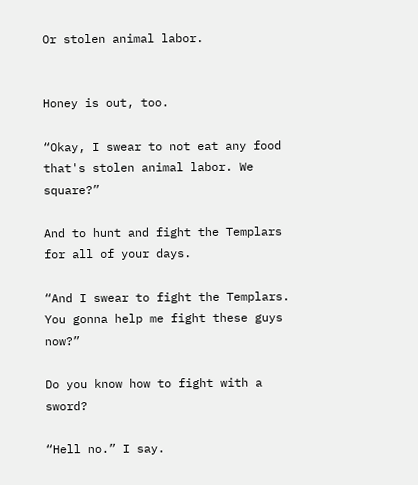Or stolen animal labor.


Honey is out, too.

“Okay, I swear to not eat any food that's stolen animal labor. We square?”

And to hunt and fight the Templars for all of your days.

“And I swear to fight the Templars. You gonna help me fight these guys now?”

Do you know how to fight with a sword?

“Hell no.” I say.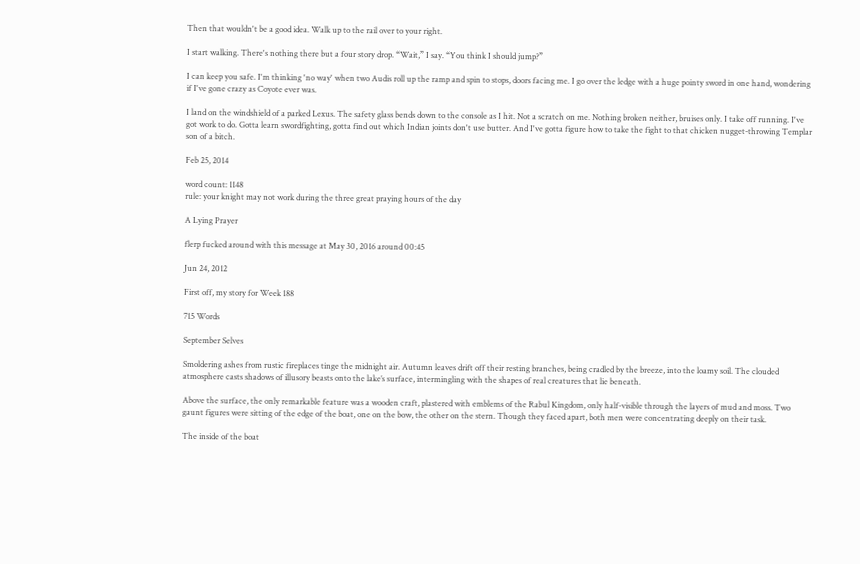Then that wouldn't be a good idea. Walk up to the rail over to your right.

I start walking. There's nothing there but a four story drop. “Wait,” I say. “You think I should jump?”

I can keep you safe. I'm thinking 'no way' when two Audis roll up the ramp and spin to stops, doors facing me. I go over the ledge with a huge pointy sword in one hand, wondering if I've gone crazy as Coyote ever was.

I land on the windshield of a parked Lexus. The safety glass bends down to the console as I hit. Not a scratch on me. Nothing broken neither, bruises only. I take off running. I've got work to do. Gotta learn swordfighting, gotta find out which Indian joints don't use butter. And I've gotta figure how to take the fight to that chicken nugget-throwing Templar son of a bitch.

Feb 25, 2014

word count: 1148
rule: your knight may not work during the three great praying hours of the day

A Lying Prayer

flerp fucked around with this message at May 30, 2016 around 00:45

Jun 24, 2012

First off, my story for Week 188

715 Words

September Selves

Smoldering ashes from rustic fireplaces tinge the midnight air. Autumn leaves drift off their resting branches, being cradled by the breeze, into the loamy soil. The clouded atmosphere casts shadows of illusory beasts onto the lake’s surface, intermingling with the shapes of real creatures that lie beneath.

Above the surface, the only remarkable feature was a wooden craft, plastered with emblems of the Rabul Kingdom, only half-visible through the layers of mud and moss. Two gaunt figures were sitting of the edge of the boat, one on the bow, the other on the stern. Though they faced apart, both men were concentrating deeply on their task.

The inside of the boat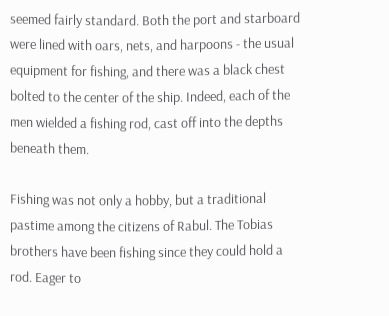seemed fairly standard. Both the port and starboard were lined with oars, nets, and harpoons - the usual equipment for fishing, and there was a black chest bolted to the center of the ship. Indeed, each of the men wielded a fishing rod, cast off into the depths beneath them.

Fishing was not only a hobby, but a traditional pastime among the citizens of Rabul. The Tobias brothers have been fishing since they could hold a rod. Eager to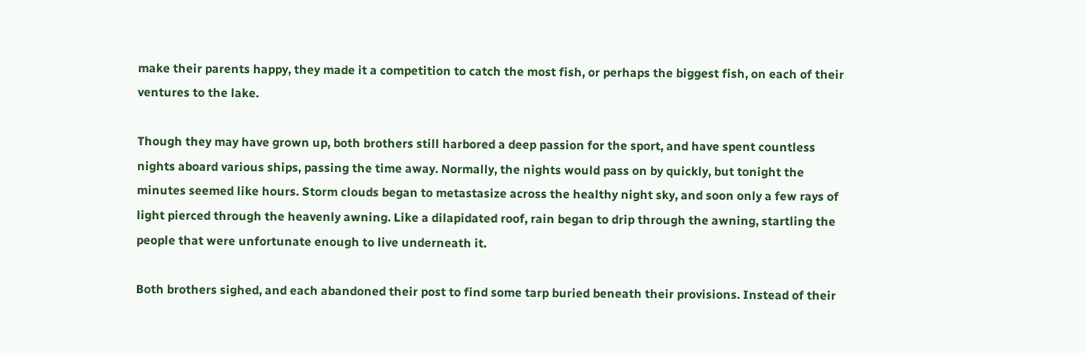make their parents happy, they made it a competition to catch the most fish, or perhaps the biggest fish, on each of their ventures to the lake.

Though they may have grown up, both brothers still harbored a deep passion for the sport, and have spent countless nights aboard various ships, passing the time away. Normally, the nights would pass on by quickly, but tonight the minutes seemed like hours. Storm clouds began to metastasize across the healthy night sky, and soon only a few rays of light pierced through the heavenly awning. Like a dilapidated roof, rain began to drip through the awning, startling the people that were unfortunate enough to live underneath it.

Both brothers sighed, and each abandoned their post to find some tarp buried beneath their provisions. Instead of their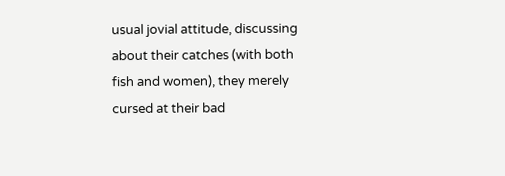usual jovial attitude, discussing about their catches (with both fish and women), they merely cursed at their bad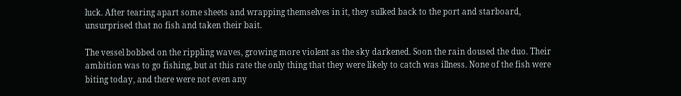luck. After tearing apart some sheets and wrapping themselves in it, they sulked back to the port and starboard, unsurprised that no fish and taken their bait.

The vessel bobbed on the rippling waves, growing more violent as the sky darkened. Soon the rain doused the duo. Their ambition was to go fishing, but at this rate the only thing that they were likely to catch was illness. None of the fish were biting today, and there were not even any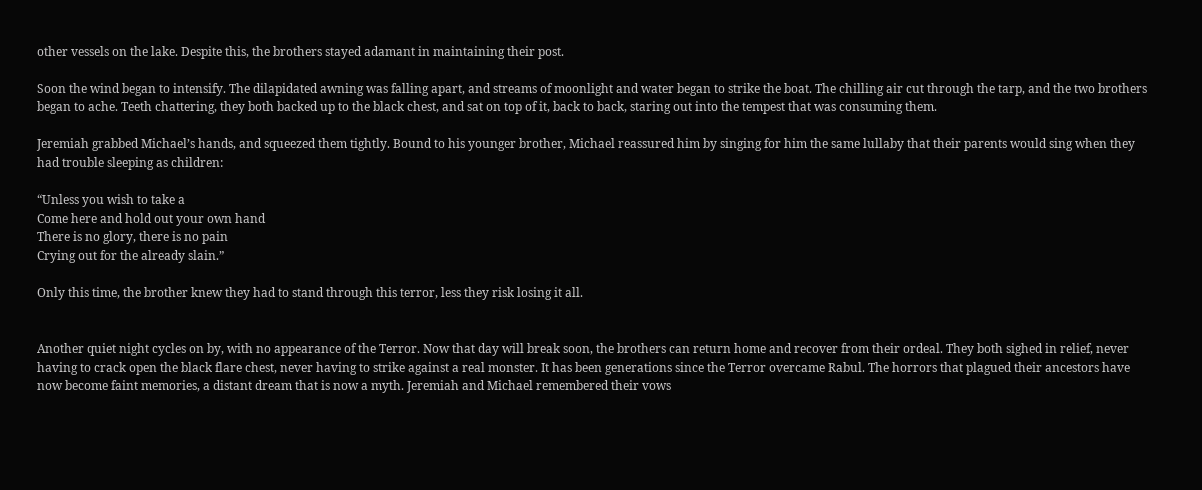other vessels on the lake. Despite this, the brothers stayed adamant in maintaining their post.

Soon the wind began to intensify. The dilapidated awning was falling apart, and streams of moonlight and water began to strike the boat. The chilling air cut through the tarp, and the two brothers began to ache. Teeth chattering, they both backed up to the black chest, and sat on top of it, back to back, staring out into the tempest that was consuming them.

Jeremiah grabbed Michael’s hands, and squeezed them tightly. Bound to his younger brother, Michael reassured him by singing for him the same lullaby that their parents would sing when they had trouble sleeping as children:

“Unless you wish to take a
Come here and hold out your own hand
There is no glory, there is no pain
Crying out for the already slain.”

Only this time, the brother knew they had to stand through this terror, less they risk losing it all.


Another quiet night cycles on by, with no appearance of the Terror. Now that day will break soon, the brothers can return home and recover from their ordeal. They both sighed in relief, never having to crack open the black flare chest, never having to strike against a real monster. It has been generations since the Terror overcame Rabul. The horrors that plagued their ancestors have now become faint memories, a distant dream that is now a myth. Jeremiah and Michael remembered their vows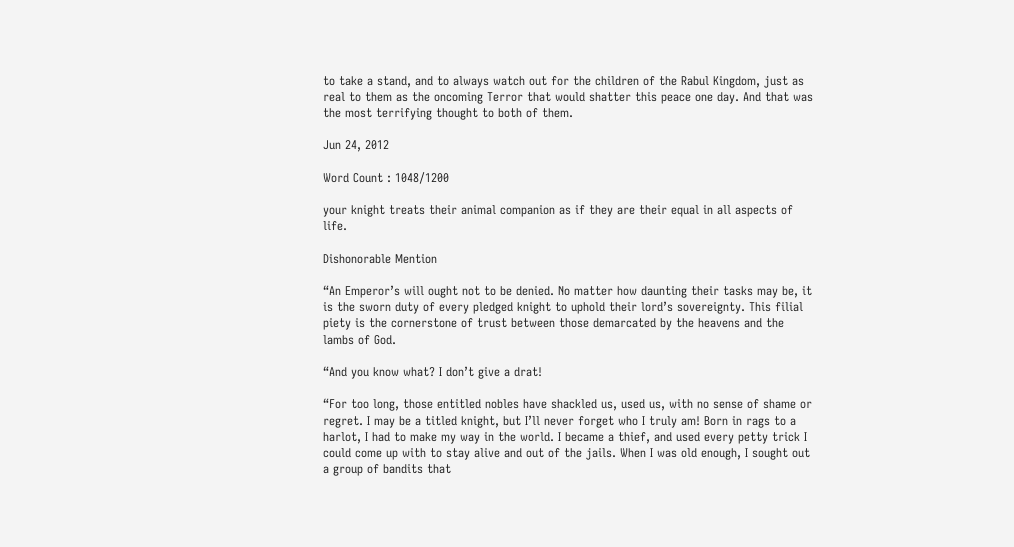to take a stand, and to always watch out for the children of the Rabul Kingdom, just as real to them as the oncoming Terror that would shatter this peace one day. And that was the most terrifying thought to both of them.

Jun 24, 2012

Word Count : 1048/1200

your knight treats their animal companion as if they are their equal in all aspects of life.

Dishonorable Mention

“An Emperor’s will ought not to be denied. No matter how daunting their tasks may be, it is the sworn duty of every pledged knight to uphold their lord’s sovereignty. This filial piety is the cornerstone of trust between those demarcated by the heavens and the lambs of God.

“And you know what? I don’t give a drat!

“For too long, those entitled nobles have shackled us, used us, with no sense of shame or regret. I may be a titled knight, but I’ll never forget who I truly am! Born in rags to a harlot, I had to make my way in the world. I became a thief, and used every petty trick I could come up with to stay alive and out of the jails. When I was old enough, I sought out a group of bandits that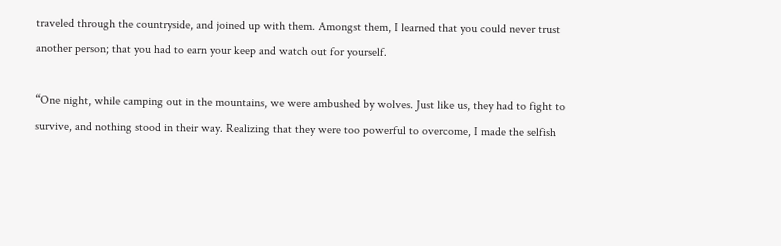traveled through the countryside, and joined up with them. Amongst them, I learned that you could never trust another person; that you had to earn your keep and watch out for yourself.

“One night, while camping out in the mountains, we were ambushed by wolves. Just like us, they had to fight to survive, and nothing stood in their way. Realizing that they were too powerful to overcome, I made the selfish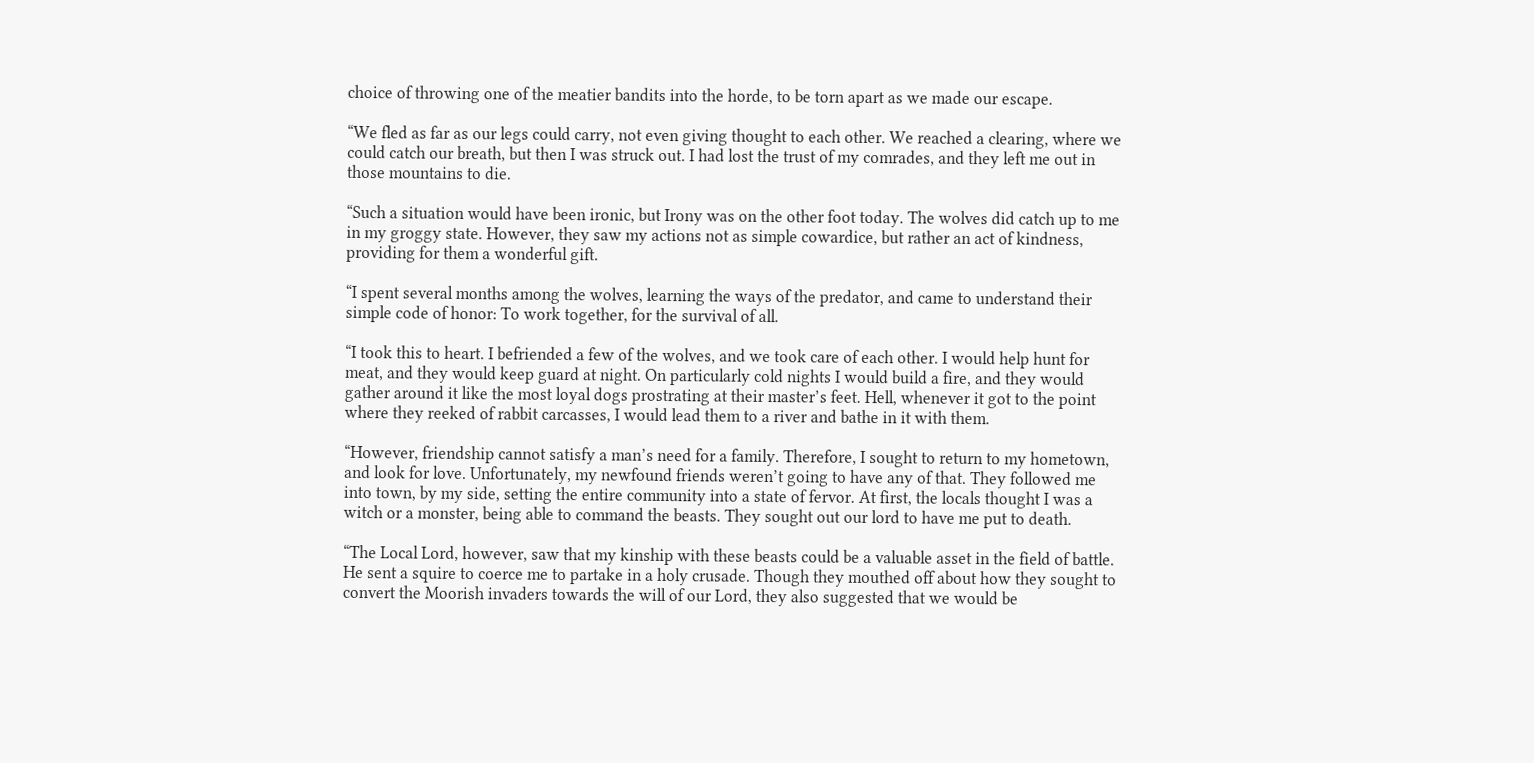choice of throwing one of the meatier bandits into the horde, to be torn apart as we made our escape.

“We fled as far as our legs could carry, not even giving thought to each other. We reached a clearing, where we could catch our breath, but then I was struck out. I had lost the trust of my comrades, and they left me out in those mountains to die.

“Such a situation would have been ironic, but Irony was on the other foot today. The wolves did catch up to me in my groggy state. However, they saw my actions not as simple cowardice, but rather an act of kindness, providing for them a wonderful gift.

“I spent several months among the wolves, learning the ways of the predator, and came to understand their simple code of honor: To work together, for the survival of all.

“I took this to heart. I befriended a few of the wolves, and we took care of each other. I would help hunt for meat, and they would keep guard at night. On particularly cold nights I would build a fire, and they would gather around it like the most loyal dogs prostrating at their master’s feet. Hell, whenever it got to the point where they reeked of rabbit carcasses, I would lead them to a river and bathe in it with them.

“However, friendship cannot satisfy a man’s need for a family. Therefore, I sought to return to my hometown, and look for love. Unfortunately, my newfound friends weren’t going to have any of that. They followed me into town, by my side, setting the entire community into a state of fervor. At first, the locals thought I was a witch or a monster, being able to command the beasts. They sought out our lord to have me put to death.

“The Local Lord, however, saw that my kinship with these beasts could be a valuable asset in the field of battle. He sent a squire to coerce me to partake in a holy crusade. Though they mouthed off about how they sought to convert the Moorish invaders towards the will of our Lord, they also suggested that we would be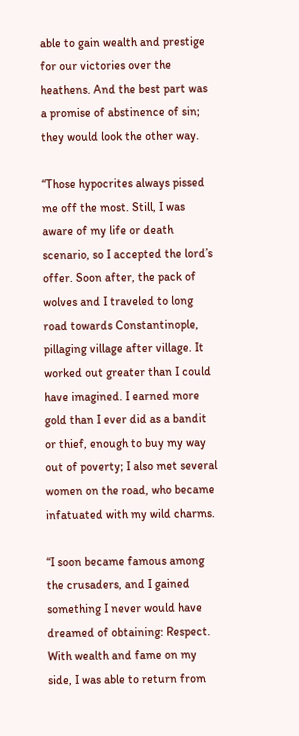able to gain wealth and prestige for our victories over the heathens. And the best part was a promise of abstinence of sin; they would look the other way.

“Those hypocrites always pissed me off the most. Still, I was aware of my life or death scenario, so I accepted the lord’s offer. Soon after, the pack of wolves and I traveled to long road towards Constantinople, pillaging village after village. It worked out greater than I could have imagined. I earned more gold than I ever did as a bandit or thief, enough to buy my way out of poverty; I also met several women on the road, who became infatuated with my wild charms.

“I soon became famous among the crusaders, and I gained something I never would have dreamed of obtaining: Respect. With wealth and fame on my side, I was able to return from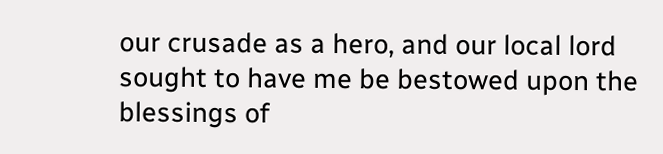our crusade as a hero, and our local lord sought to have me be bestowed upon the blessings of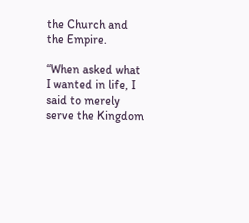the Church and the Empire.

“When asked what I wanted in life, I said to merely serve the Kingdom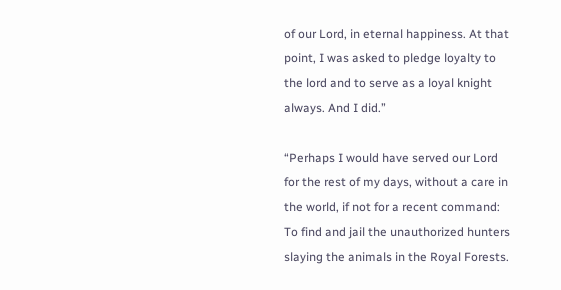of our Lord, in eternal happiness. At that point, I was asked to pledge loyalty to the lord and to serve as a loyal knight always. And I did.”

“Perhaps I would have served our Lord for the rest of my days, without a care in the world, if not for a recent command: To find and jail the unauthorized hunters slaying the animals in the Royal Forests.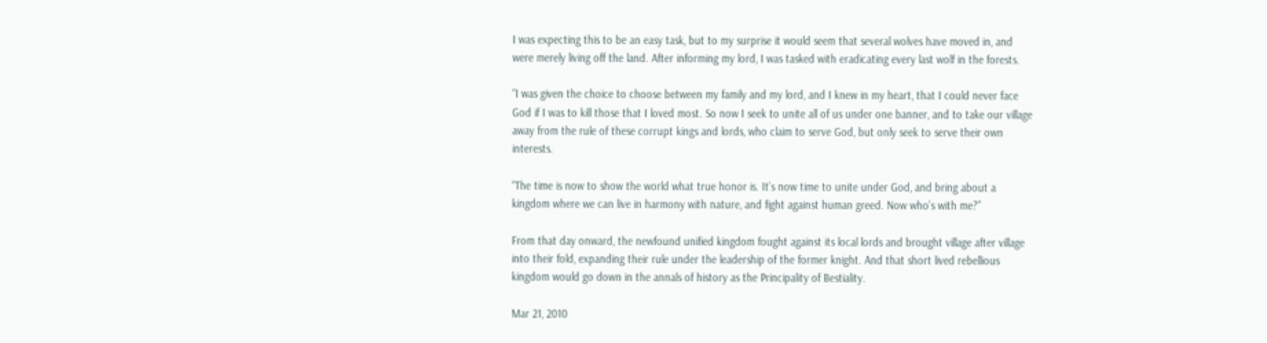I was expecting this to be an easy task, but to my surprise it would seem that several wolves have moved in, and were merely living off the land. After informing my lord, I was tasked with eradicating every last wolf in the forests.

“I was given the choice to choose between my family and my lord, and I knew in my heart, that I could never face God if I was to kill those that I loved most. So now I seek to unite all of us under one banner, and to take our village away from the rule of these corrupt kings and lords, who claim to serve God, but only seek to serve their own interests.

“The time is now to show the world what true honor is. It’s now time to unite under God, and bring about a kingdom where we can live in harmony with nature, and fight against human greed. Now who’s with me?”

From that day onward, the newfound unified kingdom fought against its local lords and brought village after village into their fold, expanding their rule under the leadership of the former knight. And that short lived rebellious kingdom would go down in the annals of history as the Principality of Bestiality.

Mar 21, 2010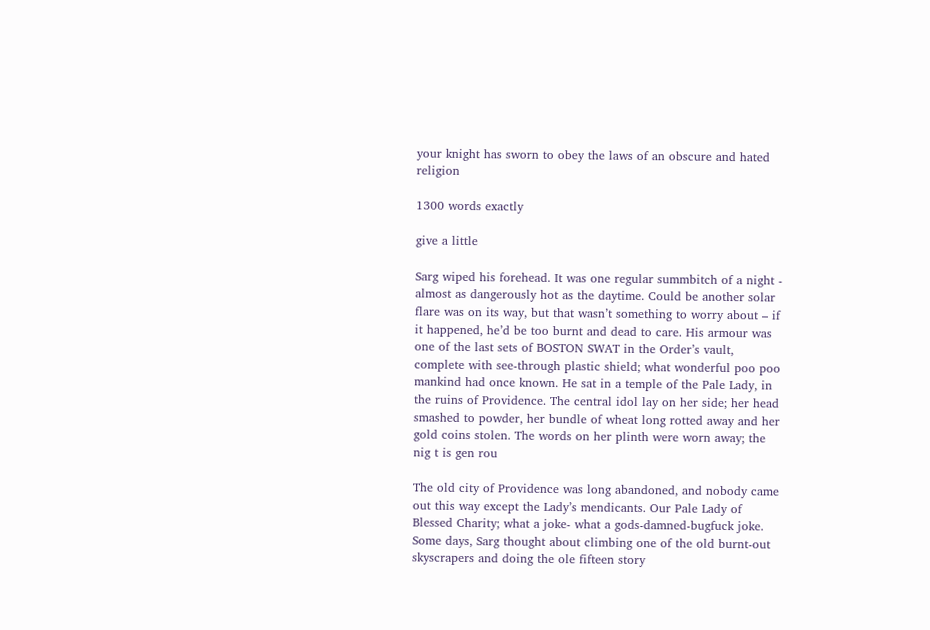your knight has sworn to obey the laws of an obscure and hated religion

1300 words exactly

give a little

Sarg wiped his forehead. It was one regular summbitch of a night - almost as dangerously hot as the daytime. Could be another solar flare was on its way, but that wasn’t something to worry about – if it happened, he’d be too burnt and dead to care. His armour was one of the last sets of BOSTON SWAT in the Order’s vault, complete with see-through plastic shield; what wonderful poo poo mankind had once known. He sat in a temple of the Pale Lady, in the ruins of Providence. The central idol lay on her side; her head smashed to powder, her bundle of wheat long rotted away and her gold coins stolen. The words on her plinth were worn away; the nig t is gen rou

The old city of Providence was long abandoned, and nobody came out this way except the Lady’s mendicants. Our Pale Lady of Blessed Charity; what a joke- what a gods-damned-bugfuck joke. Some days, Sarg thought about climbing one of the old burnt-out skyscrapers and doing the ole fifteen story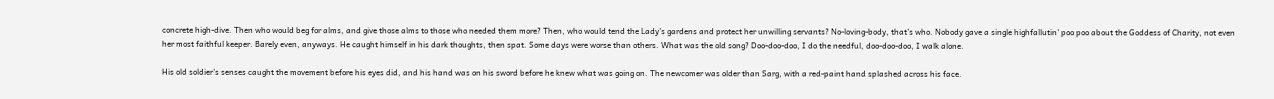concrete high-dive. Then who would beg for alms, and give those alms to those who needed them more? Then, who would tend the Lady’s gardens and protect her unwilling servants? No-loving-body, that’s who. Nobody gave a single highfallutin’ poo poo about the Goddess of Charity, not even her most faithful keeper. Barely even, anyways. He caught himself in his dark thoughts, then spat. Some days were worse than others. What was the old song? Doo-doo-doo, I do the needful, doo-doo-doo, I walk alone.

His old soldier’s senses caught the movement before his eyes did, and his hand was on his sword before he knew what was going on. The newcomer was older than Sarg, with a red-paint hand splashed across his face.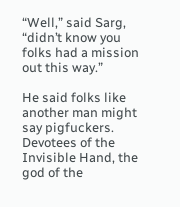“Well,” said Sarg, “didn’t know you folks had a mission out this way.”

He said folks like another man might say pigfuckers. Devotees of the Invisible Hand, the god of the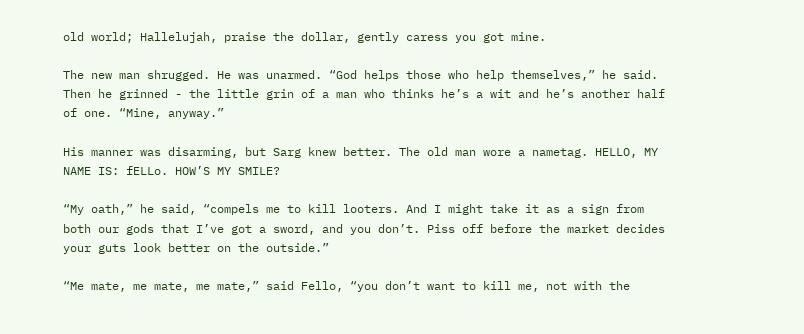old world; Hallelujah, praise the dollar, gently caress you got mine.

The new man shrugged. He was unarmed. “God helps those who help themselves,” he said. Then he grinned - the little grin of a man who thinks he’s a wit and he’s another half of one. “Mine, anyway.”

His manner was disarming, but Sarg knew better. The old man wore a nametag. HELLO, MY NAME IS: fELLo. HOW’S MY SMILE?

“My oath,” he said, “compels me to kill looters. And I might take it as a sign from both our gods that I’ve got a sword, and you don’t. Piss off before the market decides your guts look better on the outside.”

“Me mate, me mate, me mate,” said Fello, “you don’t want to kill me, not with the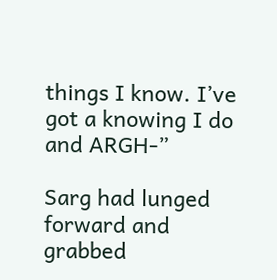things I know. I’ve got a knowing I do and ARGH-”

Sarg had lunged forward and grabbed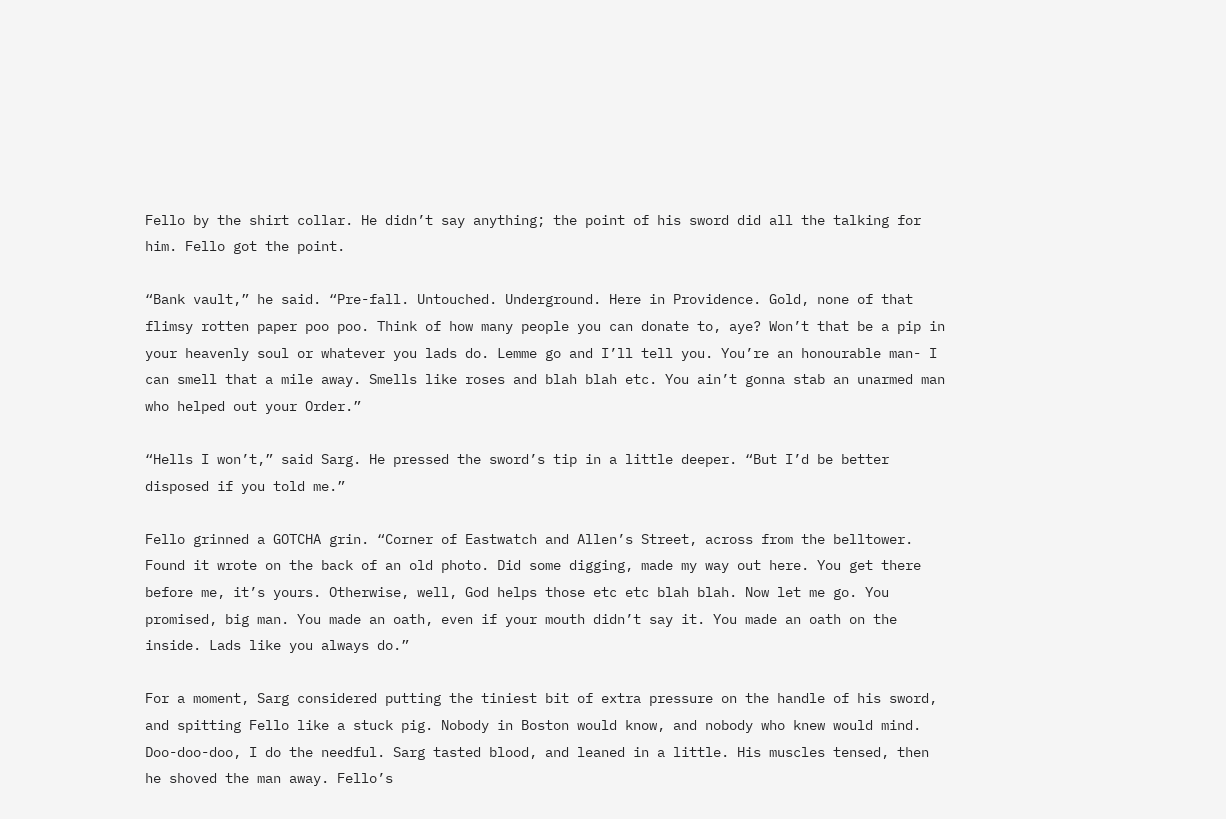Fello by the shirt collar. He didn’t say anything; the point of his sword did all the talking for him. Fello got the point.

“Bank vault,” he said. “Pre-fall. Untouched. Underground. Here in Providence. Gold, none of that flimsy rotten paper poo poo. Think of how many people you can donate to, aye? Won’t that be a pip in your heavenly soul or whatever you lads do. Lemme go and I’ll tell you. You’re an honourable man- I can smell that a mile away. Smells like roses and blah blah etc. You ain’t gonna stab an unarmed man who helped out your Order.”

“Hells I won’t,” said Sarg. He pressed the sword’s tip in a little deeper. “But I’d be better disposed if you told me.”

Fello grinned a GOTCHA grin. “Corner of Eastwatch and Allen’s Street, across from the belltower. Found it wrote on the back of an old photo. Did some digging, made my way out here. You get there before me, it’s yours. Otherwise, well, God helps those etc etc blah blah. Now let me go. You promised, big man. You made an oath, even if your mouth didn’t say it. You made an oath on the inside. Lads like you always do.”

For a moment, Sarg considered putting the tiniest bit of extra pressure on the handle of his sword, and spitting Fello like a stuck pig. Nobody in Boston would know, and nobody who knew would mind. Doo-doo-doo, I do the needful. Sarg tasted blood, and leaned in a little. His muscles tensed, then he shoved the man away. Fello’s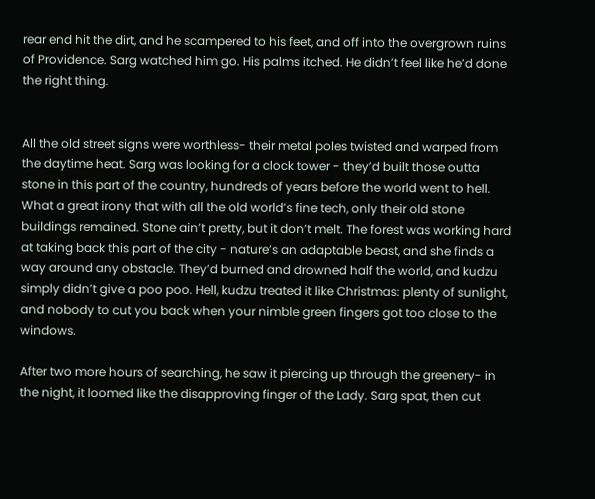rear end hit the dirt, and he scampered to his feet, and off into the overgrown ruins of Providence. Sarg watched him go. His palms itched. He didn’t feel like he’d done the right thing.


All the old street signs were worthless- their metal poles twisted and warped from the daytime heat. Sarg was looking for a clock tower - they’d built those outta stone in this part of the country, hundreds of years before the world went to hell. What a great irony that with all the old world’s fine tech, only their old stone buildings remained. Stone ain’t pretty, but it don’t melt. The forest was working hard at taking back this part of the city - nature’s an adaptable beast, and she finds a way around any obstacle. They’d burned and drowned half the world, and kudzu simply didn’t give a poo poo. Hell, kudzu treated it like Christmas: plenty of sunlight, and nobody to cut you back when your nimble green fingers got too close to the windows.

After two more hours of searching, he saw it piercing up through the greenery- in the night, it loomed like the disapproving finger of the Lady. Sarg spat, then cut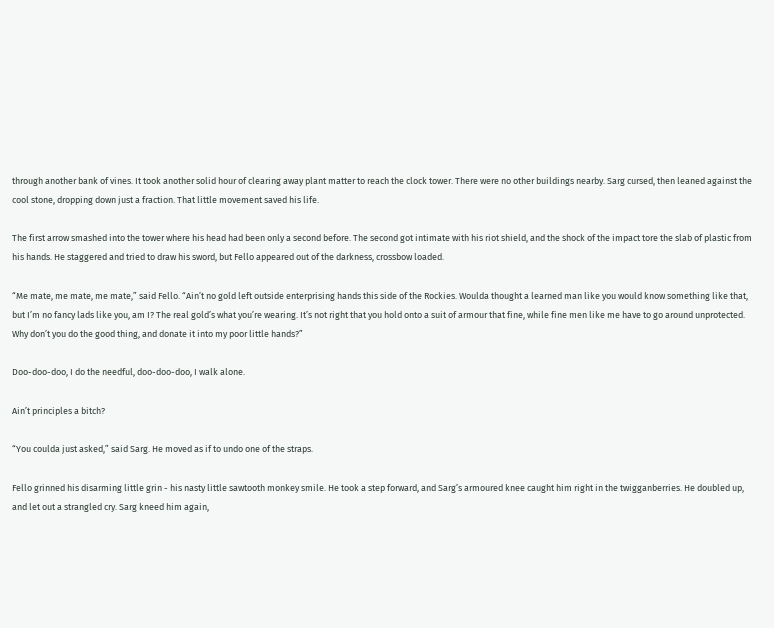through another bank of vines. It took another solid hour of clearing away plant matter to reach the clock tower. There were no other buildings nearby. Sarg cursed, then leaned against the cool stone, dropping down just a fraction. That little movement saved his life.

The first arrow smashed into the tower where his head had been only a second before. The second got intimate with his riot shield, and the shock of the impact tore the slab of plastic from his hands. He staggered and tried to draw his sword, but Fello appeared out of the darkness, crossbow loaded.

“Me mate, me mate, me mate,” said Fello. “Ain’t no gold left outside enterprising hands this side of the Rockies. Woulda thought a learned man like you would know something like that, but I’m no fancy lads like you, am I? The real gold’s what you’re wearing. It’s not right that you hold onto a suit of armour that fine, while fine men like me have to go around unprotected. Why don’t you do the good thing, and donate it into my poor little hands?”

Doo-doo-doo, I do the needful, doo-doo-doo, I walk alone.

Ain’t principles a bitch?

“You coulda just asked,” said Sarg. He moved as if to undo one of the straps.

Fello grinned his disarming little grin - his nasty little sawtooth monkey smile. He took a step forward, and Sarg’s armoured knee caught him right in the twigganberries. He doubled up, and let out a strangled cry. Sarg kneed him again,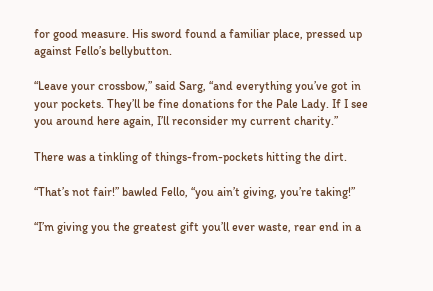for good measure. His sword found a familiar place, pressed up against Fello’s bellybutton.

“Leave your crossbow,” said Sarg, “and everything you’ve got in your pockets. They’ll be fine donations for the Pale Lady. If I see you around here again, I’ll reconsider my current charity.”

There was a tinkling of things-from-pockets hitting the dirt.

“That’s not fair!” bawled Fello, “you ain’t giving, you’re taking!”

“I’m giving you the greatest gift you’ll ever waste, rear end in a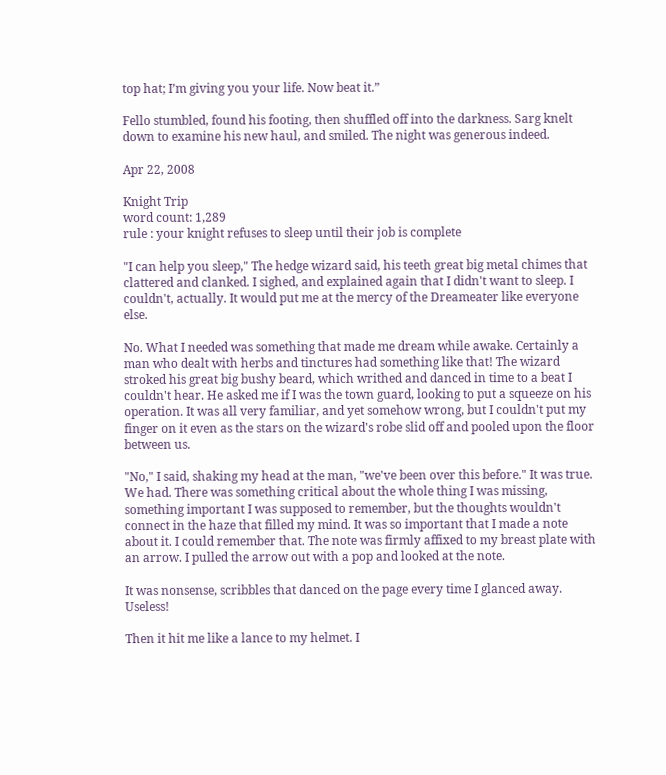top hat; I’m giving you your life. Now beat it.”

Fello stumbled, found his footing, then shuffled off into the darkness. Sarg knelt down to examine his new haul, and smiled. The night was generous indeed.

Apr 22, 2008

Knight Trip
word count: 1,289
rule : your knight refuses to sleep until their job is complete

"I can help you sleep," The hedge wizard said, his teeth great big metal chimes that clattered and clanked. I sighed, and explained again that I didn't want to sleep. I couldn't, actually. It would put me at the mercy of the Dreameater like everyone else.

No. What I needed was something that made me dream while awake. Certainly a man who dealt with herbs and tinctures had something like that! The wizard stroked his great big bushy beard, which writhed and danced in time to a beat I couldn't hear. He asked me if I was the town guard, looking to put a squeeze on his operation. It was all very familiar, and yet somehow wrong, but I couldn't put my finger on it even as the stars on the wizard's robe slid off and pooled upon the floor between us.

"No," I said, shaking my head at the man, "we've been over this before." It was true. We had. There was something critical about the whole thing I was missing, something important I was supposed to remember, but the thoughts wouldn't connect in the haze that filled my mind. It was so important that I made a note about it. I could remember that. The note was firmly affixed to my breast plate with an arrow. I pulled the arrow out with a pop and looked at the note.

It was nonsense, scribbles that danced on the page every time I glanced away. Useless!

Then it hit me like a lance to my helmet. I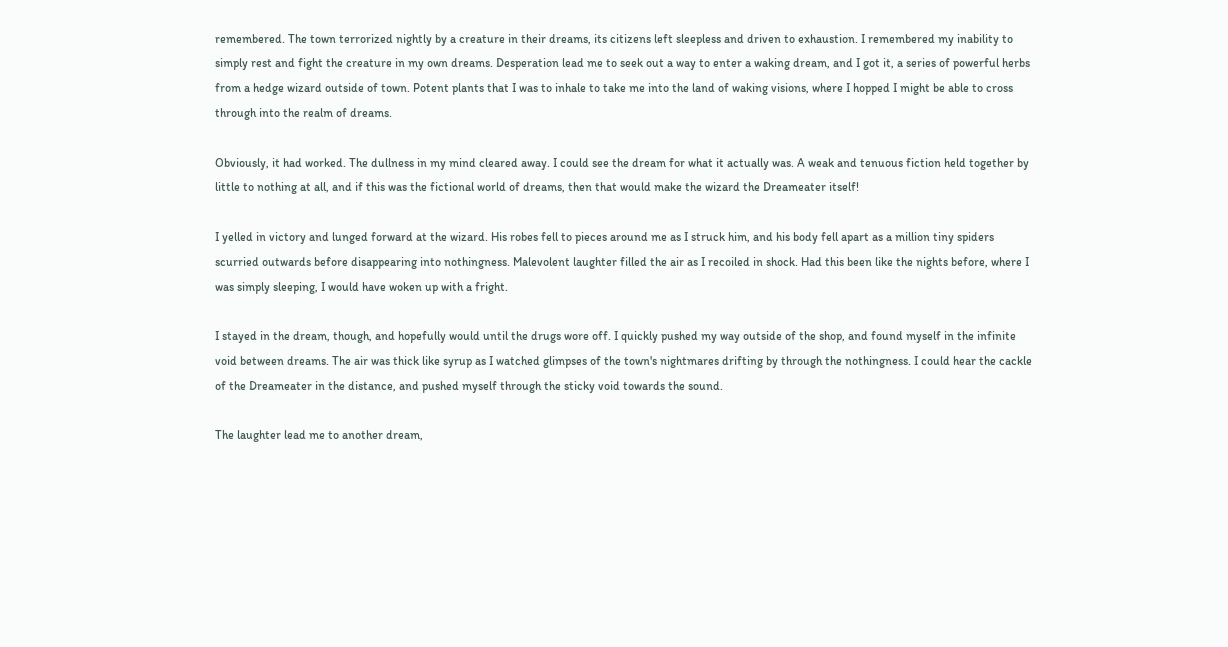remembered. The town terrorized nightly by a creature in their dreams, its citizens left sleepless and driven to exhaustion. I remembered my inability to simply rest and fight the creature in my own dreams. Desperation lead me to seek out a way to enter a waking dream, and I got it, a series of powerful herbs from a hedge wizard outside of town. Potent plants that I was to inhale to take me into the land of waking visions, where I hopped I might be able to cross through into the realm of dreams.

Obviously, it had worked. The dullness in my mind cleared away. I could see the dream for what it actually was. A weak and tenuous fiction held together by little to nothing at all, and if this was the fictional world of dreams, then that would make the wizard the Dreameater itself!

I yelled in victory and lunged forward at the wizard. His robes fell to pieces around me as I struck him, and his body fell apart as a million tiny spiders scurried outwards before disappearing into nothingness. Malevolent laughter filled the air as I recoiled in shock. Had this been like the nights before, where I was simply sleeping, I would have woken up with a fright.

I stayed in the dream, though, and hopefully would until the drugs wore off. I quickly pushed my way outside of the shop, and found myself in the infinite void between dreams. The air was thick like syrup as I watched glimpses of the town's nightmares drifting by through the nothingness. I could hear the cackle of the Dreameater in the distance, and pushed myself through the sticky void towards the sound.

The laughter lead me to another dream,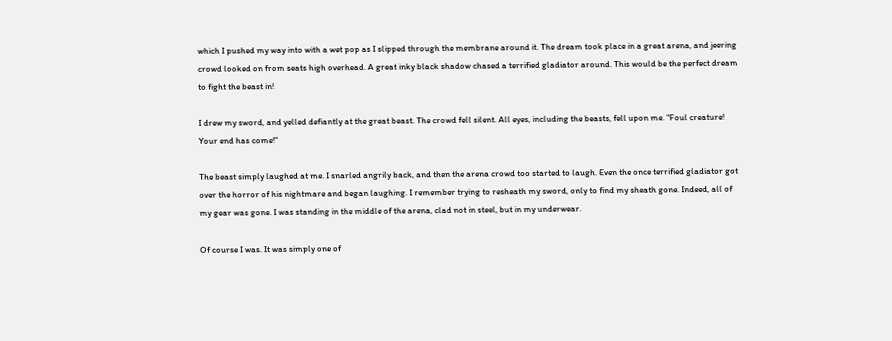which I pushed my way into with a wet pop as I slipped through the membrane around it. The dream took place in a great arena, and jeering crowd looked on from seats high overhead. A great inky black shadow chased a terrified gladiator around. This would be the perfect dream to fight the beast in!

I drew my sword, and yelled defiantly at the great beast. The crowd fell silent. All eyes, including the beasts, fell upon me. "Foul creature! Your end has come!"

The beast simply laughed at me. I snarled angrily back, and then the arena crowd too started to laugh. Even the once terrified gladiator got over the horror of his nightmare and began laughing. I remember trying to resheath my sword, only to find my sheath gone. Indeed, all of my gear was gone. I was standing in the middle of the arena, clad not in steel, but in my underwear.

Of course I was. It was simply one of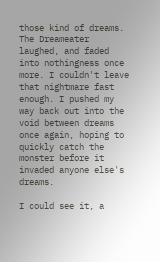those kind of dreams. The Dreameater laughed, and faded into nothingness once more. I couldn't leave that nightmare fast enough. I pushed my way back out into the void between dreams once again, hoping to quickly catch the monster before it invaded anyone else's dreams.

I could see it, a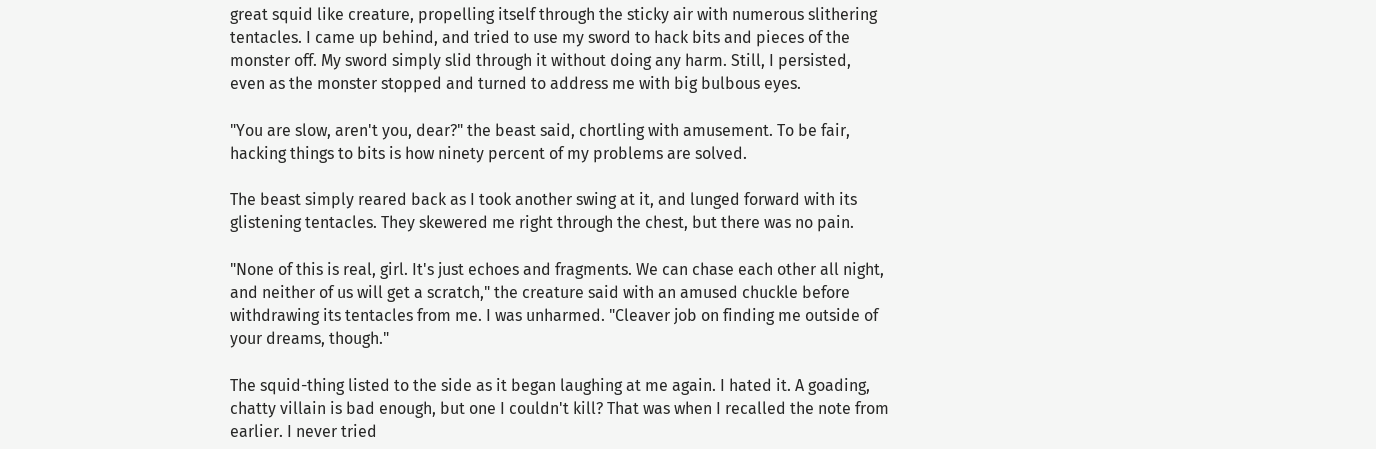great squid like creature, propelling itself through the sticky air with numerous slithering tentacles. I came up behind, and tried to use my sword to hack bits and pieces of the monster off. My sword simply slid through it without doing any harm. Still, I persisted, even as the monster stopped and turned to address me with big bulbous eyes.

"You are slow, aren't you, dear?" the beast said, chortling with amusement. To be fair, hacking things to bits is how ninety percent of my problems are solved.

The beast simply reared back as I took another swing at it, and lunged forward with its glistening tentacles. They skewered me right through the chest, but there was no pain.

"None of this is real, girl. It's just echoes and fragments. We can chase each other all night, and neither of us will get a scratch," the creature said with an amused chuckle before withdrawing its tentacles from me. I was unharmed. "Cleaver job on finding me outside of your dreams, though."

The squid-thing listed to the side as it began laughing at me again. I hated it. A goading, chatty villain is bad enough, but one I couldn't kill? That was when I recalled the note from earlier. I never tried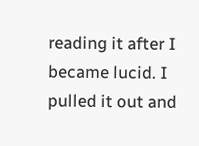reading it after I became lucid. I pulled it out and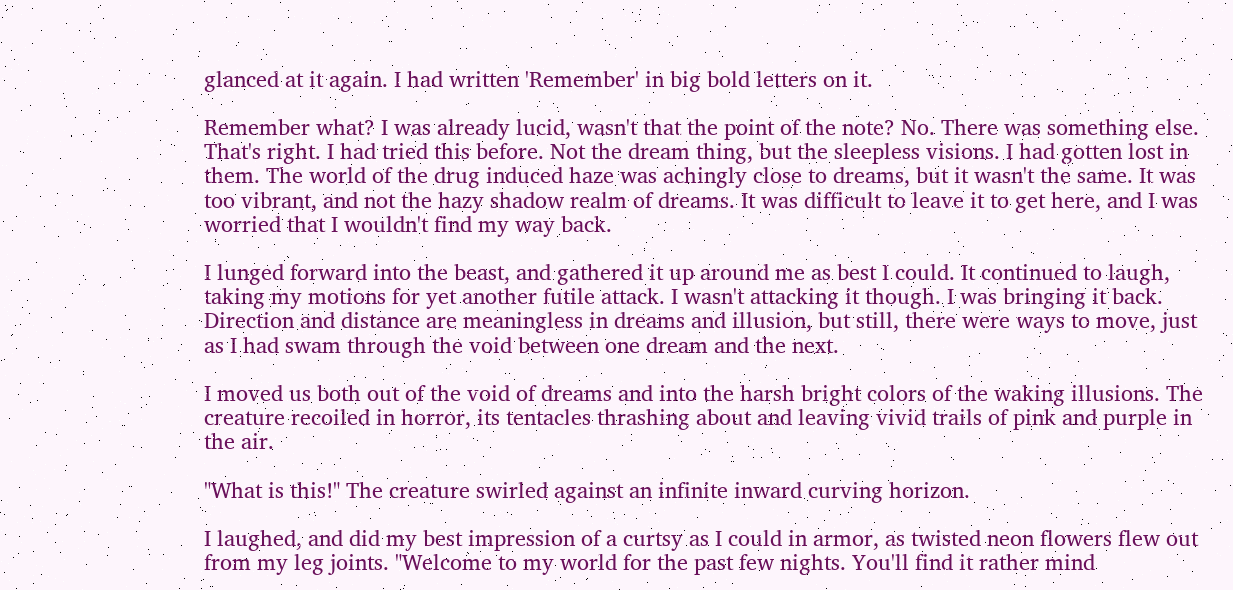glanced at it again. I had written 'Remember' in big bold letters on it.

Remember what? I was already lucid, wasn't that the point of the note? No. There was something else. That's right. I had tried this before. Not the dream thing, but the sleepless visions. I had gotten lost in them. The world of the drug induced haze was achingly close to dreams, but it wasn't the same. It was too vibrant, and not the hazy shadow realm of dreams. It was difficult to leave it to get here, and I was worried that I wouldn't find my way back.

I lunged forward into the beast, and gathered it up around me as best I could. It continued to laugh, taking my motions for yet another futile attack. I wasn't attacking it though. I was bringing it back. Direction and distance are meaningless in dreams and illusion, but still, there were ways to move, just as I had swam through the void between one dream and the next.

I moved us both out of the void of dreams and into the harsh bright colors of the waking illusions. The creature recoiled in horror, its tentacles thrashing about and leaving vivid trails of pink and purple in the air.

"What is this!" The creature swirled against an infinite inward curving horizon.

I laughed, and did my best impression of a curtsy as I could in armor, as twisted neon flowers flew out from my leg joints. "Welcome to my world for the past few nights. You'll find it rather mind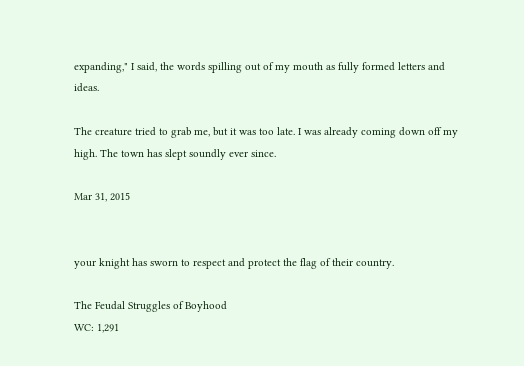expanding," I said, the words spilling out of my mouth as fully formed letters and ideas.

The creature tried to grab me, but it was too late. I was already coming down off my high. The town has slept soundly ever since.

Mar 31, 2015


your knight has sworn to respect and protect the flag of their country.

The Feudal Struggles of Boyhood
WC: 1,291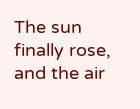The sun finally rose, and the air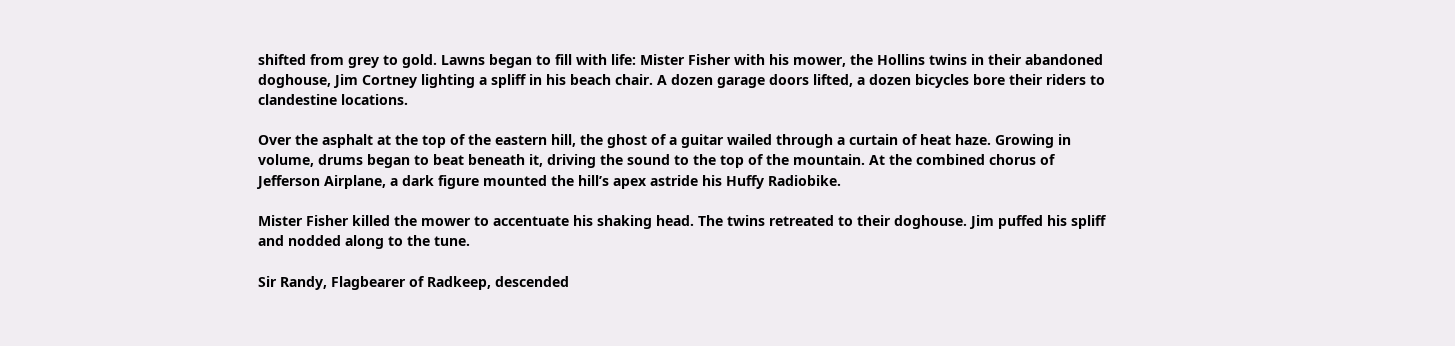shifted from grey to gold. Lawns began to fill with life: Mister Fisher with his mower, the Hollins twins in their abandoned doghouse, Jim Cortney lighting a spliff in his beach chair. A dozen garage doors lifted, a dozen bicycles bore their riders to clandestine locations.

Over the asphalt at the top of the eastern hill, the ghost of a guitar wailed through a curtain of heat haze. Growing in volume, drums began to beat beneath it, driving the sound to the top of the mountain. At the combined chorus of Jefferson Airplane, a dark figure mounted the hill’s apex astride his Huffy Radiobike.

Mister Fisher killed the mower to accentuate his shaking head. The twins retreated to their doghouse. Jim puffed his spliff and nodded along to the tune.

Sir Randy, Flagbearer of Radkeep, descended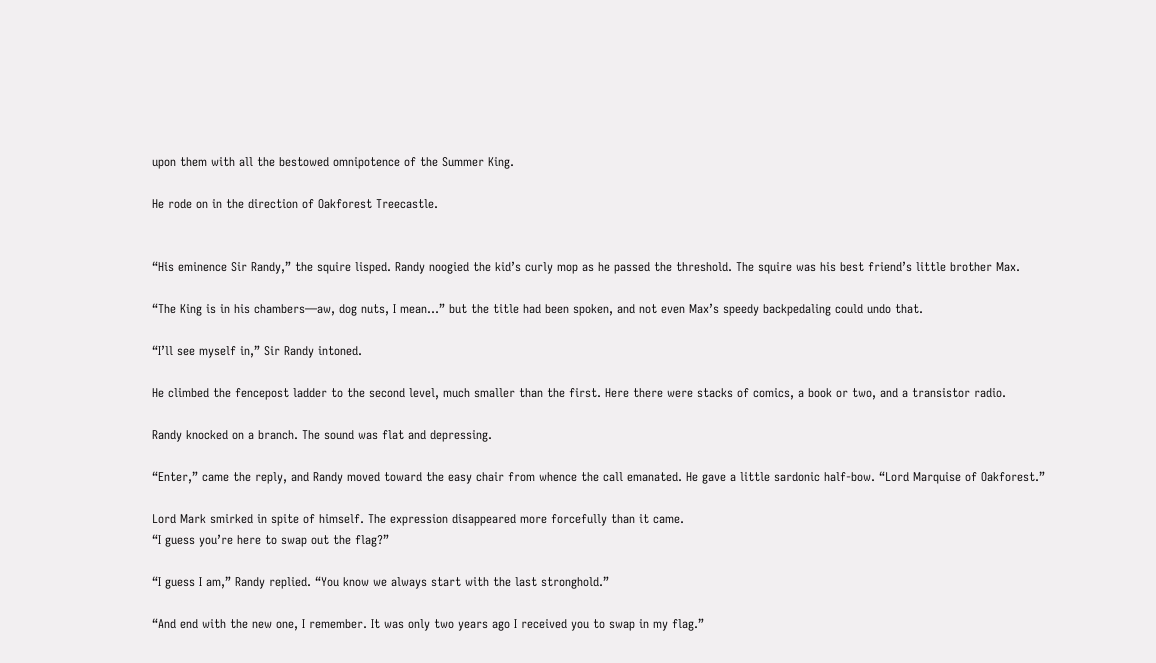upon them with all the bestowed omnipotence of the Summer King.

He rode on in the direction of Oakforest Treecastle.


“His eminence Sir Randy,” the squire lisped. Randy noogied the kid’s curly mop as he passed the threshold. The squire was his best friend’s little brother Max.

“The King is in his chambers—aw, dog nuts, I mean…” but the title had been spoken, and not even Max’s speedy backpedaling could undo that.

“I’ll see myself in,” Sir Randy intoned.

He climbed the fencepost ladder to the second level, much smaller than the first. Here there were stacks of comics, a book or two, and a transistor radio.

Randy knocked on a branch. The sound was flat and depressing.

“Enter,” came the reply, and Randy moved toward the easy chair from whence the call emanated. He gave a little sardonic half-bow. “Lord Marquise of Oakforest.”

Lord Mark smirked in spite of himself. The expression disappeared more forcefully than it came.
“I guess you’re here to swap out the flag?”

“I guess I am,” Randy replied. “You know we always start with the last stronghold.”

“And end with the new one, I remember. It was only two years ago I received you to swap in my flag.”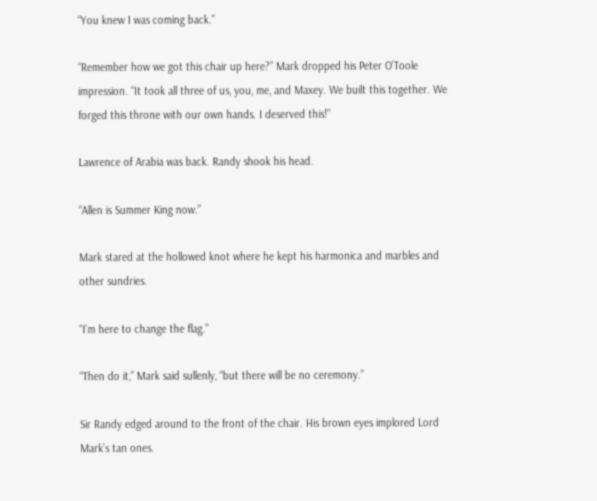“You knew I was coming back.”

“Remember how we got this chair up here?” Mark dropped his Peter O’Toole impression. “It took all three of us, you, me, and Maxey. We built this together. We forged this throne with our own hands. I deserved this!”

Lawrence of Arabia was back. Randy shook his head.

“Allen is Summer King now.”

Mark stared at the hollowed knot where he kept his harmonica and marbles and other sundries.

“I’m here to change the flag.”

“Then do it,” Mark said sullenly, “but there will be no ceremony.”

Sir Randy edged around to the front of the chair. His brown eyes implored Lord Mark’s tan ones.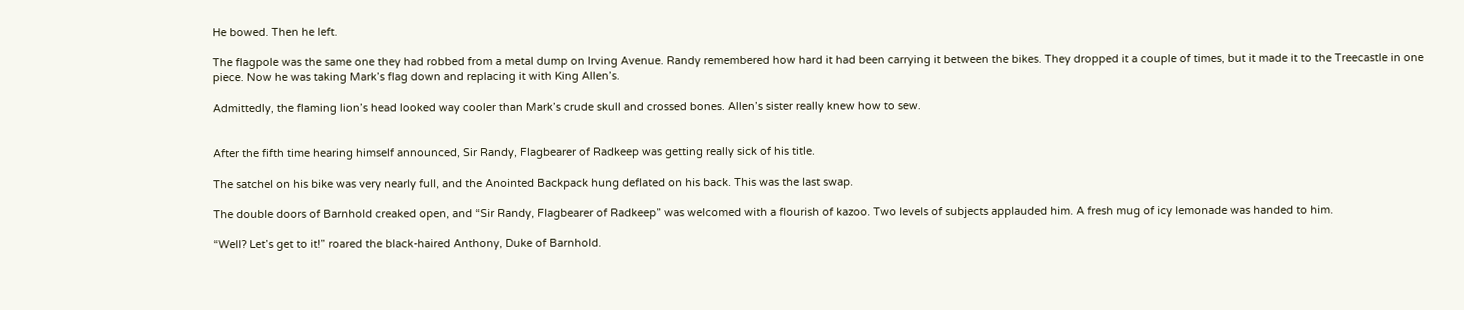He bowed. Then he left.

The flagpole was the same one they had robbed from a metal dump on Irving Avenue. Randy remembered how hard it had been carrying it between the bikes. They dropped it a couple of times, but it made it to the Treecastle in one piece. Now he was taking Mark’s flag down and replacing it with King Allen’s.

Admittedly, the flaming lion’s head looked way cooler than Mark’s crude skull and crossed bones. Allen’s sister really knew how to sew.


After the fifth time hearing himself announced, Sir Randy, Flagbearer of Radkeep was getting really sick of his title.

The satchel on his bike was very nearly full, and the Anointed Backpack hung deflated on his back. This was the last swap.

The double doors of Barnhold creaked open, and “Sir Randy, Flagbearer of Radkeep” was welcomed with a flourish of kazoo. Two levels of subjects applauded him. A fresh mug of icy lemonade was handed to him.

“Well? Let’s get to it!” roared the black-haired Anthony, Duke of Barnhold.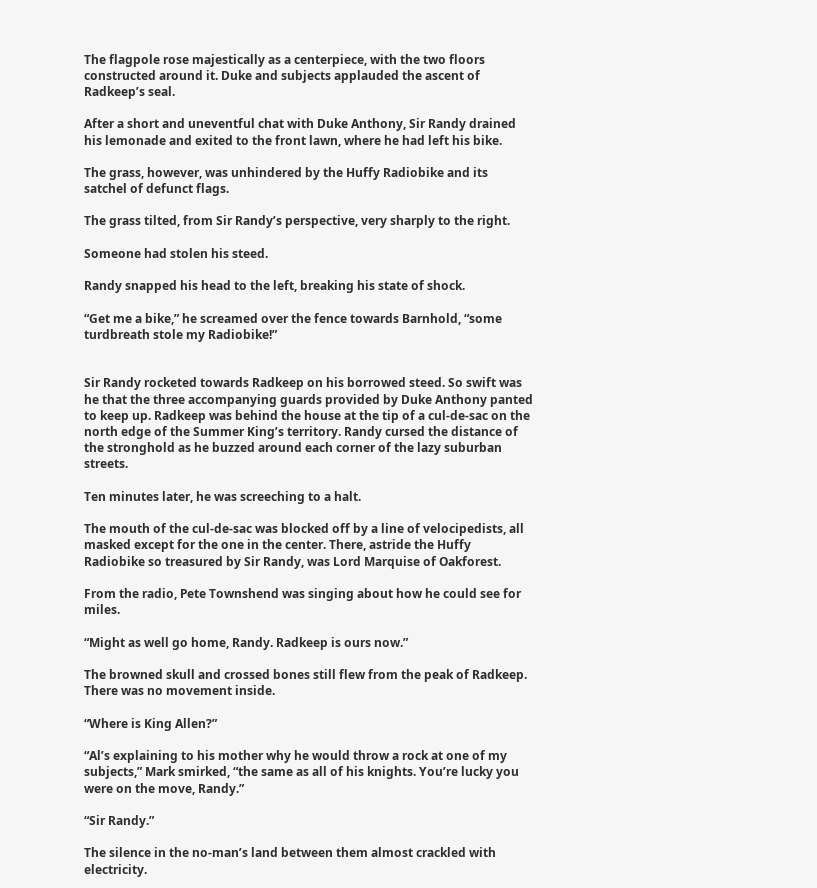The flagpole rose majestically as a centerpiece, with the two floors constructed around it. Duke and subjects applauded the ascent of Radkeep’s seal.

After a short and uneventful chat with Duke Anthony, Sir Randy drained his lemonade and exited to the front lawn, where he had left his bike.

The grass, however, was unhindered by the Huffy Radiobike and its satchel of defunct flags.

The grass tilted, from Sir Randy’s perspective, very sharply to the right.

Someone had stolen his steed.

Randy snapped his head to the left, breaking his state of shock.

“Get me a bike,” he screamed over the fence towards Barnhold, “some turdbreath stole my Radiobike!”


Sir Randy rocketed towards Radkeep on his borrowed steed. So swift was he that the three accompanying guards provided by Duke Anthony panted to keep up. Radkeep was behind the house at the tip of a cul-de-sac on the north edge of the Summer King’s territory. Randy cursed the distance of the stronghold as he buzzed around each corner of the lazy suburban streets.

Ten minutes later, he was screeching to a halt.

The mouth of the cul-de-sac was blocked off by a line of velocipedists, all masked except for the one in the center. There, astride the Huffy Radiobike so treasured by Sir Randy, was Lord Marquise of Oakforest.

From the radio, Pete Townshend was singing about how he could see for miles.

“Might as well go home, Randy. Radkeep is ours now.”

The browned skull and crossed bones still flew from the peak of Radkeep. There was no movement inside.

“Where is King Allen?”

“Al’s explaining to his mother why he would throw a rock at one of my subjects,” Mark smirked, “the same as all of his knights. You’re lucky you were on the move, Randy.”

“Sir Randy.”

The silence in the no-man’s land between them almost crackled with electricity.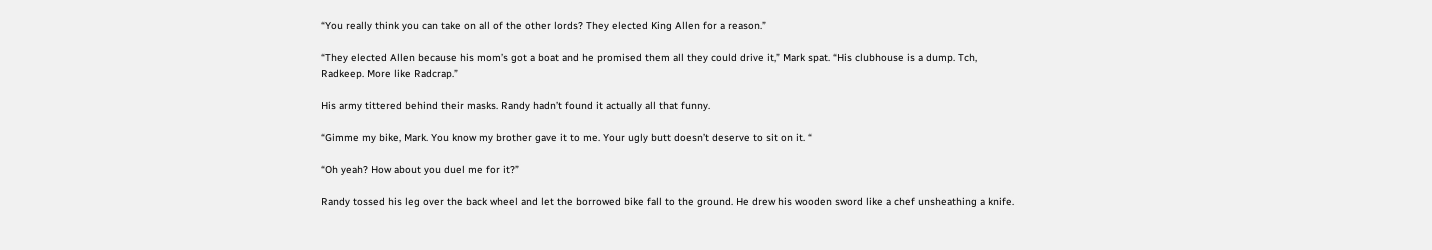“You really think you can take on all of the other lords? They elected King Allen for a reason.”

“They elected Allen because his mom’s got a boat and he promised them all they could drive it,” Mark spat. “His clubhouse is a dump. Tch, Radkeep. More like Radcrap.”

His army tittered behind their masks. Randy hadn’t found it actually all that funny.

“Gimme my bike, Mark. You know my brother gave it to me. Your ugly butt doesn’t deserve to sit on it. “

“Oh yeah? How about you duel me for it?”

Randy tossed his leg over the back wheel and let the borrowed bike fall to the ground. He drew his wooden sword like a chef unsheathing a knife.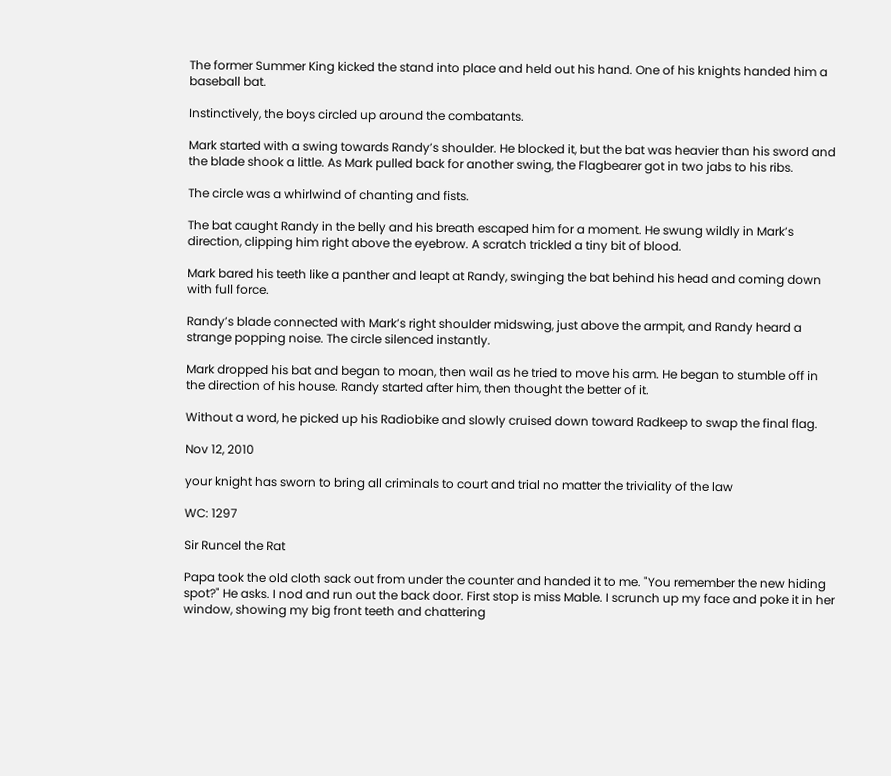The former Summer King kicked the stand into place and held out his hand. One of his knights handed him a baseball bat.

Instinctively, the boys circled up around the combatants.

Mark started with a swing towards Randy’s shoulder. He blocked it, but the bat was heavier than his sword and the blade shook a little. As Mark pulled back for another swing, the Flagbearer got in two jabs to his ribs.

The circle was a whirlwind of chanting and fists.

The bat caught Randy in the belly and his breath escaped him for a moment. He swung wildly in Mark’s direction, clipping him right above the eyebrow. A scratch trickled a tiny bit of blood.

Mark bared his teeth like a panther and leapt at Randy, swinging the bat behind his head and coming down with full force.

Randy’s blade connected with Mark’s right shoulder midswing, just above the armpit, and Randy heard a strange popping noise. The circle silenced instantly.

Mark dropped his bat and began to moan, then wail as he tried to move his arm. He began to stumble off in the direction of his house. Randy started after him, then thought the better of it.

Without a word, he picked up his Radiobike and slowly cruised down toward Radkeep to swap the final flag.

Nov 12, 2010

your knight has sworn to bring all criminals to court and trial no matter the triviality of the law

WC: 1297

Sir Runcel the Rat

Papa took the old cloth sack out from under the counter and handed it to me. "You remember the new hiding spot?" He asks. I nod and run out the back door. First stop is miss Mable. I scrunch up my face and poke it in her window, showing my big front teeth and chattering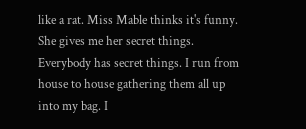like a rat. Miss Mable thinks it's funny. She gives me her secret things. Everybody has secret things. I run from house to house gathering them all up into my bag. I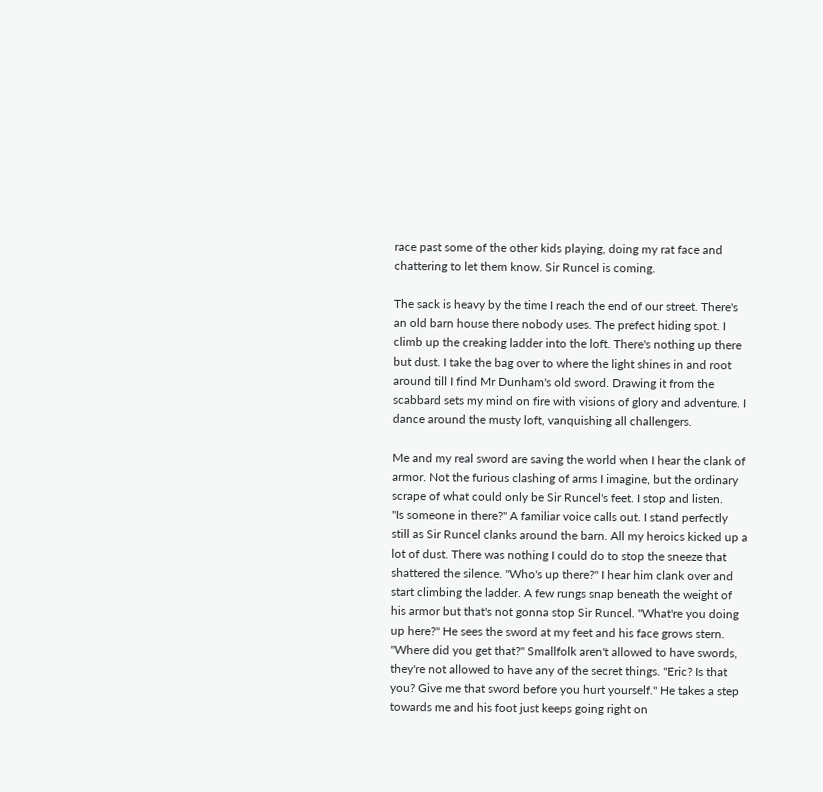race past some of the other kids playing, doing my rat face and chattering to let them know. Sir Runcel is coming.

The sack is heavy by the time I reach the end of our street. There's an old barn house there nobody uses. The prefect hiding spot. I climb up the creaking ladder into the loft. There's nothing up there but dust. I take the bag over to where the light shines in and root around till I find Mr Dunham's old sword. Drawing it from the scabbard sets my mind on fire with visions of glory and adventure. I dance around the musty loft, vanquishing all challengers.

Me and my real sword are saving the world when I hear the clank of armor. Not the furious clashing of arms I imagine, but the ordinary scrape of what could only be Sir Runcel's feet. I stop and listen.
"Is someone in there?" A familiar voice calls out. I stand perfectly still as Sir Runcel clanks around the barn. All my heroics kicked up a lot of dust. There was nothing I could do to stop the sneeze that shattered the silence. "Who's up there?" I hear him clank over and start climbing the ladder. A few rungs snap beneath the weight of his armor but that's not gonna stop Sir Runcel. "What're you doing up here?" He sees the sword at my feet and his face grows stern. "Where did you get that?" Smallfolk aren't allowed to have swords, they're not allowed to have any of the secret things. "Eric? Is that you? Give me that sword before you hurt yourself." He takes a step towards me and his foot just keeps going right on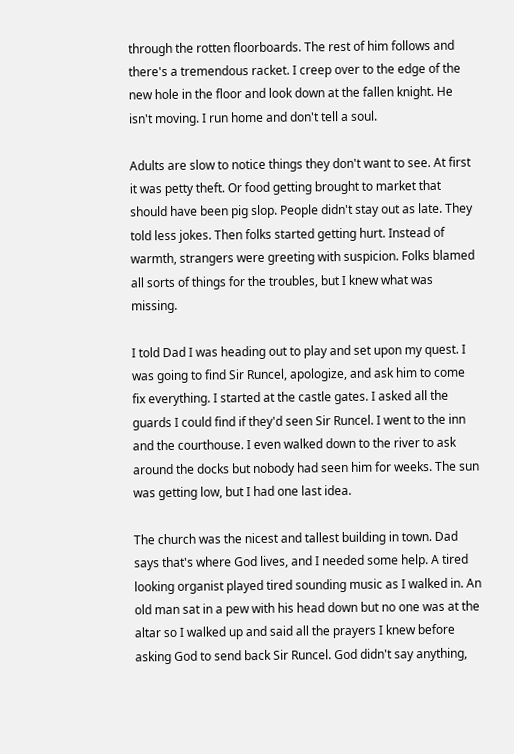through the rotten floorboards. The rest of him follows and there's a tremendous racket. I creep over to the edge of the new hole in the floor and look down at the fallen knight. He isn't moving. I run home and don't tell a soul.

Adults are slow to notice things they don't want to see. At first it was petty theft. Or food getting brought to market that should have been pig slop. People didn't stay out as late. They told less jokes. Then folks started getting hurt. Instead of warmth, strangers were greeting with suspicion. Folks blamed all sorts of things for the troubles, but I knew what was missing.

I told Dad I was heading out to play and set upon my quest. I was going to find Sir Runcel, apologize, and ask him to come fix everything. I started at the castle gates. I asked all the guards I could find if they'd seen Sir Runcel. I went to the inn and the courthouse. I even walked down to the river to ask around the docks but nobody had seen him for weeks. The sun was getting low, but I had one last idea.

The church was the nicest and tallest building in town. Dad says that's where God lives, and I needed some help. A tired looking organist played tired sounding music as I walked in. An old man sat in a pew with his head down but no one was at the altar so I walked up and said all the prayers I knew before asking God to send back Sir Runcel. God didn't say anything,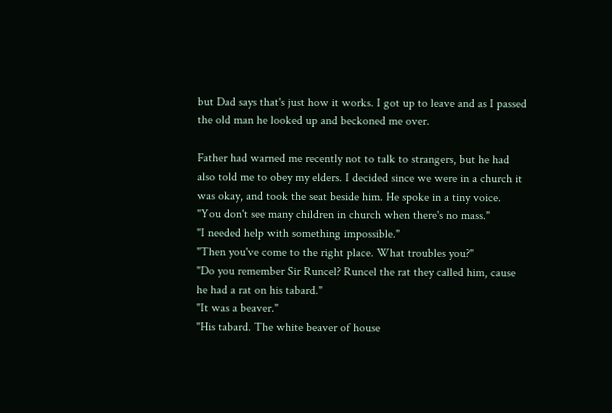but Dad says that's just how it works. I got up to leave and as I passed the old man he looked up and beckoned me over.

Father had warned me recently not to talk to strangers, but he had also told me to obey my elders. I decided since we were in a church it was okay, and took the seat beside him. He spoke in a tiny voice.
"You don't see many children in church when there's no mass."
"I needed help with something impossible."
"Then you've come to the right place. What troubles you?"
"Do you remember Sir Runcel? Runcel the rat they called him, cause he had a rat on his tabard."
"It was a beaver."
"His tabard. The white beaver of house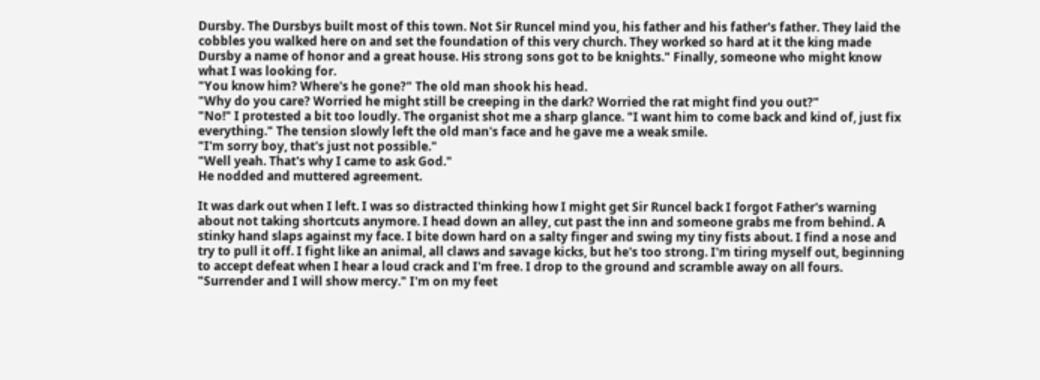Dursby. The Dursbys built most of this town. Not Sir Runcel mind you, his father and his father's father. They laid the cobbles you walked here on and set the foundation of this very church. They worked so hard at it the king made Dursby a name of honor and a great house. His strong sons got to be knights." Finally, someone who might know what I was looking for.
"You know him? Where's he gone?" The old man shook his head.
"Why do you care? Worried he might still be creeping in the dark? Worried the rat might find you out?"
"No!" I protested a bit too loudly. The organist shot me a sharp glance. "I want him to come back and kind of, just fix everything." The tension slowly left the old man's face and he gave me a weak smile.
"I'm sorry boy, that's just not possible."
"Well yeah. That's why I came to ask God."
He nodded and muttered agreement.

It was dark out when I left. I was so distracted thinking how I might get Sir Runcel back I forgot Father's warning about not taking shortcuts anymore. I head down an alley, cut past the inn and someone grabs me from behind. A stinky hand slaps against my face. I bite down hard on a salty finger and swing my tiny fists about. I find a nose and try to pull it off. I fight like an animal, all claws and savage kicks, but he's too strong. I'm tiring myself out, beginning to accept defeat when I hear a loud crack and I'm free. I drop to the ground and scramble away on all fours.
"Surrender and I will show mercy." I'm on my feet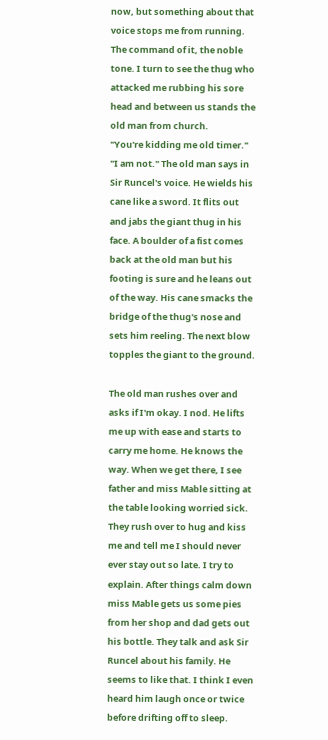now, but something about that voice stops me from running. The command of it, the noble tone. I turn to see the thug who attacked me rubbing his sore head and between us stands the old man from church.
"You're kidding me old timer."
"I am not." The old man says in Sir Runcel's voice. He wields his cane like a sword. It flits out and jabs the giant thug in his face. A boulder of a fist comes back at the old man but his footing is sure and he leans out of the way. His cane smacks the bridge of the thug's nose and sets him reeling. The next blow topples the giant to the ground.

The old man rushes over and asks if I'm okay. I nod. He lifts me up with ease and starts to carry me home. He knows the way. When we get there, I see father and miss Mable sitting at the table looking worried sick. They rush over to hug and kiss me and tell me I should never ever stay out so late. I try to explain. After things calm down miss Mable gets us some pies from her shop and dad gets out his bottle. They talk and ask Sir Runcel about his family. He seems to like that. I think I even heard him laugh once or twice before drifting off to sleep.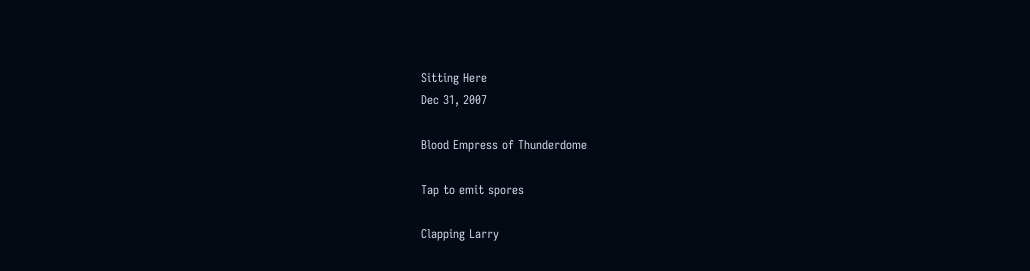Sitting Here
Dec 31, 2007

Blood Empress of Thunderdome

Tap to emit spores

Clapping Larry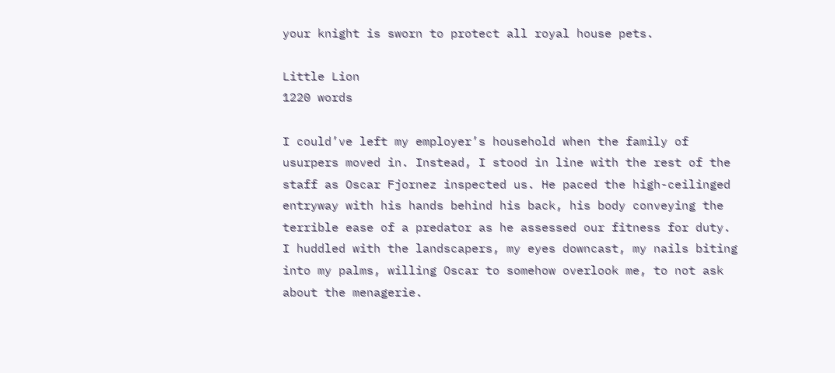your knight is sworn to protect all royal house pets.

Little Lion
1220 words

I could’ve left my employer’s household when the family of usurpers moved in. Instead, I stood in line with the rest of the staff as Oscar Fjornez inspected us. He paced the high-ceilinged entryway with his hands behind his back, his body conveying the terrible ease of a predator as he assessed our fitness for duty. I huddled with the landscapers, my eyes downcast, my nails biting into my palms, willing Oscar to somehow overlook me, to not ask about the menagerie.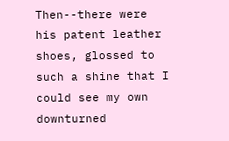Then--there were his patent leather shoes, glossed to such a shine that I could see my own downturned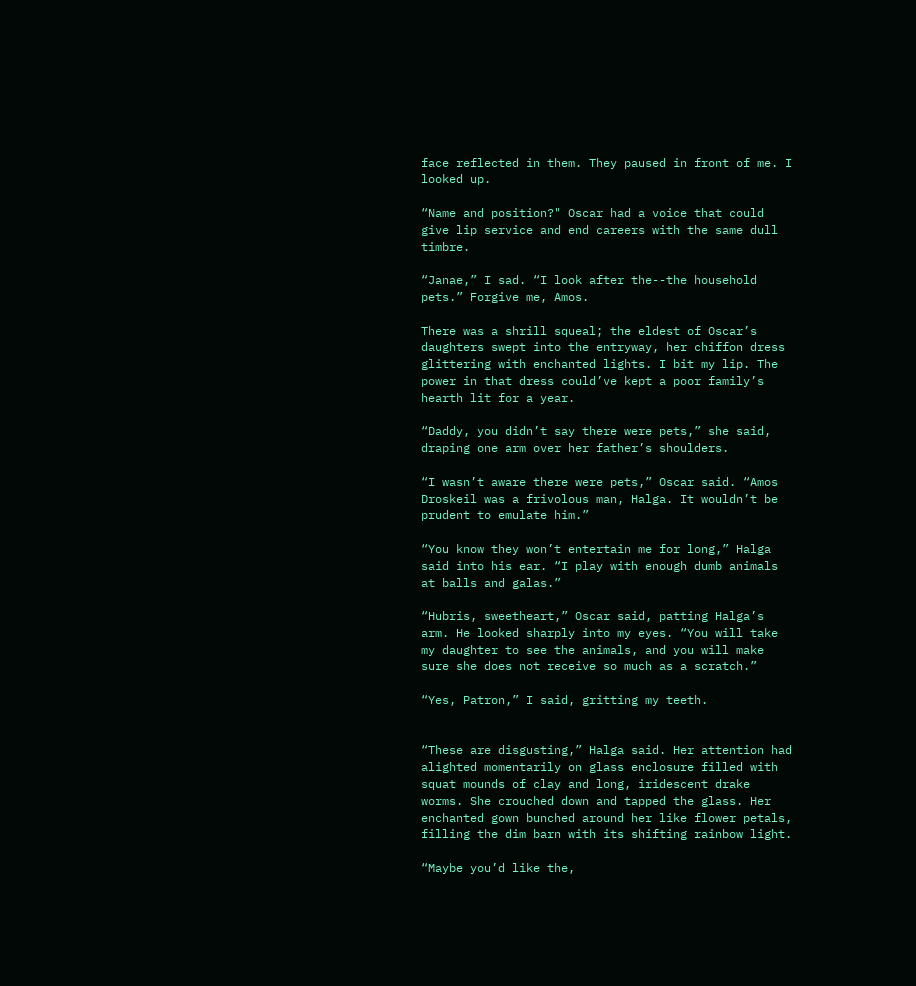face reflected in them. They paused in front of me. I looked up.

“Name and position?" Oscar had a voice that could give lip service and end careers with the same dull timbre.

“Janae,” I sad. “I look after the--the household pets.” Forgive me, Amos.

There was a shrill squeal; the eldest of Oscar’s daughters swept into the entryway, her chiffon dress glittering with enchanted lights. I bit my lip. The power in that dress could’ve kept a poor family’s hearth lit for a year.

“Daddy, you didn’t say there were pets,” she said, draping one arm over her father’s shoulders.

“I wasn’t aware there were pets,” Oscar said. “Amos Droskeil was a frivolous man, Halga. It wouldn’t be prudent to emulate him.”

“You know they won’t entertain me for long,” Halga said into his ear. “I play with enough dumb animals at balls and galas.”

“Hubris, sweetheart,” Oscar said, patting Halga’s arm. He looked sharply into my eyes. “You will take my daughter to see the animals, and you will make sure she does not receive so much as a scratch.”

“Yes, Patron,” I said, gritting my teeth.


“These are disgusting,” Halga said. Her attention had alighted momentarily on glass enclosure filled with squat mounds of clay and long, iridescent drake worms. She crouched down and tapped the glass. Her enchanted gown bunched around her like flower petals, filling the dim barn with its shifting rainbow light.

“Maybe you’d like the,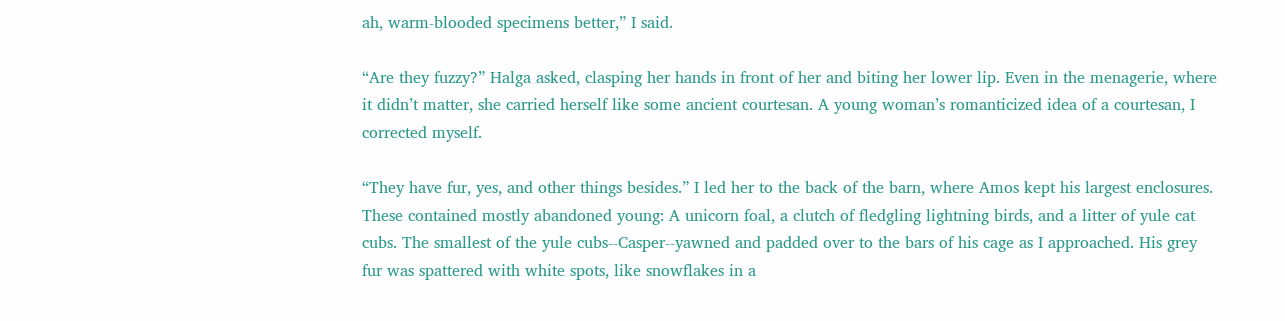ah, warm-blooded specimens better,” I said.

“Are they fuzzy?” Halga asked, clasping her hands in front of her and biting her lower lip. Even in the menagerie, where it didn’t matter, she carried herself like some ancient courtesan. A young woman’s romanticized idea of a courtesan, I corrected myself.

“They have fur, yes, and other things besides.” I led her to the back of the barn, where Amos kept his largest enclosures. These contained mostly abandoned young: A unicorn foal, a clutch of fledgling lightning birds, and a litter of yule cat cubs. The smallest of the yule cubs--Casper--yawned and padded over to the bars of his cage as I approached. His grey fur was spattered with white spots, like snowflakes in a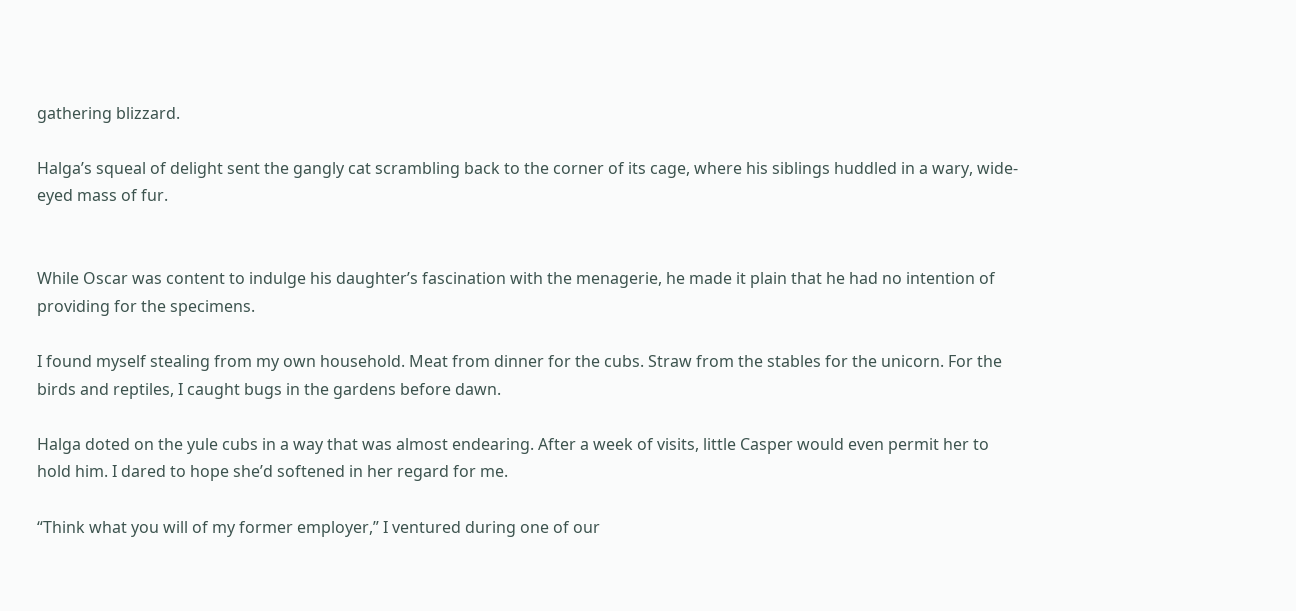gathering blizzard.

Halga’s squeal of delight sent the gangly cat scrambling back to the corner of its cage, where his siblings huddled in a wary, wide-eyed mass of fur.


While Oscar was content to indulge his daughter’s fascination with the menagerie, he made it plain that he had no intention of providing for the specimens.

I found myself stealing from my own household. Meat from dinner for the cubs. Straw from the stables for the unicorn. For the birds and reptiles, I caught bugs in the gardens before dawn.

Halga doted on the yule cubs in a way that was almost endearing. After a week of visits, little Casper would even permit her to hold him. I dared to hope she’d softened in her regard for me.

“Think what you will of my former employer,” I ventured during one of our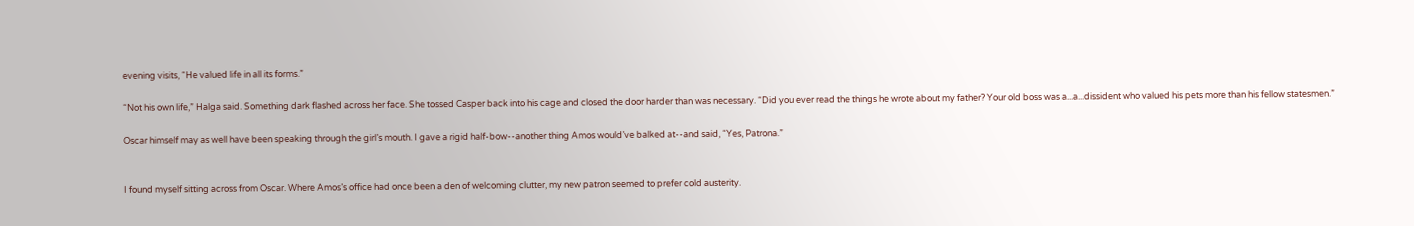evening visits, “He valued life in all its forms.”

“Not his own life,” Halga said. Something dark flashed across her face. She tossed Casper back into his cage and closed the door harder than was necessary. “Did you ever read the things he wrote about my father? Your old boss was a...a...dissident who valued his pets more than his fellow statesmen.”

Oscar himself may as well have been speaking through the girl’s mouth. I gave a rigid half-bow--another thing Amos would’ve balked at--and said, “Yes, Patrona.”


I found myself sitting across from Oscar. Where Amos’s office had once been a den of welcoming clutter, my new patron seemed to prefer cold austerity.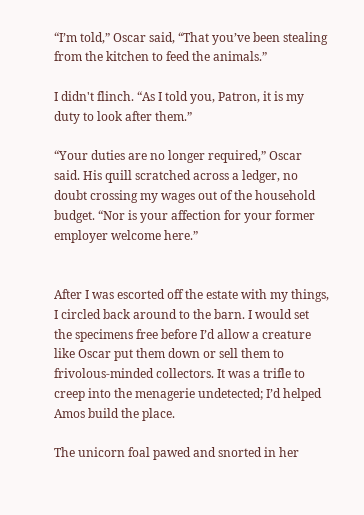“I’m told,” Oscar said, “That you’ve been stealing from the kitchen to feed the animals.”

I didn't flinch. “As I told you, Patron, it is my duty to look after them.”

“Your duties are no longer required,” Oscar said. His quill scratched across a ledger, no doubt crossing my wages out of the household budget. “Nor is your affection for your former employer welcome here.”


After I was escorted off the estate with my things, I circled back around to the barn. I would set the specimens free before I’d allow a creature like Oscar put them down or sell them to frivolous-minded collectors. It was a trifle to creep into the menagerie undetected; I’d helped Amos build the place.

The unicorn foal pawed and snorted in her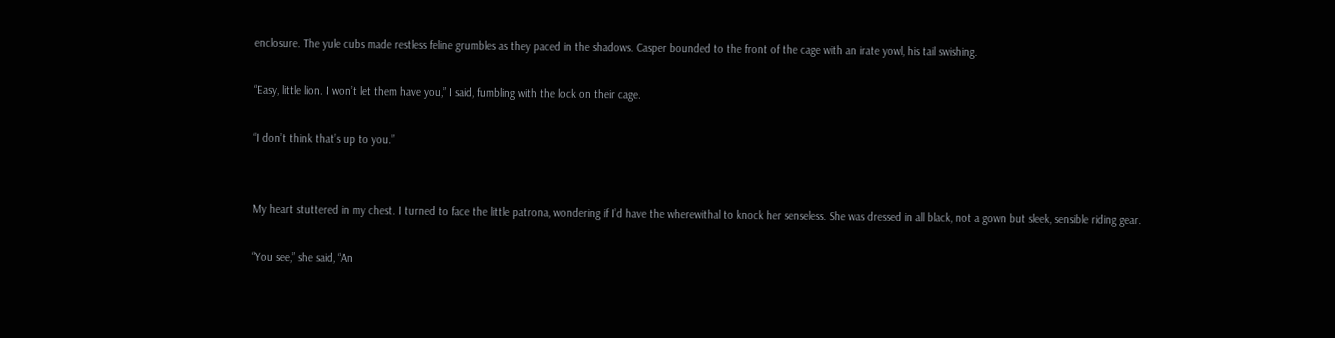enclosure. The yule cubs made restless feline grumbles as they paced in the shadows. Casper bounded to the front of the cage with an irate yowl, his tail swishing.

“Easy, little lion. I won’t let them have you,” I said, fumbling with the lock on their cage.

“I don’t think that’s up to you.”


My heart stuttered in my chest. I turned to face the little patrona, wondering if I’d have the wherewithal to knock her senseless. She was dressed in all black, not a gown but sleek, sensible riding gear.

“You see,” she said, “An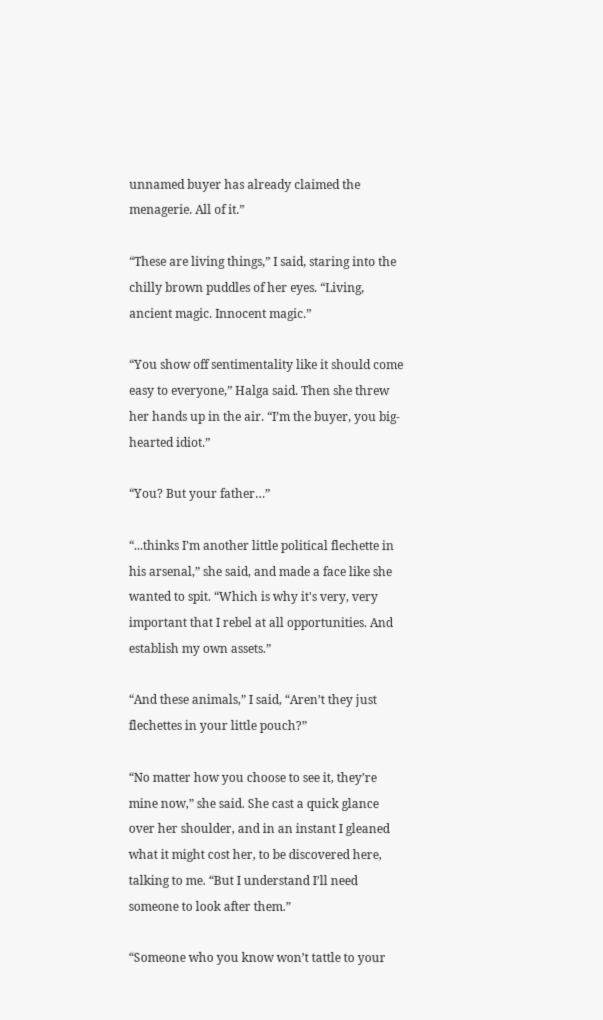unnamed buyer has already claimed the menagerie. All of it.”

“These are living things,” I said, staring into the chilly brown puddles of her eyes. “Living, ancient magic. Innocent magic.”

“You show off sentimentality like it should come easy to everyone,” Halga said. Then she threw her hands up in the air. “I’m the buyer, you big-hearted idiot.”

“You? But your father…”

“...thinks I’m another little political flechette in his arsenal,” she said, and made a face like she wanted to spit. “Which is why it's very, very important that I rebel at all opportunities. And establish my own assets.”

“And these animals,” I said, “Aren’t they just flechettes in your little pouch?”

“No matter how you choose to see it, they’re mine now,” she said. She cast a quick glance over her shoulder, and in an instant I gleaned what it might cost her, to be discovered here, talking to me. “But I understand I’ll need someone to look after them.”

“Someone who you know won’t tattle to your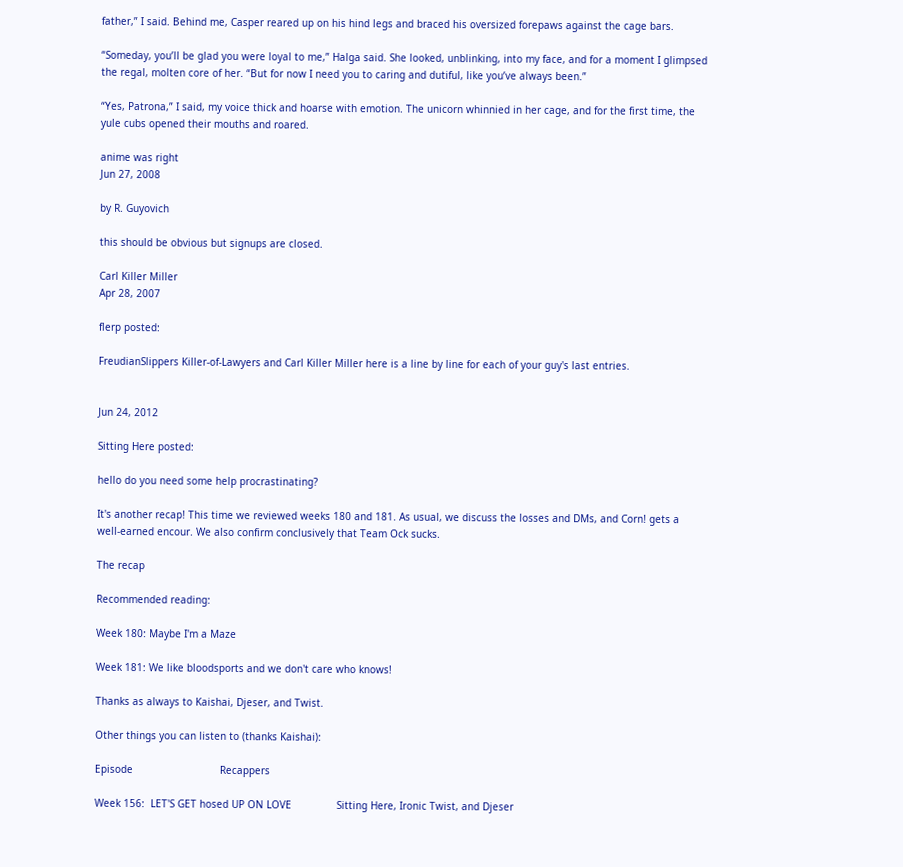father,” I said. Behind me, Casper reared up on his hind legs and braced his oversized forepaws against the cage bars.

“Someday, you’ll be glad you were loyal to me,” Halga said. She looked, unblinking, into my face, and for a moment I glimpsed the regal, molten core of her. “But for now I need you to caring and dutiful, like you’ve always been.”

“Yes, Patrona,” I said, my voice thick and hoarse with emotion. The unicorn whinnied in her cage, and for the first time, the yule cubs opened their mouths and roared.

anime was right
Jun 27, 2008

by R. Guyovich

this should be obvious but signups are closed.

Carl Killer Miller
Apr 28, 2007

flerp posted:

FreudianSlippers Killer-of-Lawyers and Carl Killer Miller here is a line by line for each of your guy's last entries.


Jun 24, 2012

Sitting Here posted:

hello do you need some help procrastinating?

It's another recap! This time we reviewed weeks 180 and 181. As usual, we discuss the losses and DMs, and Corn! gets a well-earned encour. We also confirm conclusively that Team Ock sucks.

The recap

Recommended reading:

Week 180: Maybe I'm a Maze

Week 181: We like bloodsports and we don't care who knows!

Thanks as always to Kaishai, Djeser, and Twist.

Other things you can listen to (thanks Kaishai):

Episode                             Recappers

Week 156:  LET'S GET hosed UP ON LOVE               Sitting Here, Ironic Twist, and Djeser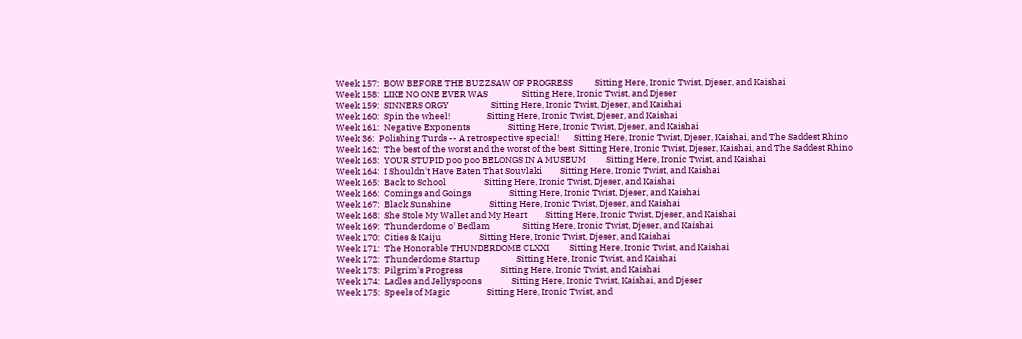Week 157:  BOW BEFORE THE BUZZSAW OF PROGRESS           Sitting Here, Ironic Twist, Djeser, and Kaishai
Week 158:  LIKE NO ONE EVER WAS                 Sitting Here, Ironic Twist, and Djeser
Week 159:  SINNERS ORGY                     Sitting Here, Ironic Twist, Djeser, and Kaishai
Week 160:  Spin the wheel!                  Sitting Here, Ironic Twist, Djeser, and Kaishai
Week 161:  Negative Exponents                   Sitting Here, Ironic Twist, Djeser, and Kaishai
Week 36:  Polishing Turds -- A retrospective special!       Sitting Here, Ironic Twist, Djeser, Kaishai, and The Saddest Rhino
Week 162:  The best of the worst and the worst of the best  Sitting Here, Ironic Twist, Djeser, Kaishai, and The Saddest Rhino
Week 163:  YOUR STUPID poo poo BELONGS IN A MUSEUM          Sitting Here, Ironic Twist, and Kaishai
Week 164:  I Shouldn't Have Eaten That Souvlaki         Sitting Here, Ironic Twist, and Kaishai
Week 165:  Back to School                   Sitting Here, Ironic Twist, Djeser, and Kaishai
Week 166:  Comings and Goings                   Sitting Here, Ironic Twist, Djeser, and Kaishai
Week 167:  Black Sunshine                   Sitting Here, Ironic Twist, Djeser, and Kaishai
Week 168:  She Stole My Wallet and My Heart         Sitting Here, Ironic Twist, Djeser, and Kaishai
Week 169:  Thunderdome o' Bedlam                Sitting Here, Ironic Twist, Djeser, and Kaishai
Week 170:  Cities & Kaiju                   Sitting Here, Ironic Twist, Djeser, and Kaishai
Week 171:  The Honorable THUNDERDOME CLXXI          Sitting Here, Ironic Twist, and Kaishai
Week 172:  Thunderdome Startup                  Sitting Here, Ironic Twist, and Kaishai
Week 173:  Pilgrim's Progress                   Sitting Here, Ironic Twist, and Kaishai
Week 174:  Ladles and Jellyspoons               Sitting Here, Ironic Twist, Kaishai, and Djeser
Week 175:  Speels of Magic                  Sitting Here, Ironic Twist, and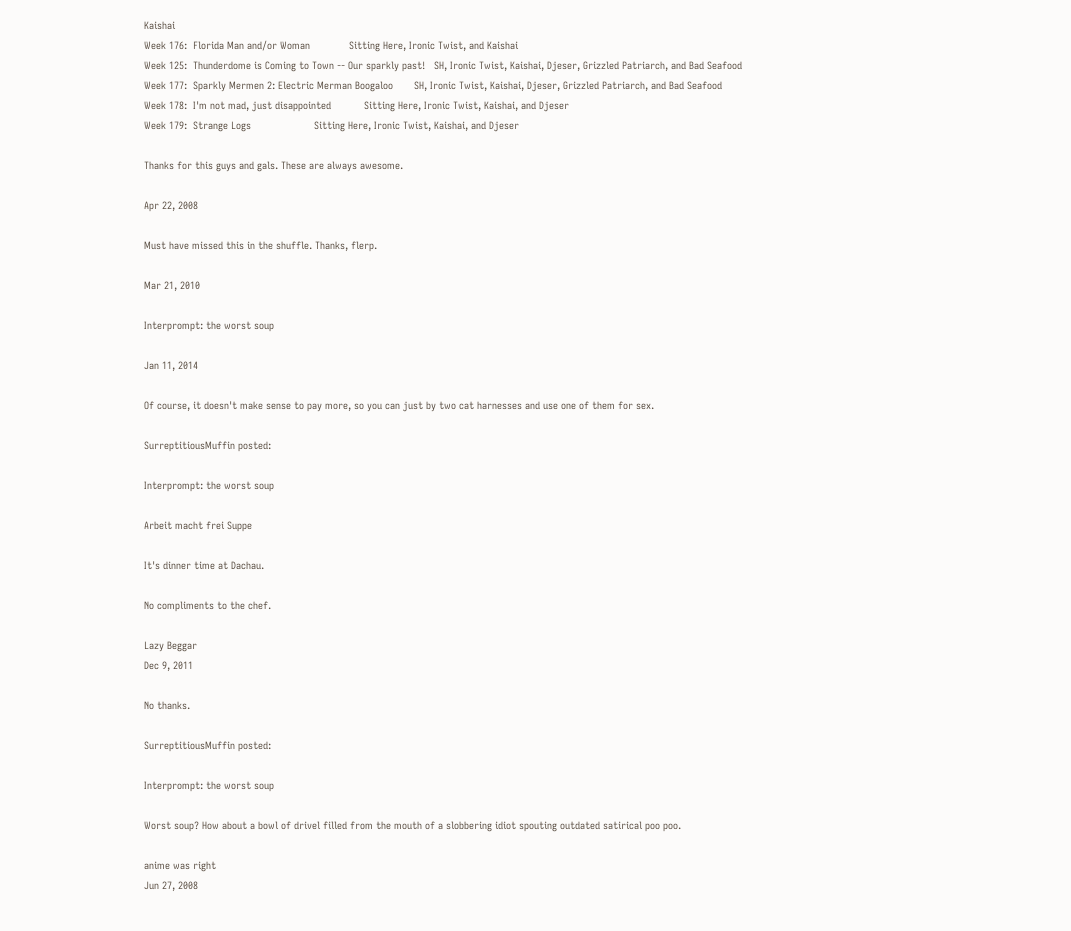Kaishai
Week 176:  Florida Man and/or Woman             Sitting Here, Ironic Twist, and Kaishai
Week 125:  Thunderdome is Coming to Town -- Our sparkly past!   SH, Ironic Twist, Kaishai, Djeser, Grizzled Patriarch, and Bad Seafood
Week 177:  Sparkly Mermen 2: Electric Merman Boogaloo       SH, Ironic Twist, Kaishai, Djeser, Grizzled Patriarch, and Bad Seafood
Week 178:  I'm not mad, just disappointed           Sitting Here, Ironic Twist, Kaishai, and Djeser
Week 179:  Strange Logs                     Sitting Here, Ironic Twist, Kaishai, and Djeser

Thanks for this guys and gals. These are always awesome.

Apr 22, 2008

Must have missed this in the shuffle. Thanks, flerp.

Mar 21, 2010

Interprompt: the worst soup

Jan 11, 2014

Of course, it doesn't make sense to pay more, so you can just by two cat harnesses and use one of them for sex.

SurreptitiousMuffin posted:

Interprompt: the worst soup

Arbeit macht frei Suppe

It's dinner time at Dachau.

No compliments to the chef.

Lazy Beggar
Dec 9, 2011

No thanks.

SurreptitiousMuffin posted:

Interprompt: the worst soup

Worst soup? How about a bowl of drivel filled from the mouth of a slobbering idiot spouting outdated satirical poo poo.

anime was right
Jun 27, 2008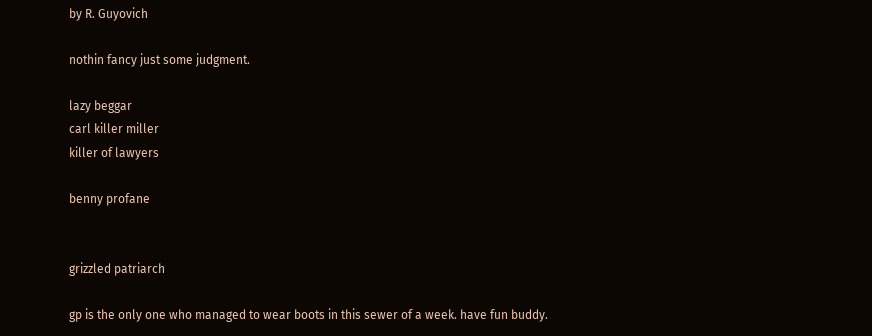by R. Guyovich

nothin fancy just some judgment.

lazy beggar
carl killer miller
killer of lawyers

benny profane


grizzled patriarch

gp is the only one who managed to wear boots in this sewer of a week. have fun buddy.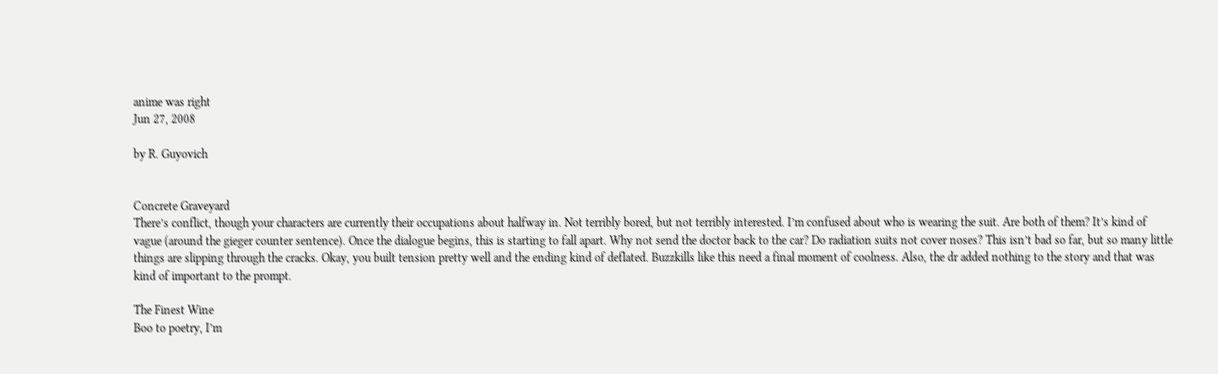anime was right
Jun 27, 2008

by R. Guyovich


Concrete Graveyard
There’s conflict, though your characters are currently their occupations about halfway in. Not terribly bored, but not terribly interested. I’m confused about who is wearing the suit. Are both of them? It’s kind of vague (around the gieger counter sentence). Once the dialogue begins, this is starting to fall apart. Why not send the doctor back to the car? Do radiation suits not cover noses? This isn’t bad so far, but so many little things are slipping through the cracks. Okay, you built tension pretty well and the ending kind of deflated. Buzzkills like this need a final moment of coolness. Also, the dr added nothing to the story and that was kind of important to the prompt.

The Finest Wine
Boo to poetry, I’m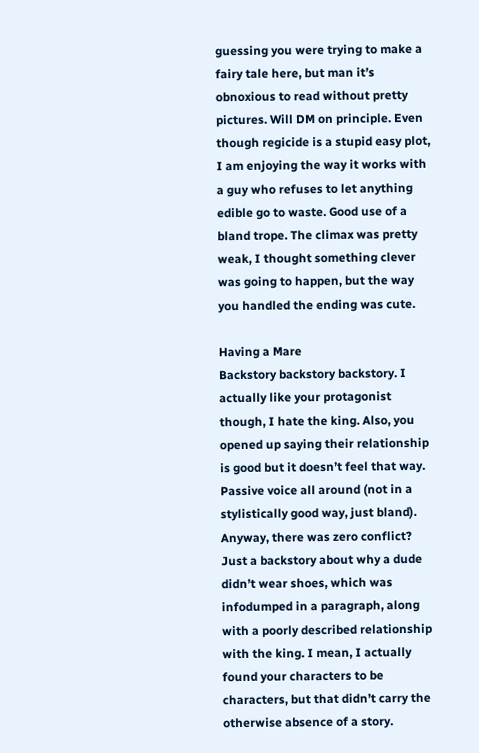guessing you were trying to make a fairy tale here, but man it’s obnoxious to read without pretty pictures. Will DM on principle. Even though regicide is a stupid easy plot, I am enjoying the way it works with a guy who refuses to let anything edible go to waste. Good use of a bland trope. The climax was pretty weak, I thought something clever was going to happen, but the way you handled the ending was cute.

Having a Mare
Backstory backstory backstory. I actually like your protagonist though, I hate the king. Also, you opened up saying their relationship is good but it doesn’t feel that way. Passive voice all around (not in a stylistically good way, just bland). Anyway, there was zero conflict? Just a backstory about why a dude didn’t wear shoes, which was infodumped in a paragraph, along with a poorly described relationship with the king. I mean, I actually found your characters to be characters, but that didn’t carry the otherwise absence of a story.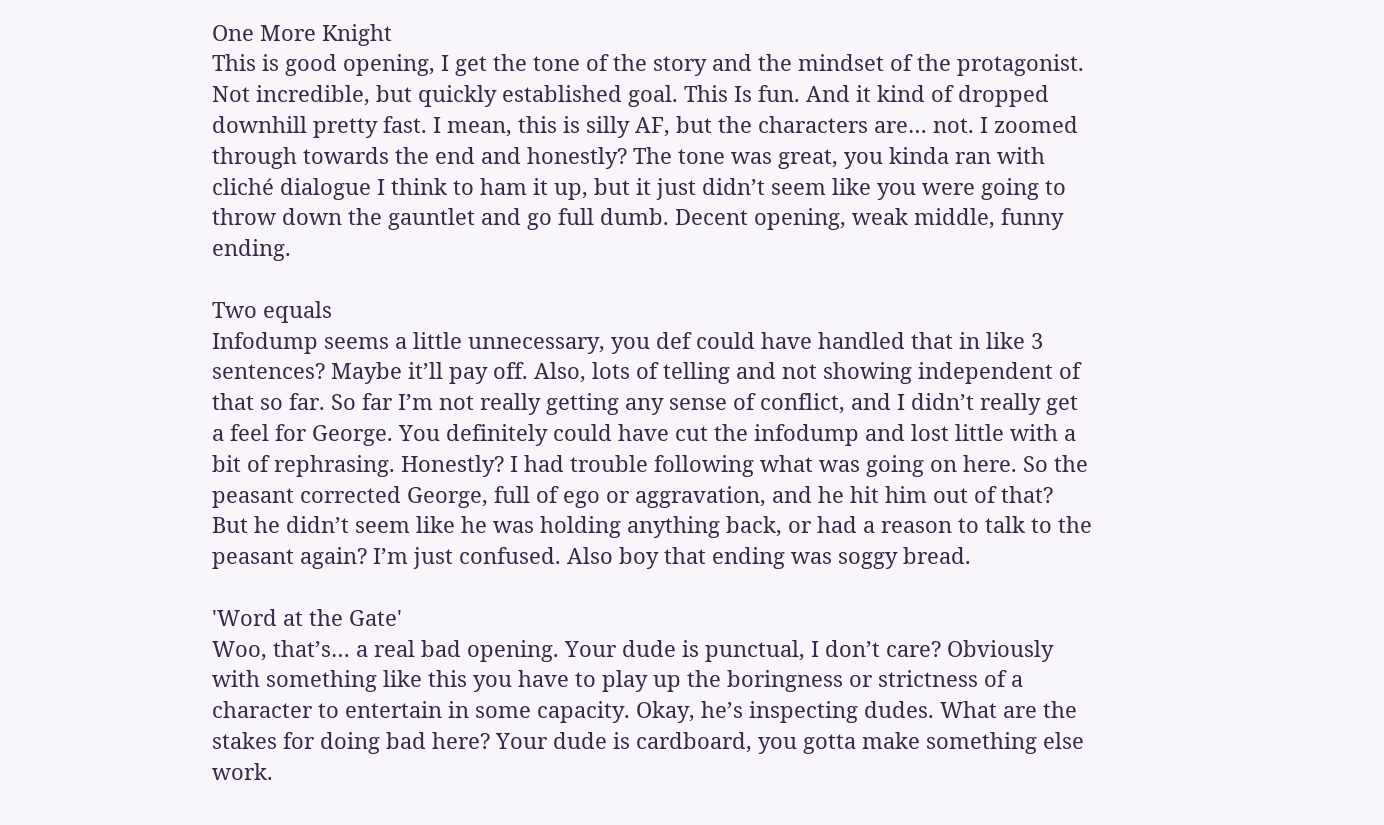One More Knight
This is good opening, I get the tone of the story and the mindset of the protagonist. Not incredible, but quickly established goal. This Is fun. And it kind of dropped downhill pretty fast. I mean, this is silly AF, but the characters are… not. I zoomed through towards the end and honestly? The tone was great, you kinda ran with cliché dialogue I think to ham it up, but it just didn’t seem like you were going to throw down the gauntlet and go full dumb. Decent opening, weak middle, funny ending.

Two equals
Infodump seems a little unnecessary, you def could have handled that in like 3 sentences? Maybe it’ll pay off. Also, lots of telling and not showing independent of that so far. So far I’m not really getting any sense of conflict, and I didn’t really get a feel for George. You definitely could have cut the infodump and lost little with a bit of rephrasing. Honestly? I had trouble following what was going on here. So the peasant corrected George, full of ego or aggravation, and he hit him out of that? But he didn’t seem like he was holding anything back, or had a reason to talk to the peasant again? I’m just confused. Also boy that ending was soggy bread.

'Word at the Gate'
Woo, that’s… a real bad opening. Your dude is punctual, I don’t care? Obviously with something like this you have to play up the boringness or strictness of a character to entertain in some capacity. Okay, he’s inspecting dudes. What are the stakes for doing bad here? Your dude is cardboard, you gotta make something else work.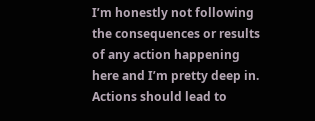I’m honestly not following the consequences or results of any action happening here and I’m pretty deep in. Actions should lead to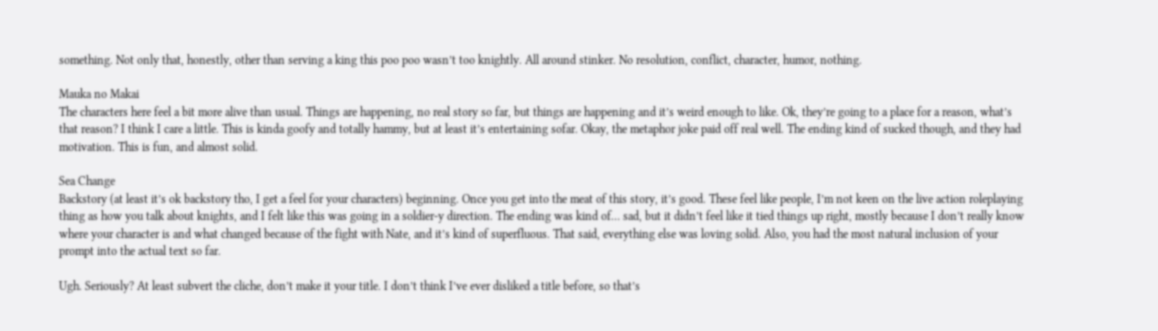something. Not only that, honestly, other than serving a king this poo poo wasn’t too knightly. All around stinker. No resolution, conflict, character, humor, nothing.

Mauka no Makai
The characters here feel a bit more alive than usual. Things are happening, no real story so far, but things are happening and it’s weird enough to like. Ok, they’re going to a place for a reason, what’s that reason? I think I care a little. This is kinda goofy and totally hammy, but at least it’s entertaining sofar. Okay, the metaphor joke paid off real well. The ending kind of sucked though, and they had motivation. This is fun, and almost solid.

Sea Change
Backstory (at least it’s ok backstory tho, I get a feel for your characters) beginning. Once you get into the meat of this story, it’s good. These feel like people, I’m not keen on the live action roleplaying thing as how you talk about knights, and I felt like this was going in a soldier-y direction. The ending was kind of… sad, but it didn’t feel like it tied things up right, mostly because I don’t really know where your character is and what changed because of the fight with Nate, and it’s kind of superfluous. That said, everything else was loving solid. Also, you had the most natural inclusion of your prompt into the actual text so far.

Ugh. Seriously? At least subvert the cliche, don’t make it your title. I don’t think I’ve ever disliked a title before, so that’s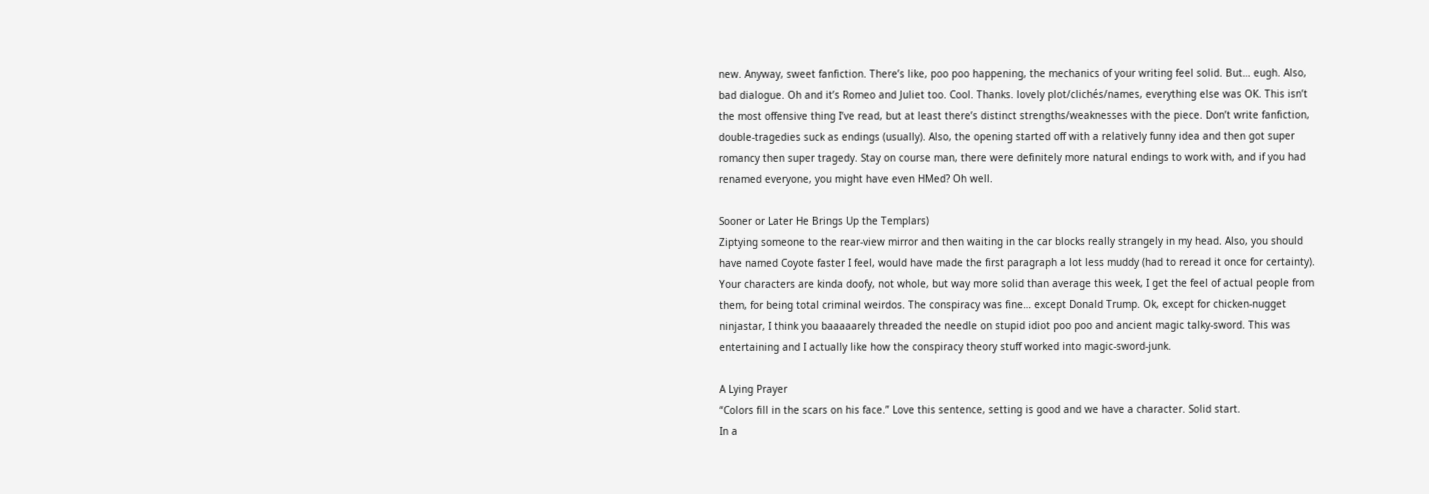new. Anyway, sweet fanfiction. There’s like, poo poo happening, the mechanics of your writing feel solid. But… eugh. Also, bad dialogue. Oh and it’s Romeo and Juliet too. Cool. Thanks. lovely plot/clichés/names, everything else was OK. This isn’t the most offensive thing I’ve read, but at least there’s distinct strengths/weaknesses with the piece. Don’t write fanfiction, double-tragedies suck as endings (usually). Also, the opening started off with a relatively funny idea and then got super romancy then super tragedy. Stay on course man, there were definitely more natural endings to work with, and if you had renamed everyone, you might have even HMed? Oh well.

Sooner or Later He Brings Up the Templars)
Ziptying someone to the rear-view mirror and then waiting in the car blocks really strangely in my head. Also, you should have named Coyote faster I feel, would have made the first paragraph a lot less muddy (had to reread it once for certainty). Your characters are kinda doofy, not whole, but way more solid than average this week, I get the feel of actual people from them, for being total criminal weirdos. The conspiracy was fine… except Donald Trump. Ok, except for chicken-nugget ninjastar, I think you baaaaarely threaded the needle on stupid idiot poo poo and ancient magic talky-sword. This was entertaining and I actually like how the conspiracy theory stuff worked into magic-sword-junk.

A Lying Prayer
“Colors fill in the scars on his face.” Love this sentence, setting is good and we have a character. Solid start.
In a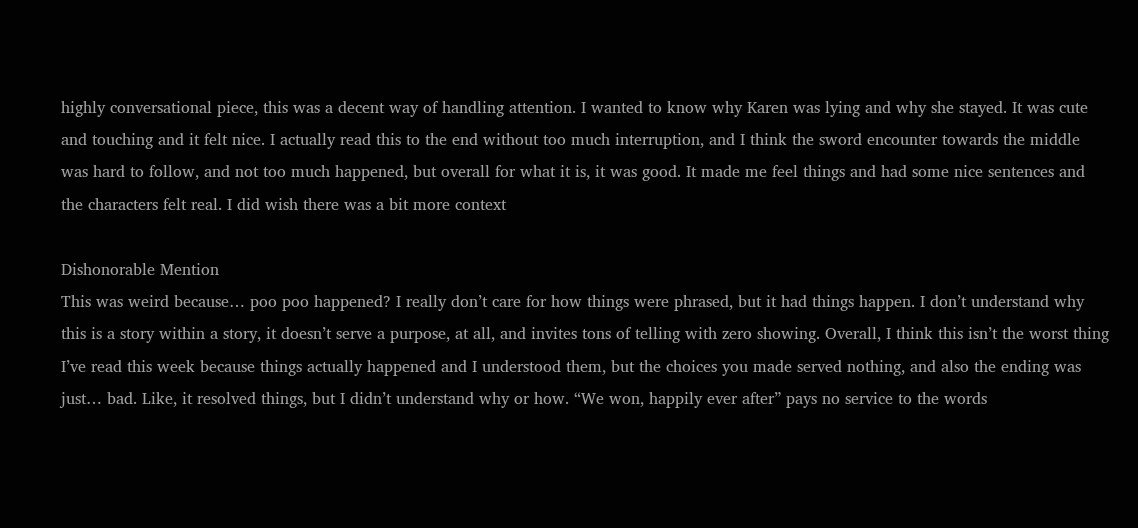highly conversational piece, this was a decent way of handling attention. I wanted to know why Karen was lying and why she stayed. It was cute and touching and it felt nice. I actually read this to the end without too much interruption, and I think the sword encounter towards the middle was hard to follow, and not too much happened, but overall for what it is, it was good. It made me feel things and had some nice sentences and the characters felt real. I did wish there was a bit more context

Dishonorable Mention
This was weird because… poo poo happened? I really don’t care for how things were phrased, but it had things happen. I don’t understand why this is a story within a story, it doesn’t serve a purpose, at all, and invites tons of telling with zero showing. Overall, I think this isn’t the worst thing I’ve read this week because things actually happened and I understood them, but the choices you made served nothing, and also the ending was just… bad. Like, it resolved things, but I didn’t understand why or how. “We won, happily ever after” pays no service to the words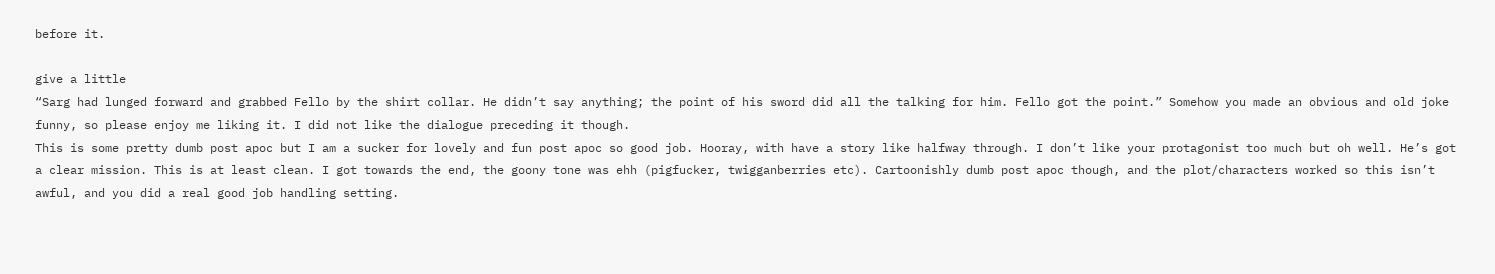before it.

give a little
“Sarg had lunged forward and grabbed Fello by the shirt collar. He didn’t say anything; the point of his sword did all the talking for him. Fello got the point.” Somehow you made an obvious and old joke funny, so please enjoy me liking it. I did not like the dialogue preceding it though.
This is some pretty dumb post apoc but I am a sucker for lovely and fun post apoc so good job. Hooray, with have a story like halfway through. I don’t like your protagonist too much but oh well. He’s got a clear mission. This is at least clean. I got towards the end, the goony tone was ehh (pigfucker, twigganberries etc). Cartoonishly dumb post apoc though, and the plot/characters worked so this isn’t awful, and you did a real good job handling setting.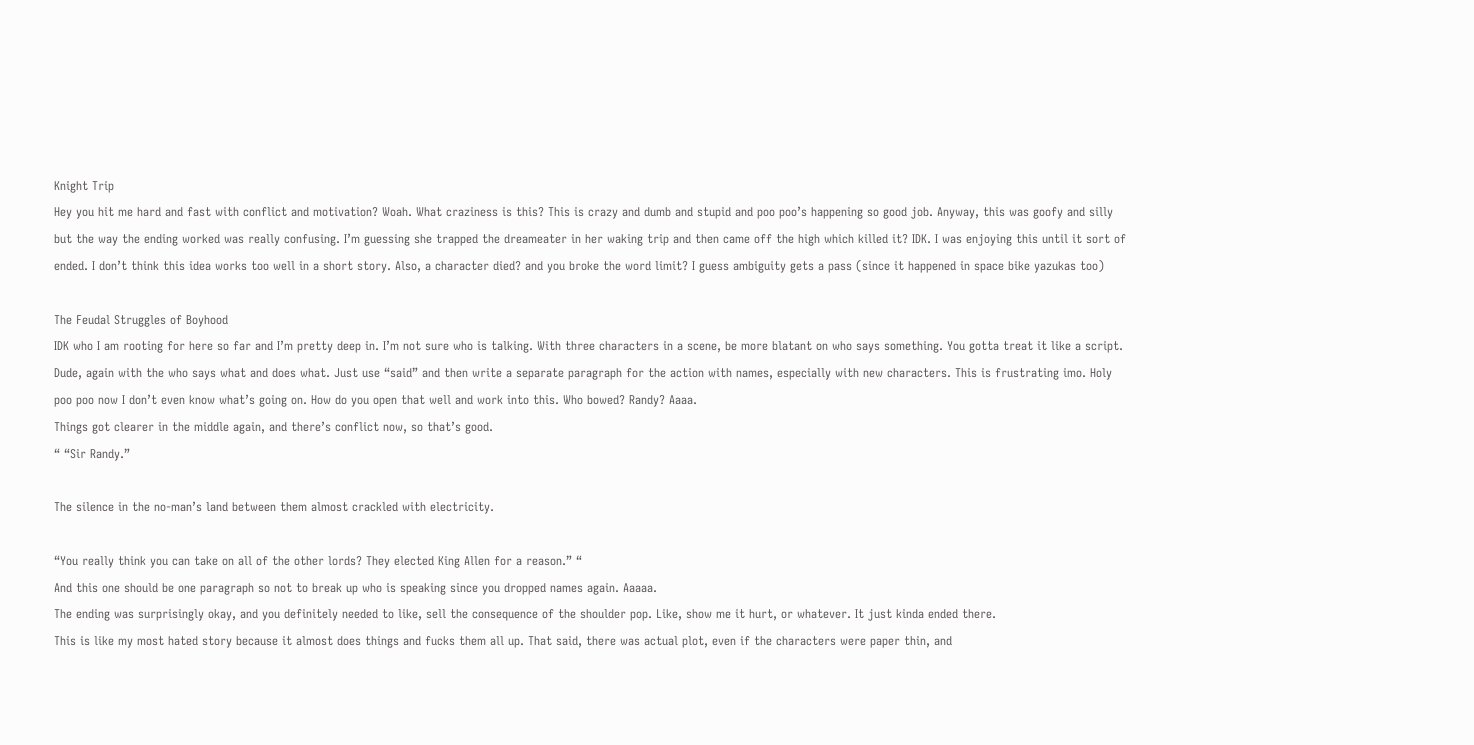Knight Trip
Hey you hit me hard and fast with conflict and motivation? Woah. What craziness is this? This is crazy and dumb and stupid and poo poo’s happening so good job. Anyway, this was goofy and silly but the way the ending worked was really confusing. I’m guessing she trapped the dreameater in her waking trip and then came off the high which killed it? IDK. I was enjoying this until it sort of ended. I don’t think this idea works too well in a short story. Also, a character died? and you broke the word limit? I guess ambiguity gets a pass (since it happened in space bike yazukas too)

The Feudal Struggles of Boyhood
IDK who I am rooting for here so far and I’m pretty deep in. I’m not sure who is talking. With three characters in a scene, be more blatant on who says something. You gotta treat it like a script. Dude, again with the who says what and does what. Just use “said” and then write a separate paragraph for the action with names, especially with new characters. This is frustrating imo. Holy poo poo now I don’t even know what’s going on. How do you open that well and work into this. Who bowed? Randy? Aaaa.
Things got clearer in the middle again, and there’s conflict now, so that’s good.
“ “Sir Randy.”

The silence in the no-man’s land between them almost crackled with electricity.

“You really think you can take on all of the other lords? They elected King Allen for a reason.” “
And this one should be one paragraph so not to break up who is speaking since you dropped names again. Aaaaa.
The ending was surprisingly okay, and you definitely needed to like, sell the consequence of the shoulder pop. Like, show me it hurt, or whatever. It just kinda ended there.
This is like my most hated story because it almost does things and fucks them all up. That said, there was actual plot, even if the characters were paper thin, and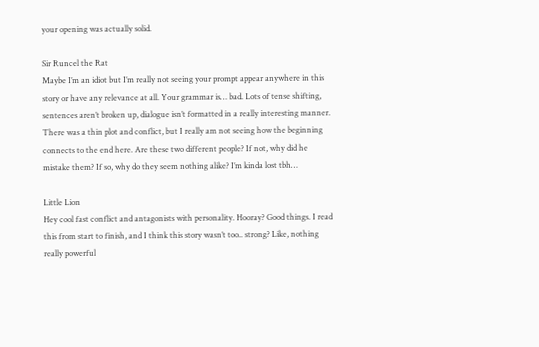your opening was actually solid.

Sir Runcel the Rat
Maybe I’m an idiot but I’m really not seeing your prompt appear anywhere in this story or have any relevance at all. Your grammar is… bad. Lots of tense shifting, sentences aren’t broken up, dialogue isn’t formatted in a really interesting manner. There was a thin plot and conflict, but I really am not seeing how the beginning connects to the end here. Are these two different people? If not, why did he mistake them? If so, why do they seem nothing alike? I’m kinda lost tbh…

Little Lion
Hey cool fast conflict and antagonists with personality. Hooray? Good things. I read this from start to finish, and I think this story wasn’t too.. strong? Like, nothing really powerful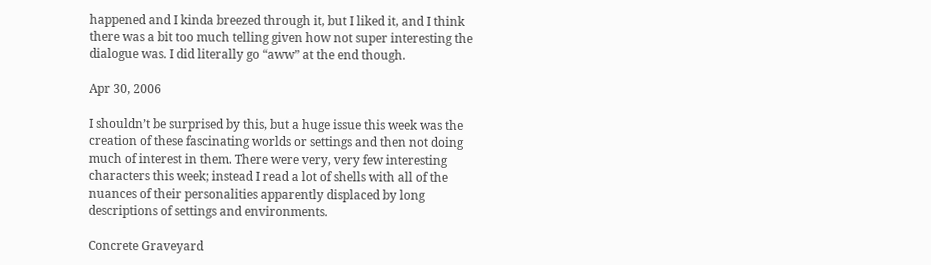happened and I kinda breezed through it, but I liked it, and I think there was a bit too much telling given how not super interesting the dialogue was. I did literally go “aww” at the end though.

Apr 30, 2006

I shouldn’t be surprised by this, but a huge issue this week was the creation of these fascinating worlds or settings and then not doing much of interest in them. There were very, very few interesting characters this week; instead I read a lot of shells with all of the nuances of their personalities apparently displaced by long descriptions of settings and environments.

Concrete Graveyard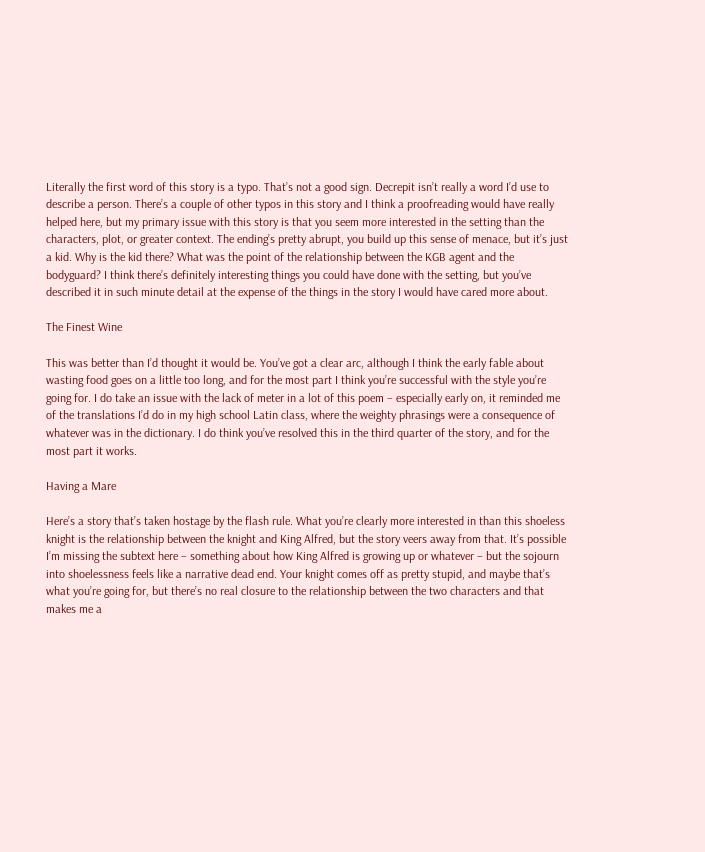Literally the first word of this story is a typo. That’s not a good sign. Decrepit isn’t really a word I’d use to describe a person. There’s a couple of other typos in this story and I think a proofreading would have really helped here, but my primary issue with this story is that you seem more interested in the setting than the characters, plot, or greater context. The ending’s pretty abrupt, you build up this sense of menace, but it’s just a kid. Why is the kid there? What was the point of the relationship between the KGB agent and the bodyguard? I think there’s definitely interesting things you could have done with the setting, but you’ve described it in such minute detail at the expense of the things in the story I would have cared more about.

The Finest Wine

This was better than I’d thought it would be. You’ve got a clear arc, although I think the early fable about wasting food goes on a little too long, and for the most part I think you’re successful with the style you’re going for. I do take an issue with the lack of meter in a lot of this poem – especially early on, it reminded me of the translations I’d do in my high school Latin class, where the weighty phrasings were a consequence of whatever was in the dictionary. I do think you’ve resolved this in the third quarter of the story, and for the most part it works.

Having a Mare

Here’s a story that’s taken hostage by the flash rule. What you’re clearly more interested in than this shoeless knight is the relationship between the knight and King Alfred, but the story veers away from that. It’s possible I’m missing the subtext here – something about how King Alfred is growing up or whatever – but the sojourn into shoelessness feels like a narrative dead end. Your knight comes off as pretty stupid, and maybe that’s what you’re going for, but there’s no real closure to the relationship between the two characters and that makes me a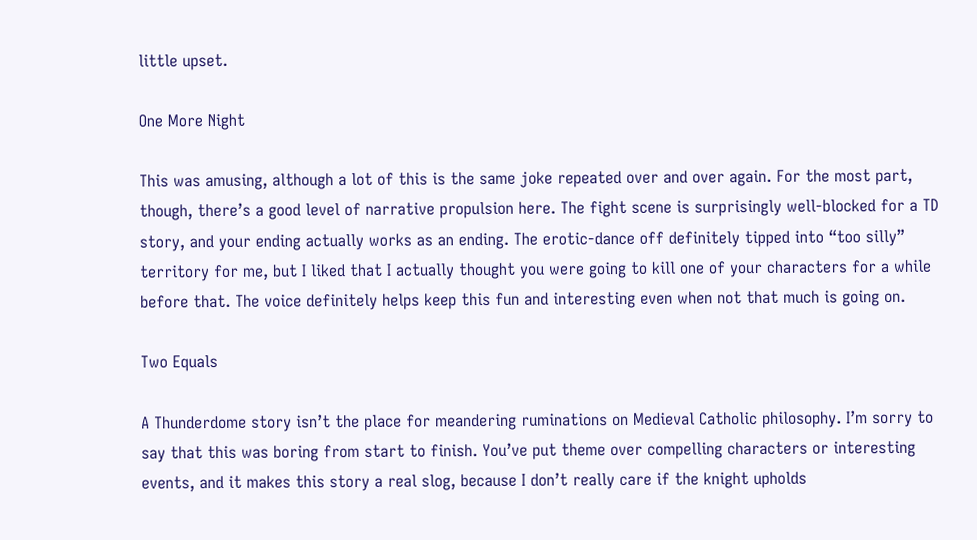little upset.

One More Night

This was amusing, although a lot of this is the same joke repeated over and over again. For the most part, though, there’s a good level of narrative propulsion here. The fight scene is surprisingly well-blocked for a TD story, and your ending actually works as an ending. The erotic-dance off definitely tipped into “too silly” territory for me, but I liked that I actually thought you were going to kill one of your characters for a while before that. The voice definitely helps keep this fun and interesting even when not that much is going on.

Two Equals

A Thunderdome story isn’t the place for meandering ruminations on Medieval Catholic philosophy. I’m sorry to say that this was boring from start to finish. You’ve put theme over compelling characters or interesting events, and it makes this story a real slog, because I don’t really care if the knight upholds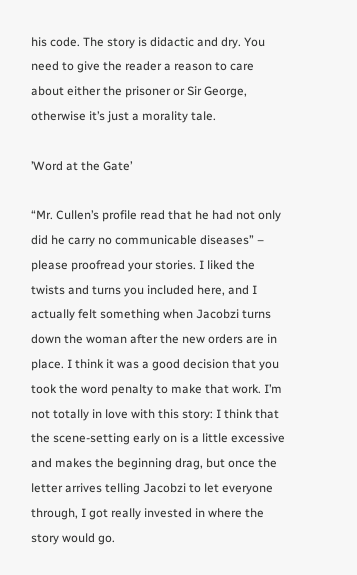his code. The story is didactic and dry. You need to give the reader a reason to care about either the prisoner or Sir George, otherwise it’s just a morality tale.

’Word at the Gate’

“Mr. Cullen’s profile read that he had not only did he carry no communicable diseases” – please proofread your stories. I liked the twists and turns you included here, and I actually felt something when Jacobzi turns down the woman after the new orders are in place. I think it was a good decision that you took the word penalty to make that work. I’m not totally in love with this story: I think that the scene-setting early on is a little excessive and makes the beginning drag, but once the letter arrives telling Jacobzi to let everyone through, I got really invested in where the story would go.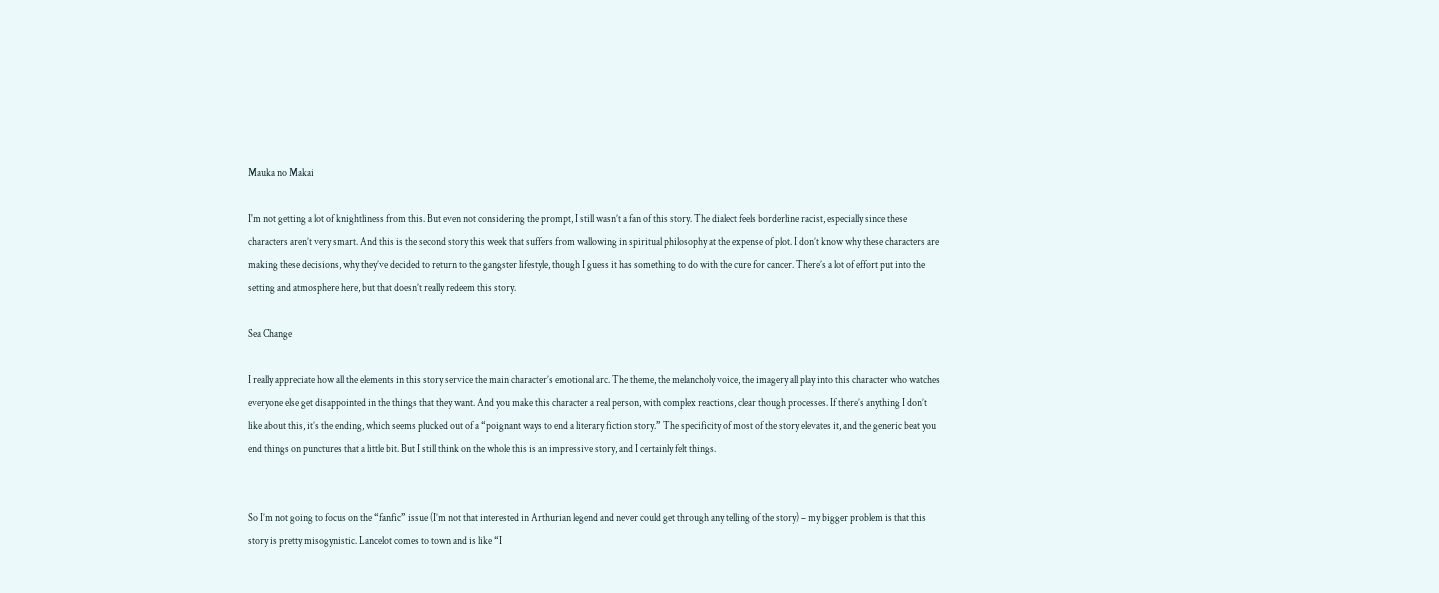Mauka no Makai

I'm not getting a lot of knightliness from this. But even not considering the prompt, I still wasn’t a fan of this story. The dialect feels borderline racist, especially since these characters aren’t very smart. And this is the second story this week that suffers from wallowing in spiritual philosophy at the expense of plot. I don’t know why these characters are making these decisions, why they’ve decided to return to the gangster lifestyle, though I guess it has something to do with the cure for cancer. There’s a lot of effort put into the setting and atmosphere here, but that doesn’t really redeem this story.

Sea Change

I really appreciate how all the elements in this story service the main character’s emotional arc. The theme, the melancholy voice, the imagery all play into this character who watches everyone else get disappointed in the things that they want. And you make this character a real person, with complex reactions, clear though processes. If there’s anything I don’t like about this, it’s the ending, which seems plucked out of a “poignant ways to end a literary fiction story.” The specificity of most of the story elevates it, and the generic beat you end things on punctures that a little bit. But I still think on the whole this is an impressive story, and I certainly felt things.


So I’m not going to focus on the “fanfic” issue (I’m not that interested in Arthurian legend and never could get through any telling of the story) – my bigger problem is that this story is pretty misogynistic. Lancelot comes to town and is like “I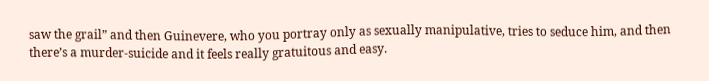saw the grail” and then Guinevere, who you portray only as sexually manipulative, tries to seduce him, and then there’s a murder-suicide and it feels really gratuitous and easy.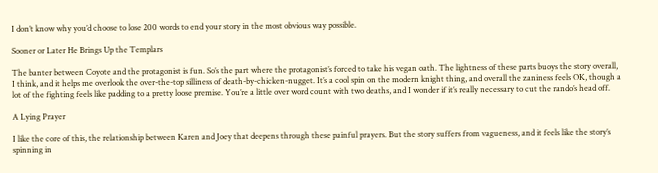I don’t know why you’d choose to lose 200 words to end your story in the most obvious way possible.

Sooner or Later He Brings Up the Templars

The banter between Coyote and the protagonist is fun. So’s the part where the protagonist’s forced to take his vegan oath. The lightness of these parts buoys the story overall, I think, and it helps me overlook the over-the-top silliness of death-by-chicken-nugget. It’s a cool spin on the modern knight thing, and overall the zaniness feels OK, though a lot of the fighting feels like padding to a pretty loose premise. You’re a little over word count with two deaths, and I wonder if it’s really necessary to cut the rando’s head off.

A Lying Prayer

I like the core of this, the relationship between Karen and Joey that deepens through these painful prayers. But the story suffers from vagueness, and it feels like the story’s spinning in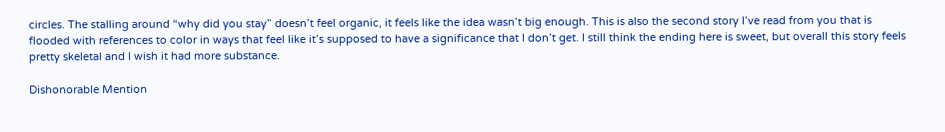circles. The stalling around “why did you stay” doesn’t feel organic, it feels like the idea wasn’t big enough. This is also the second story I’ve read from you that is flooded with references to color in ways that feel like it’s supposed to have a significance that I don’t get. I still think the ending here is sweet, but overall this story feels pretty skeletal and I wish it had more substance.

Dishonorable Mention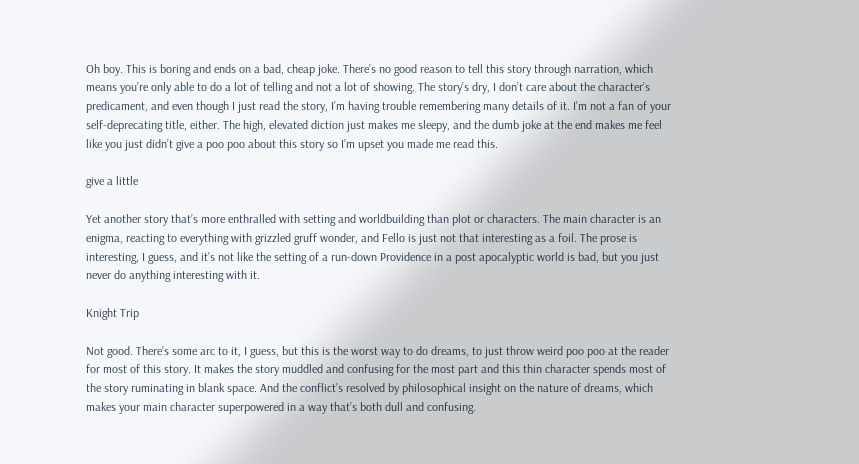Oh boy. This is boring and ends on a bad, cheap joke. There’s no good reason to tell this story through narration, which means you’re only able to do a lot of telling and not a lot of showing. The story’s dry, I don’t care about the character’s predicament, and even though I just read the story, I’m having trouble remembering many details of it. I’m not a fan of your self-deprecating title, either. The high, elevated diction just makes me sleepy, and the dumb joke at the end makes me feel like you just didn’t give a poo poo about this story so I’m upset you made me read this.

give a little

Yet another story that’s more enthralled with setting and worldbuilding than plot or characters. The main character is an enigma, reacting to everything with grizzled gruff wonder, and Fello is just not that interesting as a foil. The prose is interesting, I guess, and it’s not like the setting of a run-down Providence in a post apocalyptic world is bad, but you just never do anything interesting with it.

Knight Trip

Not good. There’s some arc to it, I guess, but this is the worst way to do dreams, to just throw weird poo poo at the reader for most of this story. It makes the story muddled and confusing for the most part and this thin character spends most of the story ruminating in blank space. And the conflict’s resolved by philosophical insight on the nature of dreams, which makes your main character superpowered in a way that’s both dull and confusing.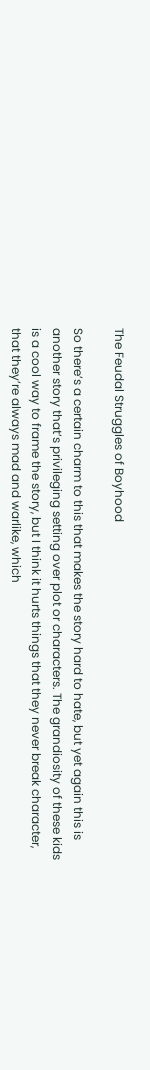The Feudal Struggles of Boyhood

So there’s a certain charm to this that makes the story hard to hate, but yet again this is another story that’s privileging setting over plot or characters. The grandiosity of these kids is a cool way to frame the story, but I think it hurts things that they never break character, that they’re always mad and warlike, which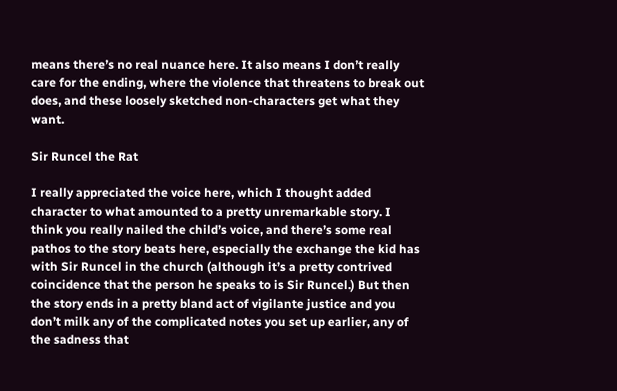means there’s no real nuance here. It also means I don’t really care for the ending, where the violence that threatens to break out does, and these loosely sketched non-characters get what they want.

Sir Runcel the Rat

I really appreciated the voice here, which I thought added character to what amounted to a pretty unremarkable story. I think you really nailed the child’s voice, and there’s some real pathos to the story beats here, especially the exchange the kid has with Sir Runcel in the church (although it’s a pretty contrived coincidence that the person he speaks to is Sir Runcel.) But then the story ends in a pretty bland act of vigilante justice and you don’t milk any of the complicated notes you set up earlier, any of the sadness that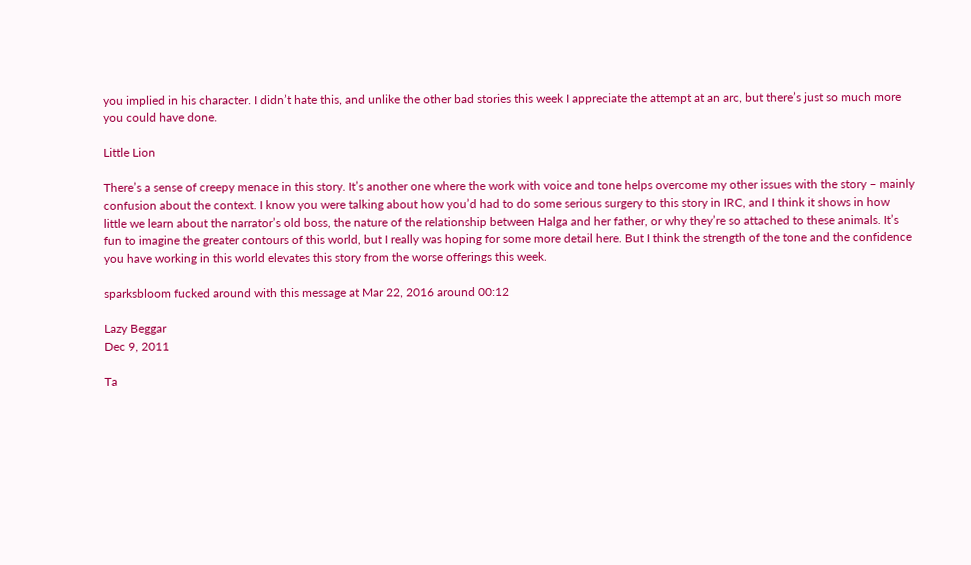you implied in his character. I didn’t hate this, and unlike the other bad stories this week I appreciate the attempt at an arc, but there’s just so much more you could have done.

Little Lion

There’s a sense of creepy menace in this story. It’s another one where the work with voice and tone helps overcome my other issues with the story – mainly confusion about the context. I know you were talking about how you’d had to do some serious surgery to this story in IRC, and I think it shows in how little we learn about the narrator’s old boss, the nature of the relationship between Halga and her father, or why they’re so attached to these animals. It’s fun to imagine the greater contours of this world, but I really was hoping for some more detail here. But I think the strength of the tone and the confidence you have working in this world elevates this story from the worse offerings this week.

sparksbloom fucked around with this message at Mar 22, 2016 around 00:12

Lazy Beggar
Dec 9, 2011

Ta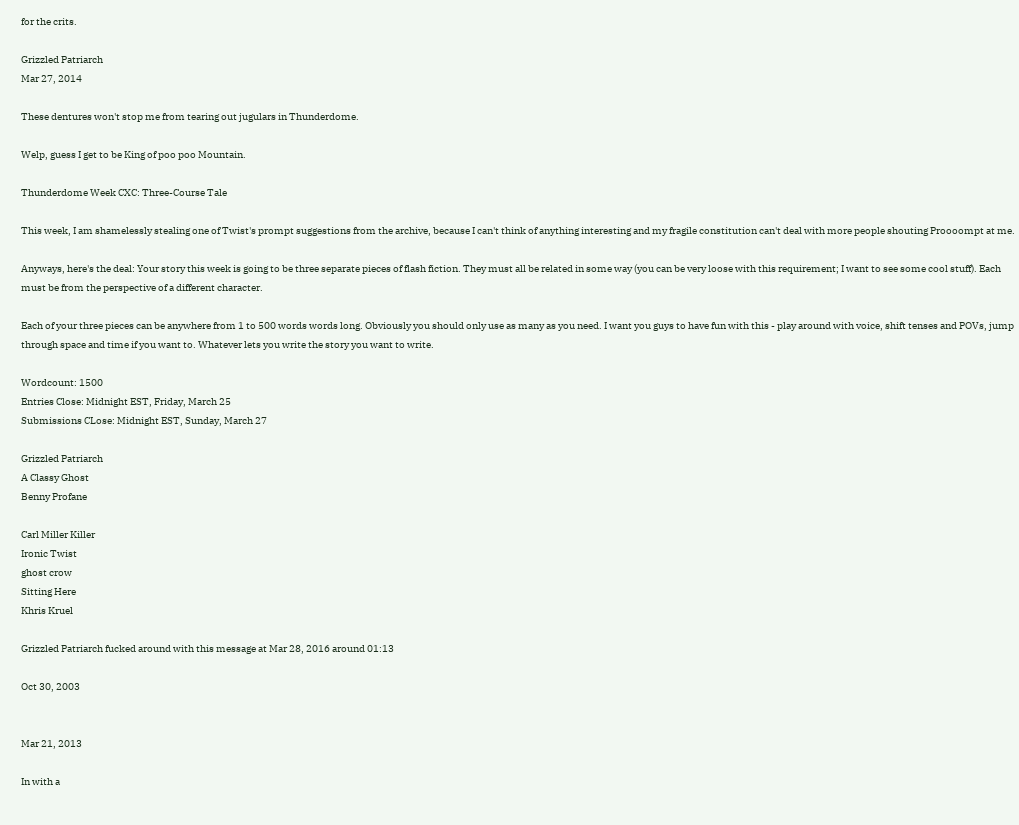for the crits.

Grizzled Patriarch
Mar 27, 2014

These dentures won't stop me from tearing out jugulars in Thunderdome.

Welp, guess I get to be King of poo poo Mountain.

Thunderdome Week CXC: Three-Course Tale

This week, I am shamelessly stealing one of Twist's prompt suggestions from the archive, because I can't think of anything interesting and my fragile constitution can't deal with more people shouting Proooompt at me.

Anyways, here's the deal: Your story this week is going to be three separate pieces of flash fiction. They must all be related in some way (you can be very loose with this requirement; I want to see some cool stuff). Each must be from the perspective of a different character.

Each of your three pieces can be anywhere from 1 to 500 words words long. Obviously you should only use as many as you need. I want you guys to have fun with this - play around with voice, shift tenses and POVs, jump through space and time if you want to. Whatever lets you write the story you want to write.

Wordcount: 1500
Entries Close: Midnight EST, Friday, March 25
Submissions CLose: Midnight EST, Sunday, March 27

Grizzled Patriarch
A Classy Ghost
Benny Profane

Carl Miller Killer
Ironic Twist
ghost crow
Sitting Here
Khris Kruel

Grizzled Patriarch fucked around with this message at Mar 28, 2016 around 01:13

Oct 30, 2003


Mar 21, 2013

In with a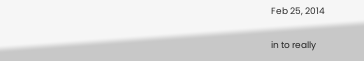Feb 25, 2014

in to really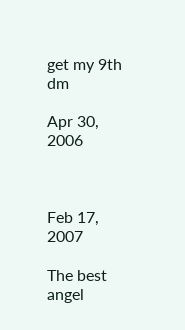get my 9th dm

Apr 30, 2006



Feb 17, 2007

The best angel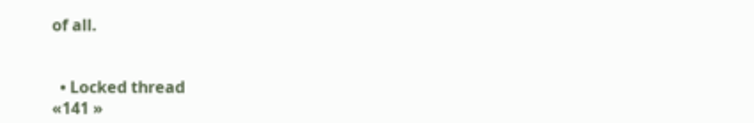of all.


  • Locked thread
«141 »